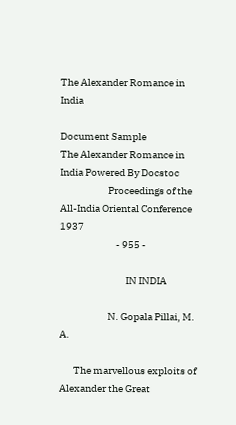The Alexander Romance in India

Document Sample
The Alexander Romance in India Powered By Docstoc
                        Proceedings of the All-India Oriental Conference 1937
                            - 955 -

                                 IN INDIA

                        N. Gopala Pillai, M. A.

       The marvellous exploits of Alexander the Great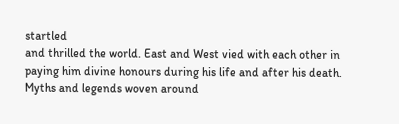startled
and thrilled the world. East and West vied with each other in
paying him divine honours during his life and after his death.
Myths and legends woven around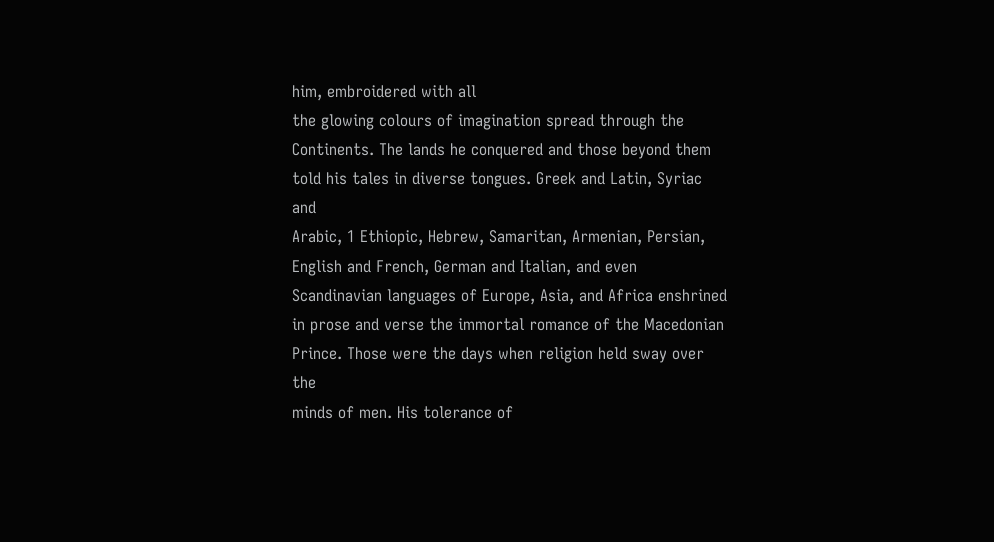him, embroidered with all
the glowing colours of imagination spread through the
Continents. The lands he conquered and those beyond them
told his tales in diverse tongues. Greek and Latin, Syriac and
Arabic, 1 Ethiopic, Hebrew, Samaritan, Armenian, Persian,
English and French, German and Italian, and even
Scandinavian languages of Europe, Asia, and Africa enshrined
in prose and verse the immortal romance of the Macedonian
Prince. Those were the days when religion held sway over the
minds of men. His tolerance of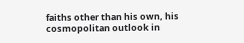faiths other than his own, his
cosmopolitan outlook in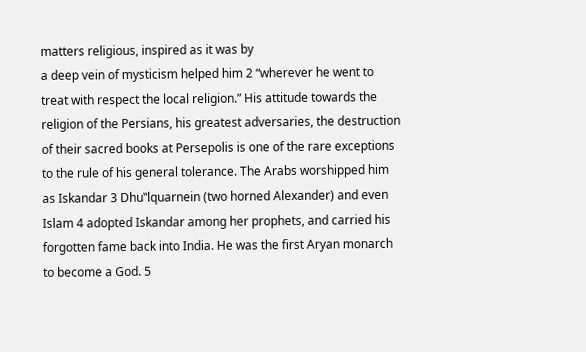matters religious, inspired as it was by
a deep vein of mysticism helped him 2 “wherever he went to
treat with respect the local religion.” His attitude towards the
religion of the Persians, his greatest adversaries, the destruction
of their sacred books at Persepolis is one of the rare exceptions
to the rule of his general tolerance. The Arabs worshipped him
as Iskandar 3 Dhu‟lquarnein (two horned Alexander) and even
Islam 4 adopted Iskandar among her prophets, and carried his
forgotten fame back into India. He was the first Aryan monarch
to become a God. 5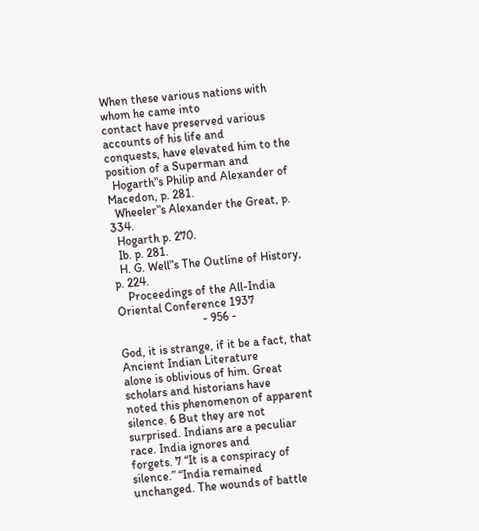When these various nations with whom he came into
contact have preserved various accounts of his life and
conquests, have elevated him to the position of a Superman and
  Hogarth‟s Philip and Alexander of Macedon, p. 281.
  Wheeler‟s Alexander the Great, p. 334.
  Hogarth p. 270.
  Ib. p. 281.
  H. G. Well‟s The Outline of History, p. 224.
    Proceedings of the All-India Oriental Conference 1937
                            - 956 -

God, it is strange, if it be a fact, that Ancient Indian Literature
alone is oblivious of him. Great scholars and historians have
noted this phenomenon of apparent silence. 6 But they are not
surprised. Indians are a peculiar race. India ignores and
forgets. 7 “It is a conspiracy of silence.” “India remained
unchanged. The wounds of battle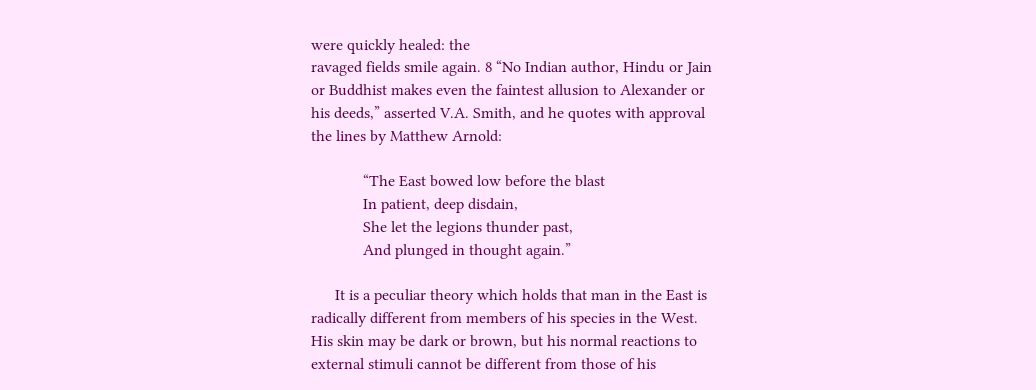were quickly healed: the
ravaged fields smile again. 8 “No Indian author, Hindu or Jain
or Buddhist makes even the faintest allusion to Alexander or
his deeds,” asserted V.A. Smith, and he quotes with approval
the lines by Matthew Arnold:

             “The East bowed low before the blast
             In patient, deep disdain,
             She let the legions thunder past,
             And plunged in thought again.”

      It is a peculiar theory which holds that man in the East is
radically different from members of his species in the West.
His skin may be dark or brown, but his normal reactions to
external stimuli cannot be different from those of his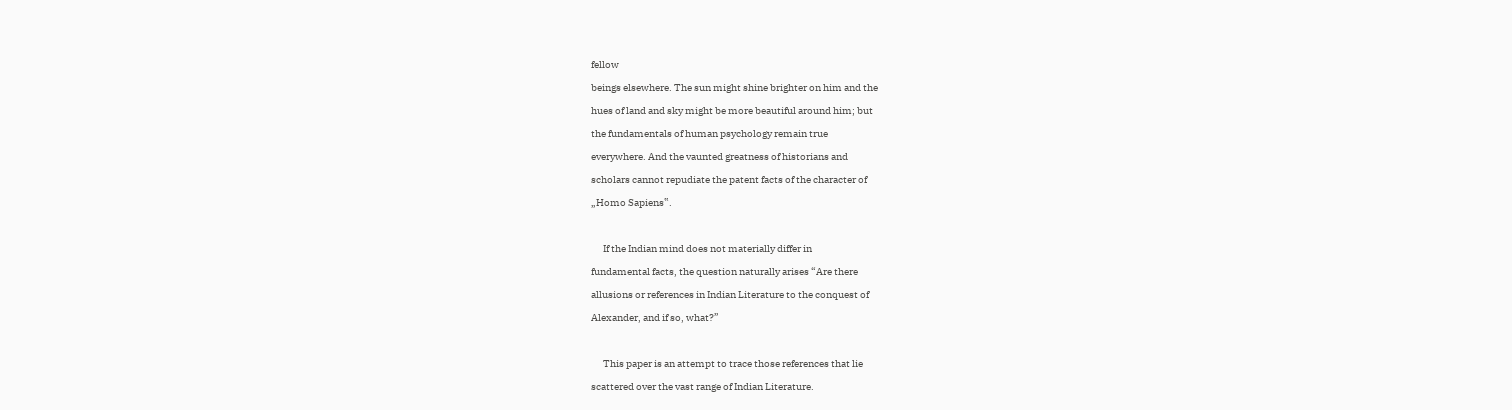fellow
beings elsewhere. The sun might shine brighter on him and the
hues of land and sky might be more beautiful around him; but
the fundamentals of human psychology remain true
everywhere. And the vaunted greatness of historians and
scholars cannot repudiate the patent facts of the character of
„Homo Sapiens‟.

      If the Indian mind does not materially differ in
fundamental facts, the question naturally arises “Are there
allusions or references in Indian Literature to the conquest of
Alexander, and if so, what?”

      This paper is an attempt to trace those references that lie
scattered over the vast range of Indian Literature.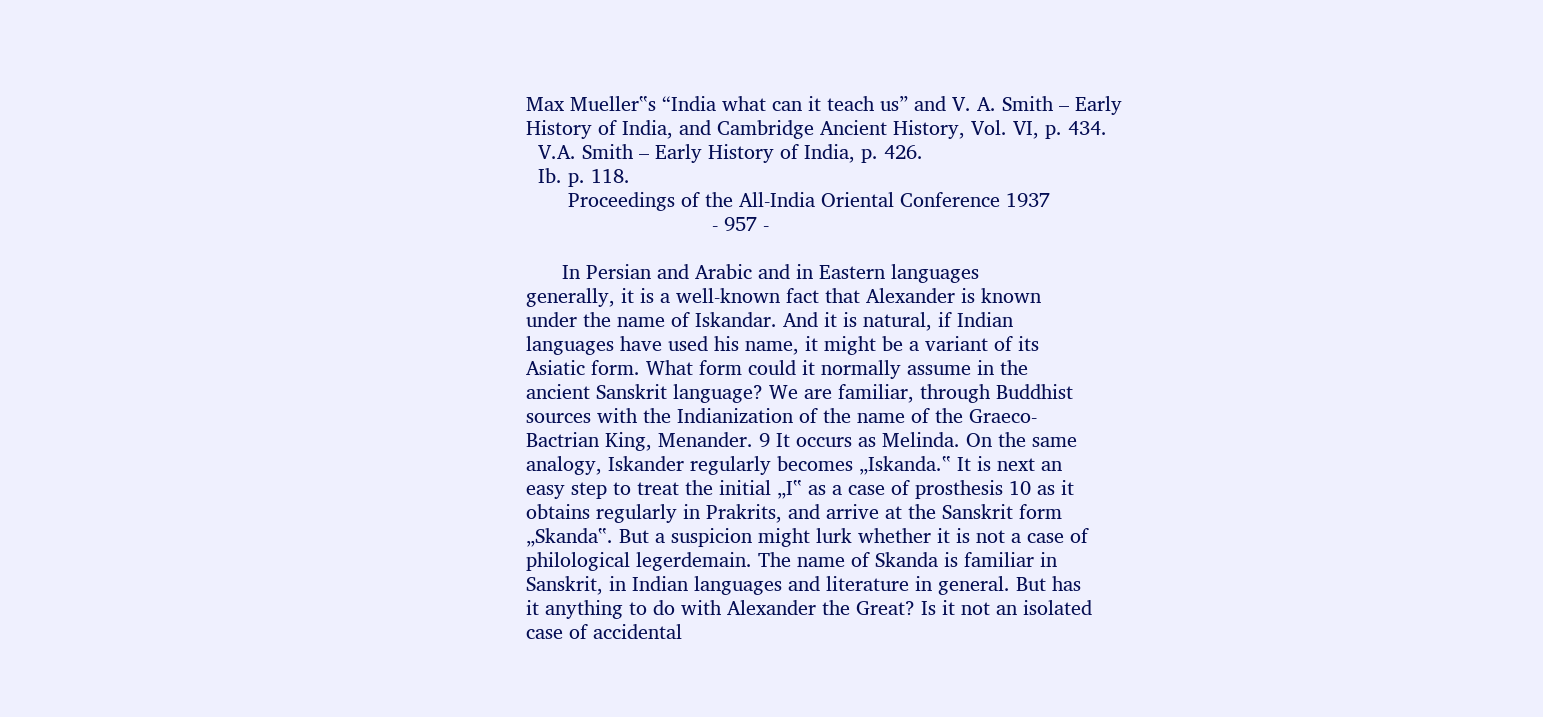Max Mueller‟s “India what can it teach us” and V. A. Smith – Early
History of India, and Cambridge Ancient History, Vol. VI, p. 434.
  V.A. Smith – Early History of India, p. 426.
  Ib. p. 118.
       Proceedings of the All-India Oriental Conference 1937
                               - 957 -

      In Persian and Arabic and in Eastern languages
generally, it is a well-known fact that Alexander is known
under the name of Iskandar. And it is natural, if Indian
languages have used his name, it might be a variant of its
Asiatic form. What form could it normally assume in the
ancient Sanskrit language? We are familiar, through Buddhist
sources with the Indianization of the name of the Graeco-
Bactrian King, Menander. 9 It occurs as Melinda. On the same
analogy, Iskander regularly becomes „Iskanda.‟ It is next an
easy step to treat the initial „I‟ as a case of prosthesis 10 as it
obtains regularly in Prakrits, and arrive at the Sanskrit form
„Skanda‟. But a suspicion might lurk whether it is not a case of
philological legerdemain. The name of Skanda is familiar in
Sanskrit, in Indian languages and literature in general. But has
it anything to do with Alexander the Great? Is it not an isolated
case of accidental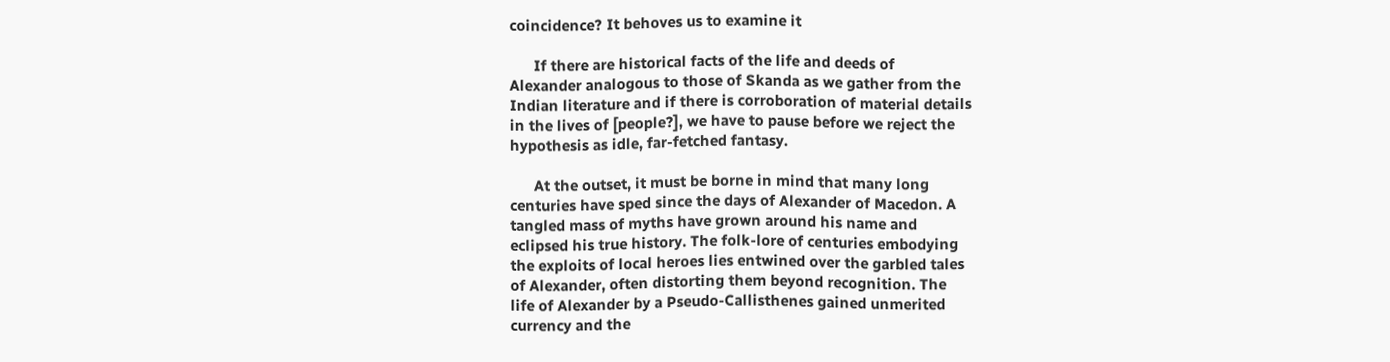coincidence? It behoves us to examine it

      If there are historical facts of the life and deeds of
Alexander analogous to those of Skanda as we gather from the
Indian literature and if there is corroboration of material details
in the lives of [people?], we have to pause before we reject the
hypothesis as idle, far-fetched fantasy.

      At the outset, it must be borne in mind that many long
centuries have sped since the days of Alexander of Macedon. A
tangled mass of myths have grown around his name and
eclipsed his true history. The folk-lore of centuries embodying
the exploits of local heroes lies entwined over the garbled tales
of Alexander, often distorting them beyond recognition. The
life of Alexander by a Pseudo-Callisthenes gained unmerited
currency and the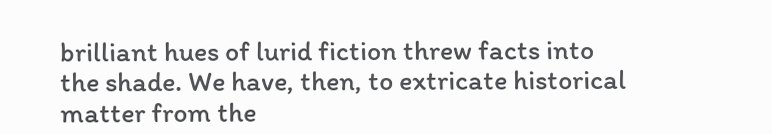brilliant hues of lurid fiction threw facts into
the shade. We have, then, to extricate historical matter from the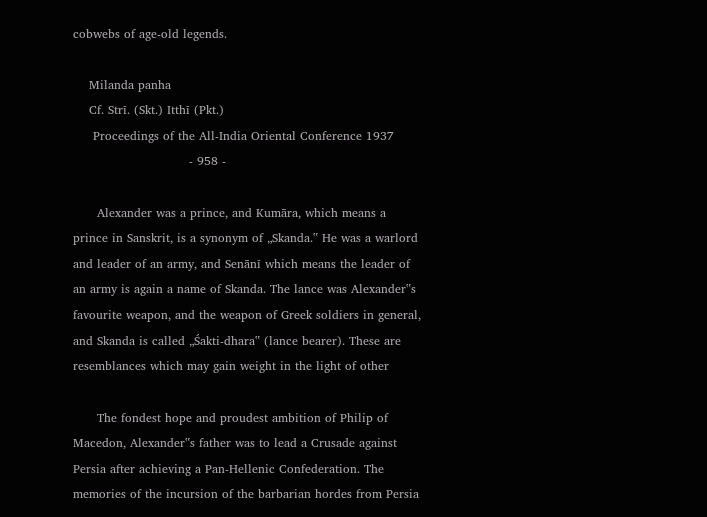cobwebs of age-old legends.

    Milanda panha
    Cf. Strī. (Skt.) Itthī (Pkt.)
     Proceedings of the All-India Oriental Conference 1937
                             - 958 -

      Alexander was a prince, and Kumāra, which means a
prince in Sanskrit, is a synonym of „Skanda.‟ He was a warlord
and leader of an army, and Senānī which means the leader of
an army is again a name of Skanda. The lance was Alexander‟s
favourite weapon, and the weapon of Greek soldiers in general,
and Skanda is called „Śakti-dhara‟ (lance bearer). These are
resemblances which may gain weight in the light of other

      The fondest hope and proudest ambition of Philip of
Macedon, Alexander‟s father was to lead a Crusade against
Persia after achieving a Pan-Hellenic Confederation. The
memories of the incursion of the barbarian hordes from Persia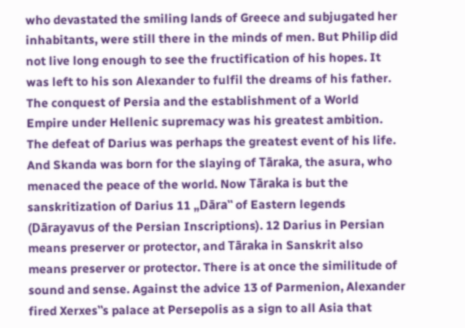who devastated the smiling lands of Greece and subjugated her
inhabitants, were still there in the minds of men. But Philip did
not live long enough to see the fructification of his hopes. It
was left to his son Alexander to fulfil the dreams of his father.
The conquest of Persia and the establishment of a World
Empire under Hellenic supremacy was his greatest ambition.
The defeat of Darius was perhaps the greatest event of his life.
And Skanda was born for the slaying of Tāraka, the asura, who
menaced the peace of the world. Now Tāraka is but the
sanskritization of Darius 11 „Dāra‟ of Eastern legends
(Dārayavus of the Persian Inscriptions). 12 Darius in Persian
means preserver or protector, and Tāraka in Sanskrit also
means preserver or protector. There is at once the similitude of
sound and sense. Against the advice 13 of Parmenion, Alexander
fired Xerxes‟s palace at Persepolis as a sign to all Asia that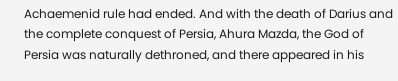Achaemenid rule had ended. And with the death of Darius and
the complete conquest of Persia, Ahura Mazda, the God of
Persia was naturally dethroned, and there appeared in his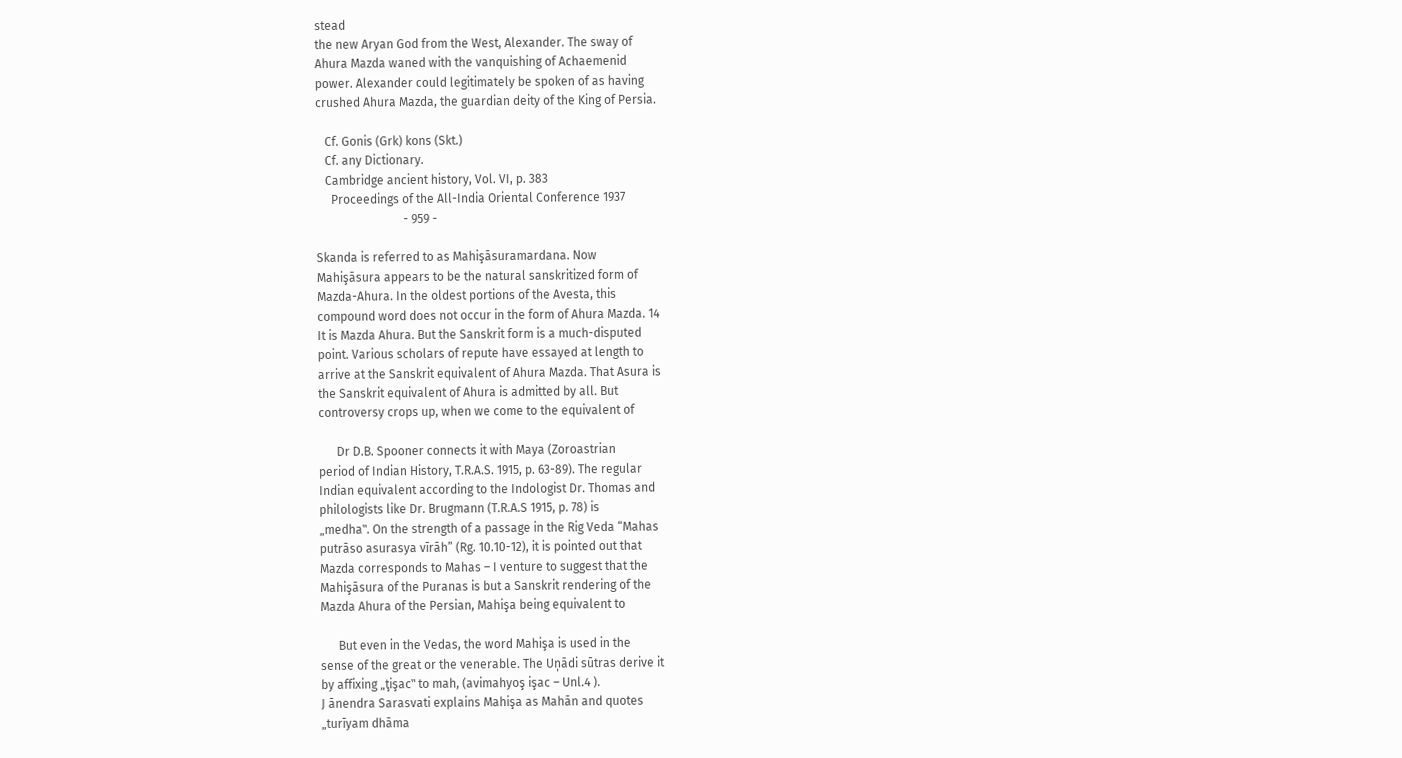stead
the new Aryan God from the West, Alexander. The sway of
Ahura Mazda waned with the vanquishing of Achaemenid
power. Alexander could legitimately be spoken of as having
crushed Ahura Mazda, the guardian deity of the King of Persia.

   Cf. Gonis (Grk) kons (Skt.)
   Cf. any Dictionary.
   Cambridge ancient history, Vol. VI, p. 383
     Proceedings of the All-India Oriental Conference 1937
                             - 959 -

Skanda is referred to as Mahişāsuramardana. Now
Mahişāsura appears to be the natural sanskritized form of
Mazda-Ahura. In the oldest portions of the Avesta, this
compound word does not occur in the form of Ahura Mazda. 14
It is Mazda Ahura. But the Sanskrit form is a much-disputed
point. Various scholars of repute have essayed at length to
arrive at the Sanskrit equivalent of Ahura Mazda. That Asura is
the Sanskrit equivalent of Ahura is admitted by all. But
controversy crops up, when we come to the equivalent of

      Dr D.B. Spooner connects it with Maya (Zoroastrian
period of Indian History, T.R.A.S. 1915, p. 63-89). The regular
Indian equivalent according to the Indologist Dr. Thomas and
philologists like Dr. Brugmann (T.R.A.S 1915, p. 78) is
„medha‟. On the strength of a passage in the Rig Veda “Mahas
putrāso asurasya vīrāh” (Rg. 10.10-12), it is pointed out that
Mazda corresponds to Mahas – I venture to suggest that the
Mahişāsura of the Puranas is but a Sanskrit rendering of the
Mazda Ahura of the Persian, Mahişa being equivalent to

      But even in the Vedas, the word Mahişa is used in the
sense of the great or the venerable. The Uņādi sūtras derive it
by affixing „ţişac‟ to mah, (avimahyoş işac – Unl.4 ).
J ānendra Sarasvati explains Mahişa as Mahān and quotes
„turīyam dhāma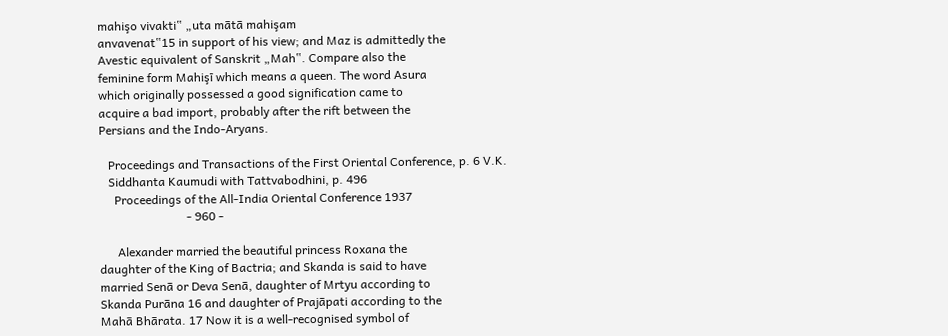mahişo vivakti‟ „uta mātā mahişam
anvavenat‟15 in support of his view; and Maz is admittedly the
Avestic equivalent of Sanskrit „Mah‟. Compare also the
feminine form Mahişī which means a queen. The word Asura
which originally possessed a good signification came to
acquire a bad import, probably after the rift between the
Persians and the Indo-Aryans.

   Proceedings and Transactions of the First Oriental Conference, p. 6 V.K.
   Siddhanta Kaumudi with Tattvabodhini, p. 496
     Proceedings of the All-India Oriental Conference 1937
                             - 960 -

      Alexander married the beautiful princess Roxana the
daughter of the King of Bactria; and Skanda is said to have
married Senā or Deva Senā, daughter of Mrtyu according to
Skanda Purāna 16 and daughter of Prajāpati according to the
Mahā Bhārata. 17 Now it is a well-recognised symbol of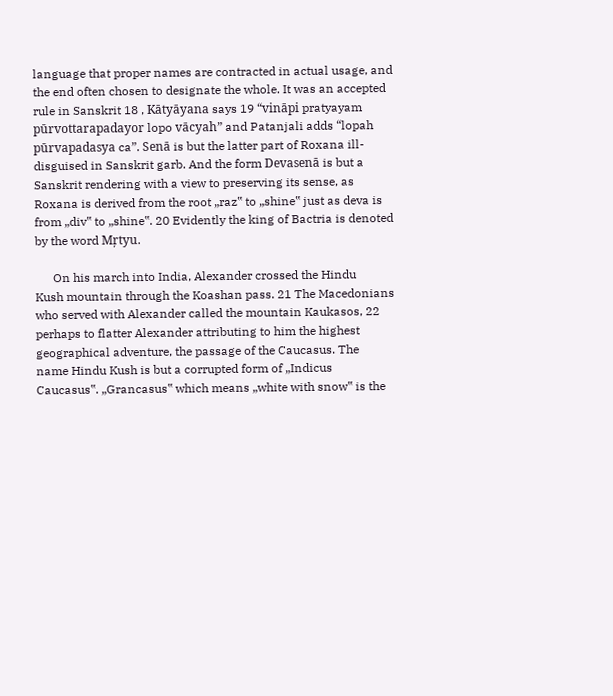language that proper names are contracted in actual usage, and
the end often chosen to designate the whole. It was an accepted
rule in Sanskrit 18 , Kātyāyana says 19 “vināpi pratyayam
pūrvottarapadayor lopo vācyah” and Patanjali adds “lopah
pūrvapadasya ca”. Senā is but the latter part of Roxana ill-
disguised in Sanskrit garb. And the form Devasenā is but a
Sanskrit rendering with a view to preserving its sense, as
Roxana is derived from the root „raz‟ to „shine‟ just as deva is
from „div‟ to „shine‟. 20 Evidently the king of Bactria is denoted
by the word Mŗtyu.

      On his march into India, Alexander crossed the Hindu
Kush mountain through the Koashan pass. 21 The Macedonians
who served with Alexander called the mountain Kaukasos, 22
perhaps to flatter Alexander attributing to him the highest
geographical adventure, the passage of the Caucasus. The
name Hindu Kush is but a corrupted form of „Indicus
Caucasus‟. „Grancasus‟ which means „white with snow‟ is the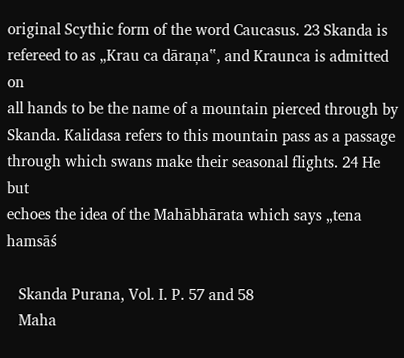original Scythic form of the word Caucasus. 23 Skanda is
refereed to as „Krau ca dāraņa‟, and Kraunca is admitted on
all hands to be the name of a mountain pierced through by
Skanda. Kalidasa refers to this mountain pass as a passage
through which swans make their seasonal flights. 24 He but
echoes the idea of the Mahābhārata which says „tena hamsāś

   Skanda Purana, Vol. I. P. 57 and 58
   Maha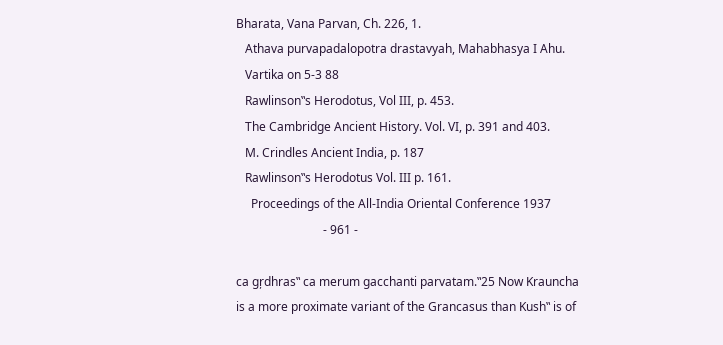Bharata, Vana Parvan, Ch. 226, 1.
   Athava purvapadalopotra drastavyah, Mahabhasya I Ahu.
   Vartika on 5-3 88
   Rawlinson‟s Herodotus, Vol III, p. 453.
   The Cambridge Ancient History. Vol. VI, p. 391 and 403.
   M. Crindles Ancient India, p. 187
   Rawlinson‟s Herodotus Vol. III p. 161.
     Proceedings of the All-India Oriental Conference 1937
                             - 961 -

ca gŗdhras‟ ca merum gacchanti parvatam.‟25 Now Krauncha
is a more proximate variant of the Grancasus than Kush‟ is of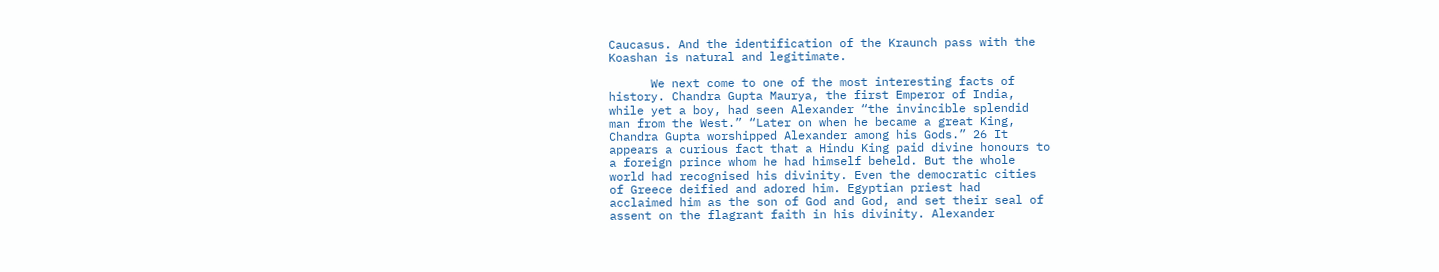Caucasus. And the identification of the Kraunch pass with the
Koashan is natural and legitimate.

      We next come to one of the most interesting facts of
history. Chandra Gupta Maurya, the first Emperor of India,
while yet a boy, had seen Alexander “the invincible splendid
man from the West.” “Later on when he became a great King,
Chandra Gupta worshipped Alexander among his Gods.” 26 It
appears a curious fact that a Hindu King paid divine honours to
a foreign prince whom he had himself beheld. But the whole
world had recognised his divinity. Even the democratic cities
of Greece deified and adored him. Egyptian priest had
acclaimed him as the son of God and God, and set their seal of
assent on the flagrant faith in his divinity. Alexander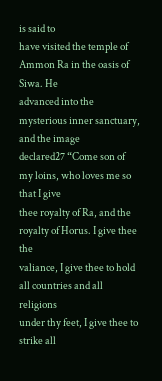is said to
have visited the temple of Ammon Ra in the oasis of Siwa. He
advanced into the mysterious inner sanctuary, and the image
declared27 “Come son of my loins, who loves me so that I give
thee royalty of Ra, and the royalty of Horus. I give thee the
valiance, I give thee to hold all countries and all religions
under thy feet, I give thee to strike all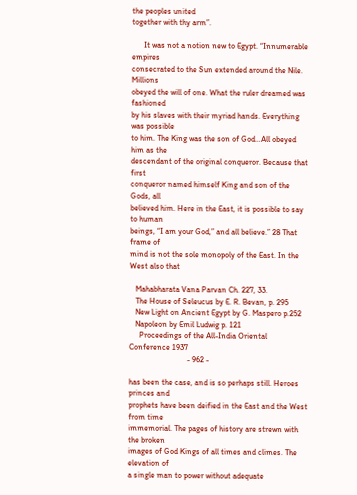the peoples united
together with thy arm”.

      It was not a notion new to Egypt. “Innumerable empires
consecrated to the Sun extended around the Nile. Millions
obeyed the will of one. What the ruler dreamed was fashioned
by his slaves with their myriad hands. Everything was possible
to him. The King was the son of God…All obeyed him as the
descendant of the original conqueror. Because that first
conqueror named himself King and son of the Gods, all
believed him. Here in the East, it is possible to say to human
beings, “I am your God,” and all believe.” 28 That frame of
mind is not the sole monopoly of the East. In the West also that

   Mahabharata Vana Parvan Ch. 227, 33.
   The House of Seleucus by E. R. Bevan, p. 295
   New Light on Ancient Egypt by G. Maspero p.252
   Napoleon by Emil Ludwig p. 121
     Proceedings of the All-India Oriental Conference 1937
                             - 962 -

has been the case, and is so perhaps still. Heroes princes and
prophets have been deified in the East and the West from time
immemorial. The pages of history are strewn with the broken
images of God Kings of all times and climes. The elevation of
a single man to power without adequate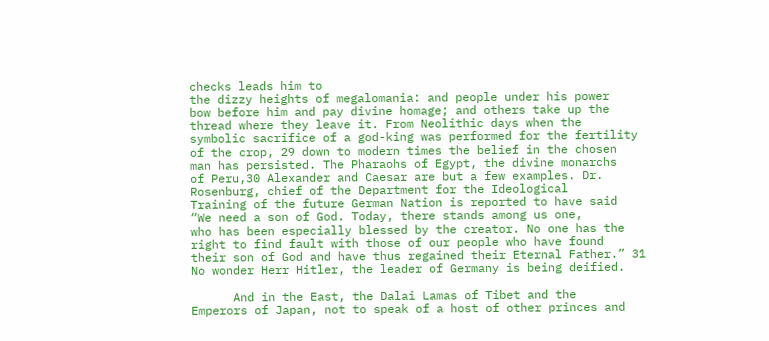checks leads him to
the dizzy heights of megalomania: and people under his power
bow before him and pay divine homage; and others take up the
thread where they leave it. From Neolithic days when the
symbolic sacrifice of a god-king was performed for the fertility
of the crop, 29 down to modern times the belief in the chosen
man has persisted. The Pharaohs of Egypt, the divine monarchs
of Peru,30 Alexander and Caesar are but a few examples. Dr.
Rosenburg, chief of the Department for the Ideological
Training of the future German Nation is reported to have said
“We need a son of God. Today, there stands among us one,
who has been especially blessed by the creator. No one has the
right to find fault with those of our people who have found
their son of God and have thus regained their Eternal Father.” 31
No wonder Herr Hitler, the leader of Germany is being deified.

      And in the East, the Dalai Lamas of Tibet and the
Emperors of Japan, not to speak of a host of other princes and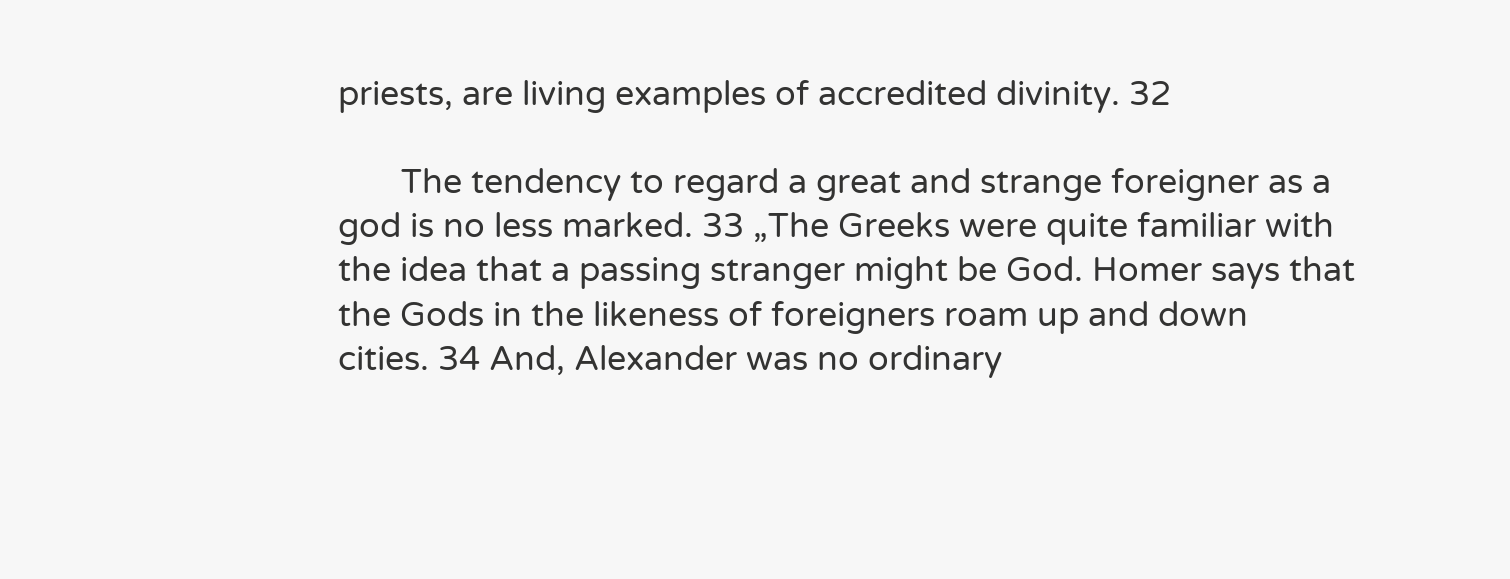priests, are living examples of accredited divinity. 32

       The tendency to regard a great and strange foreigner as a
god is no less marked. 33 „The Greeks were quite familiar with
the idea that a passing stranger might be God. Homer says that
the Gods in the likeness of foreigners roam up and down
cities. 34 And, Alexander was no ordinary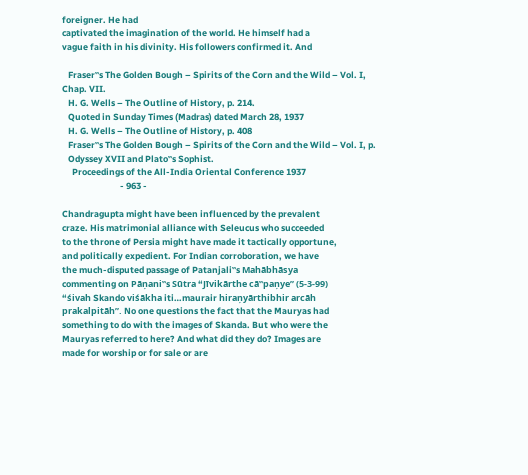foreigner. He had
captivated the imagination of the world. He himself had a
vague faith in his divinity. His followers confirmed it. And

   Fraser‟s The Golden Bough – Spirits of the Corn and the Wild – Vol. I,
Chap. VII.
   H. G. Wells – The Outline of History, p. 214.
   Quoted in Sunday Times (Madras) dated March 28, 1937
   H. G. Wells – The Outline of History, p. 408
   Fraser‟s The Golden Bough – Spirits of the Corn and the Wild – Vol. I, p.
   Odyssey XVII and Plato‟s Sophist.
     Proceedings of the All-India Oriental Conference 1937
                             - 963 -

Chandragupta might have been influenced by the prevalent
craze. His matrimonial alliance with Seleucus who succeeded
to the throne of Persia might have made it tactically opportune,
and politically expedient. For Indian corroboration, we have
the much-disputed passage of Patanjali‟s Mahābhāsya
commenting on Pāņani‟s Sūtra “Jīvikārthe cā‟paņye” (5-3-99)
“śivah Skando viśākha iti…maurair hiraņyārthibhir arcāh
prakalpitāh”. No one questions the fact that the Mauryas had
something to do with the images of Skanda. But who were the
Mauryas referred to here? And what did they do? Images are
made for worship or for sale or are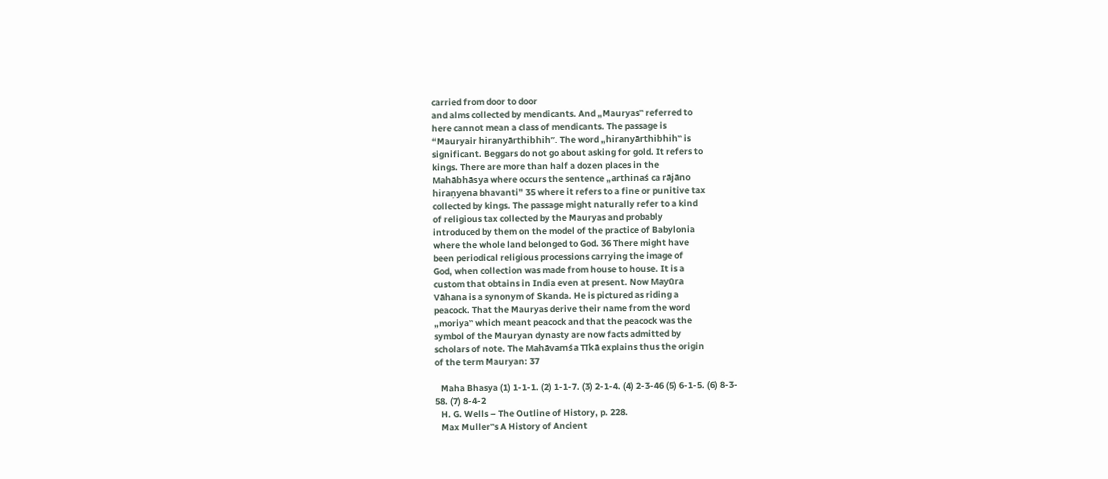carried from door to door
and alms collected by mendicants. And „Mauryas‟ referred to
here cannot mean a class of mendicants. The passage is
“Mauryair hiranyārthibhih”. The word „hiranyārthibhih‟ is
significant. Beggars do not go about asking for gold. It refers to
kings. There are more than half a dozen places in the
Mahābhāsya where occurs the sentence „arthinaś ca rājāno
hiraņyena bhavanti” 35 where it refers to a fine or punitive tax
collected by kings. The passage might naturally refer to a kind
of religious tax collected by the Mauryas and probably
introduced by them on the model of the practice of Babylonia
where the whole land belonged to God. 36 There might have
been periodical religious processions carrying the image of
God, when collection was made from house to house. It is a
custom that obtains in India even at present. Now Mayūra
Vāhana is a synonym of Skanda. He is pictured as riding a
peacock. That the Mauryas derive their name from the word
„moriya‟ which meant peacock and that the peacock was the
symbol of the Mauryan dynasty are now facts admitted by
scholars of note. The Mahāvamśa Tīkā explains thus the origin
of the term Mauryan: 37

   Maha Bhasya (1) 1-1-1. (2) 1-1-7. (3) 2-1-4. (4) 2-3-46 (5) 6-1-5. (6) 8-3-
58. (7) 8-4-2
   H. G. Wells – The Outline of History, p. 228.
   Max Muller‟s A History of Ancient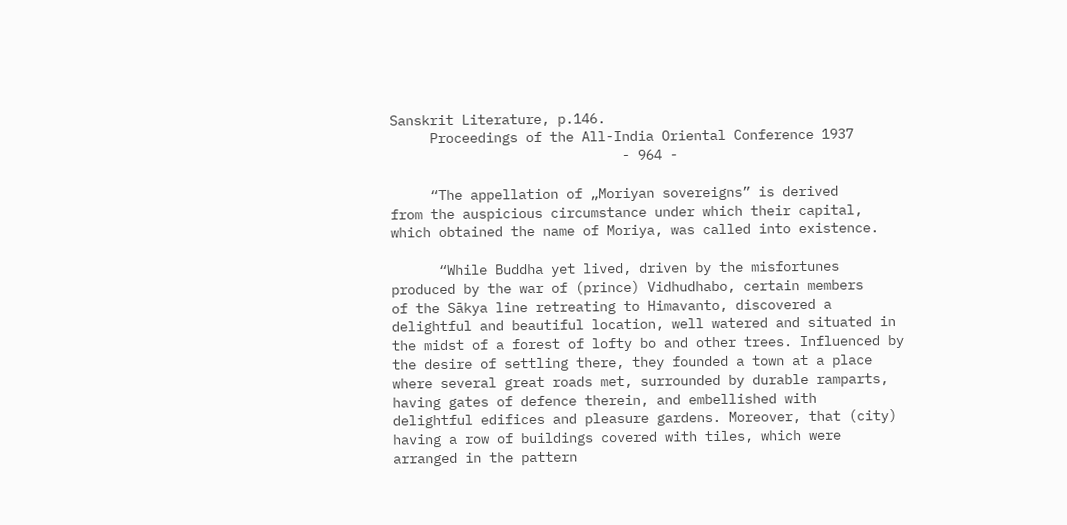Sanskrit Literature, p.146.
     Proceedings of the All-India Oriental Conference 1937
                             - 964 -

     “The appellation of „Moriyan sovereigns” is derived
from the auspicious circumstance under which their capital,
which obtained the name of Moriya, was called into existence.

      “While Buddha yet lived, driven by the misfortunes
produced by the war of (prince) Vidhudhabo, certain members
of the Sākya line retreating to Himavanto, discovered a
delightful and beautiful location, well watered and situated in
the midst of a forest of lofty bo and other trees. Influenced by
the desire of settling there, they founded a town at a place
where several great roads met, surrounded by durable ramparts,
having gates of defence therein, and embellished with
delightful edifices and pleasure gardens. Moreover, that (city)
having a row of buildings covered with tiles, which were
arranged in the pattern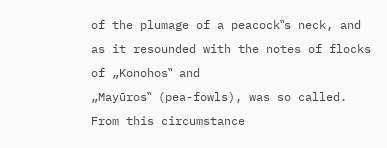of the plumage of a peacock‟s neck, and
as it resounded with the notes of flocks of „Konohos‟ and
„Mayūros‟ (pea-fowls), was so called. From this circumstance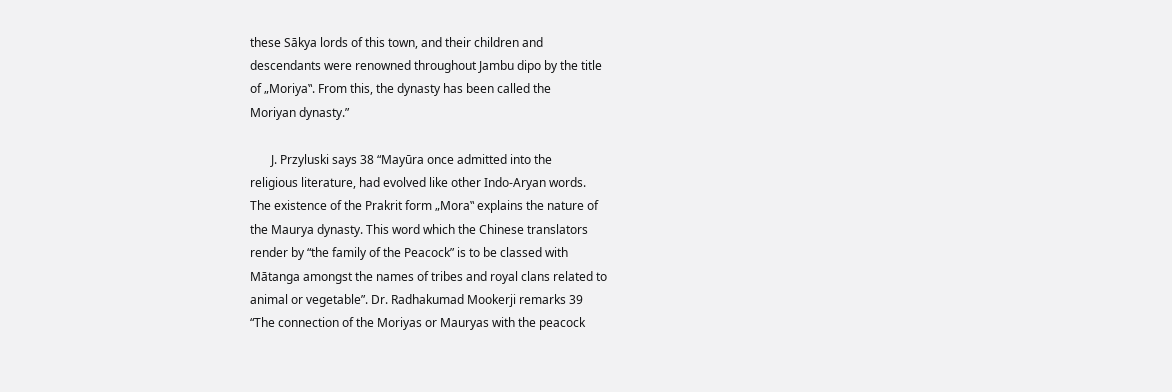these Sākya lords of this town, and their children and
descendants were renowned throughout Jambu dipo by the title
of „Moriya‟. From this, the dynasty has been called the
Moriyan dynasty.”

       J. Przyluski says 38 “Mayūra once admitted into the
religious literature, had evolved like other Indo-Aryan words.
The existence of the Prakrit form „Mora‟ explains the nature of
the Maurya dynasty. This word which the Chinese translators
render by “the family of the Peacock” is to be classed with
Mātanga amongst the names of tribes and royal clans related to
animal or vegetable”. Dr. Radhakumad Mookerji remarks 39
“The connection of the Moriyas or Mauryas with the peacock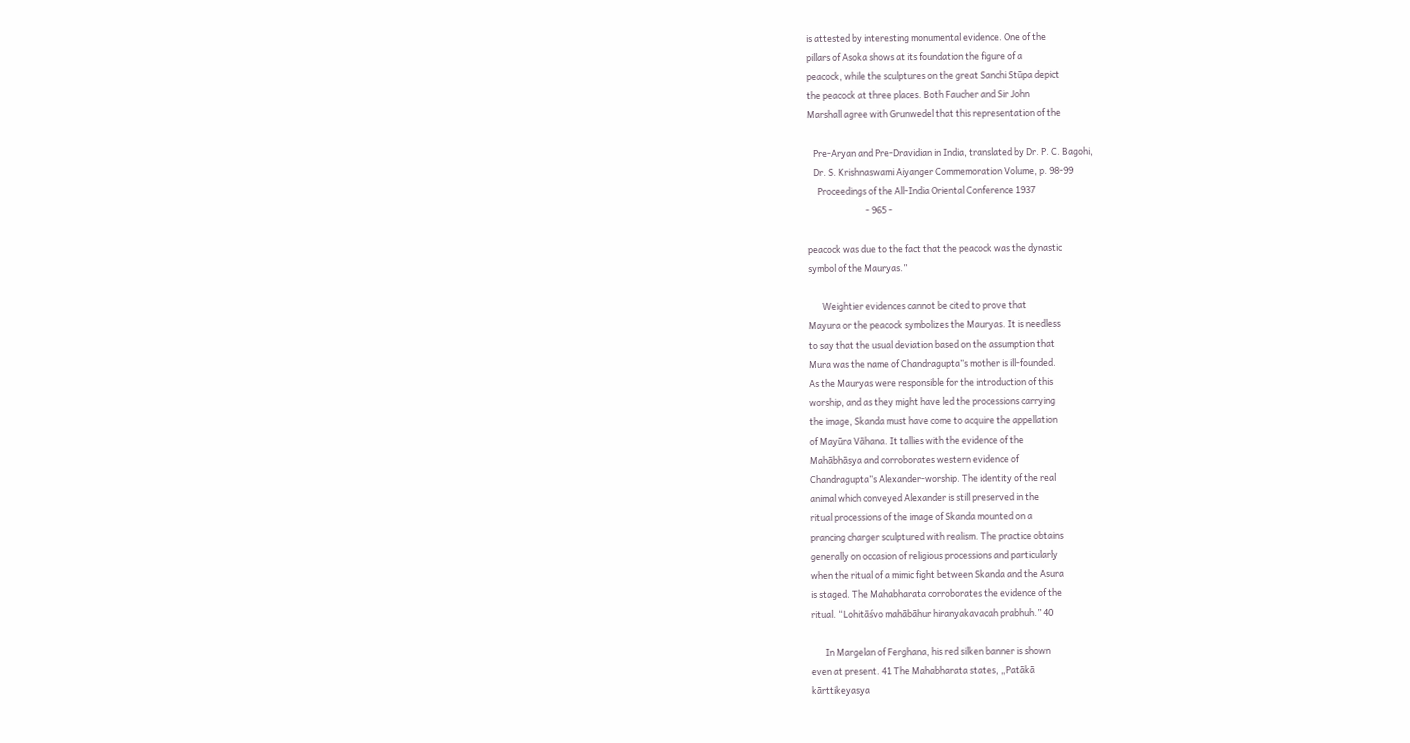is attested by interesting monumental evidence. One of the
pillars of Asoka shows at its foundation the figure of a
peacock, while the sculptures on the great Sanchi Stūpa depict
the peacock at three places. Both Faucher and Sir John
Marshall agree with Grunwedel that this representation of the

   Pre-Aryan and Pre-Dravidian in India, translated by Dr. P. C. Bagohi,
   Dr. S. Krishnaswami Aiyanger Commemoration Volume, p. 98-99
     Proceedings of the All-India Oriental Conference 1937
                             - 965 -

peacock was due to the fact that the peacock was the dynastic
symbol of the Mauryas.”

       Weightier evidences cannot be cited to prove that
Mayura or the peacock symbolizes the Mauryas. It is needless
to say that the usual deviation based on the assumption that
Mura was the name of Chandragupta‟s mother is ill-founded.
As the Mauryas were responsible for the introduction of this
worship, and as they might have led the processions carrying
the image, Skanda must have come to acquire the appellation
of Mayūra Vāhana. It tallies with the evidence of the
Mahābhāsya and corroborates western evidence of
Chandragupta‟s Alexander-worship. The identity of the real
animal which conveyed Alexander is still preserved in the
ritual processions of the image of Skanda mounted on a
prancing charger sculptured with realism. The practice obtains
generally on occasion of religious processions and particularly
when the ritual of a mimic fight between Skanda and the Asura
is staged. The Mahabharata corroborates the evidence of the
ritual. “Lohitāśvo mahābāhur hiranyakavacah prabhuh.” 40

       In Margelan of Ferghana, his red silken banner is shown
even at present. 41 The Mahabharata states, „Patākā
kārttikeyasya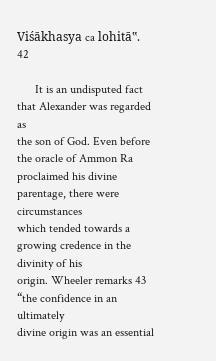Viśākhasya ca lohitā‟. 42

      It is an undisputed fact that Alexander was regarded as
the son of God. Even before the oracle of Ammon Ra
proclaimed his divine parentage, there were circumstances
which tended towards a growing credence in the divinity of his
origin. Wheeler remarks 43 “the confidence in an ultimately
divine origin was an essential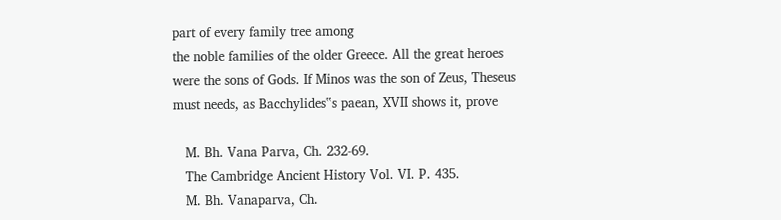part of every family tree among
the noble families of the older Greece. All the great heroes
were the sons of Gods. If Minos was the son of Zeus, Theseus
must needs, as Bacchylides‟s paean, XVII shows it, prove

   M. Bh. Vana Parva, Ch. 232-69.
   The Cambridge Ancient History Vol. VI. P. 435.
   M. Bh. Vanaparva, Ch.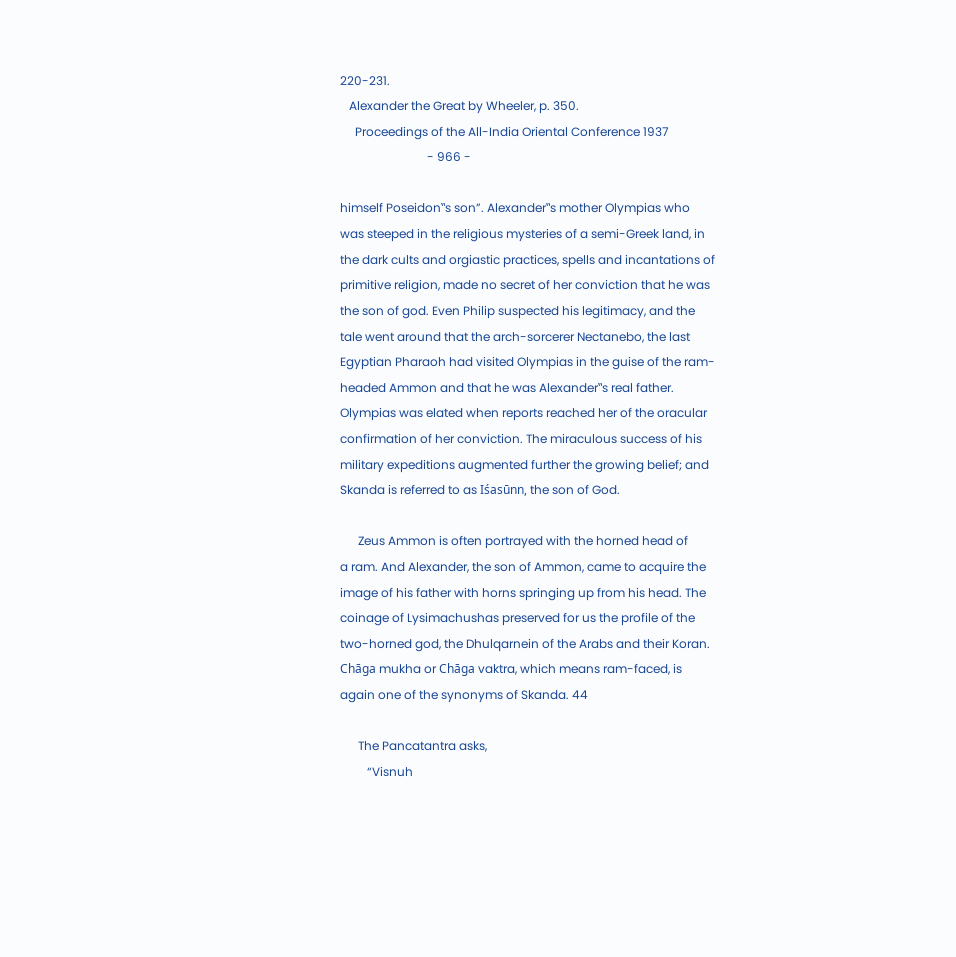220-231.
   Alexander the Great by Wheeler, p. 350.
     Proceedings of the All-India Oriental Conference 1937
                             - 966 -

himself Poseidon‟s son”. Alexander‟s mother Olympias who
was steeped in the religious mysteries of a semi-Greek land, in
the dark cults and orgiastic practices, spells and incantations of
primitive religion, made no secret of her conviction that he was
the son of god. Even Philip suspected his legitimacy, and the
tale went around that the arch-sorcerer Nectanebo, the last
Egyptian Pharaoh had visited Olympias in the guise of the ram-
headed Ammon and that he was Alexander‟s real father.
Olympias was elated when reports reached her of the oracular
confirmation of her conviction. The miraculous success of his
military expeditions augmented further the growing belief; and
Skanda is referred to as Iśasūnn, the son of God.

      Zeus Ammon is often portrayed with the horned head of
a ram. And Alexander, the son of Ammon, came to acquire the
image of his father with horns springing up from his head. The
coinage of Lysimachushas preserved for us the profile of the
two-horned god, the Dhulqarnein of the Arabs and their Koran.
Chāga mukha or Chāga vaktra, which means ram-faced, is
again one of the synonyms of Skanda. 44

      The Pancatantra asks,
         “Visnuh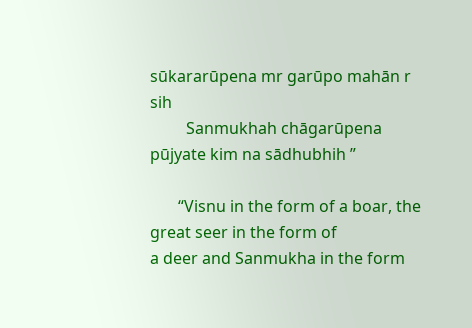sūkararūpena mr garūpo mahān r sih
         Sanmukhah chāgarūpena pūjyate kim na sādhubhih ”

       “Visnu in the form of a boar, the great seer in the form of
a deer and Sanmukha in the form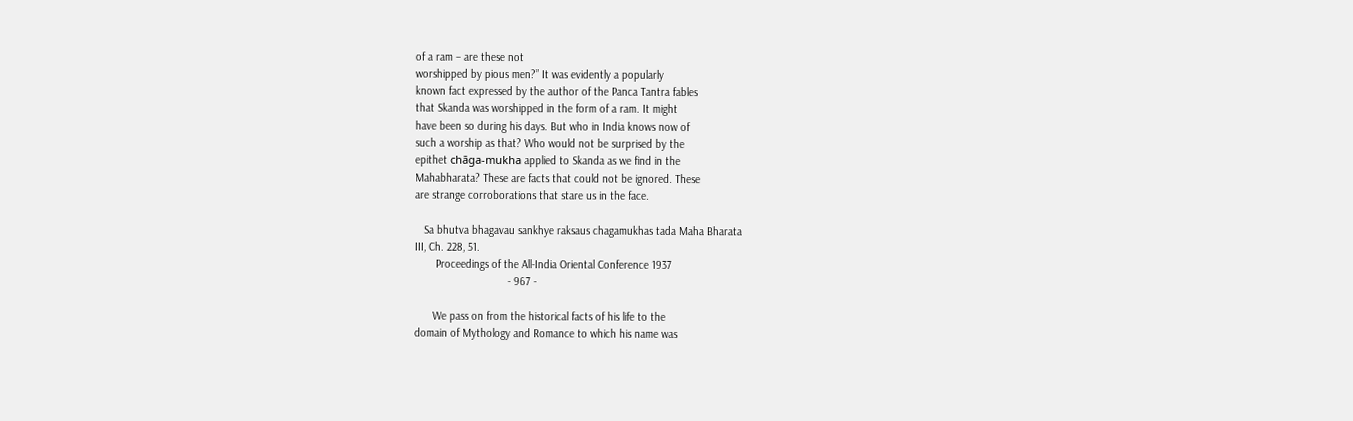of a ram – are these not
worshipped by pious men?” It was evidently a popularly
known fact expressed by the author of the Panca Tantra fables
that Skanda was worshipped in the form of a ram. It might
have been so during his days. But who in India knows now of
such a worship as that? Who would not be surprised by the
epithet chāga-mukha applied to Skanda as we find in the
Mahabharata? These are facts that could not be ignored. These
are strange corroborations that stare us in the face.

   Sa bhutva bhagavau sankhye raksaus chagamukhas tada Maha Bharata
III, Ch. 228, 51.
       Proceedings of the All-India Oriental Conference 1937
                               - 967 -

      We pass on from the historical facts of his life to the
domain of Mythology and Romance to which his name was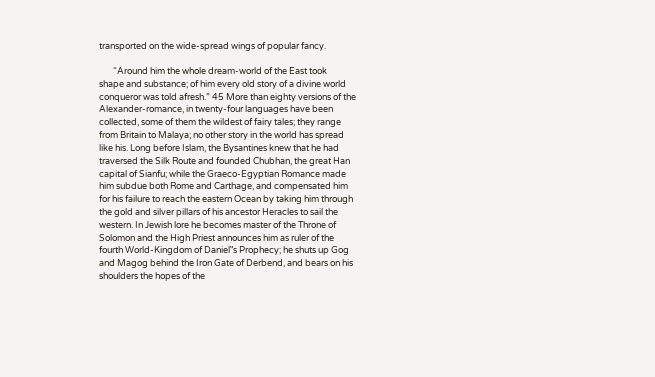transported on the wide-spread wings of popular fancy.

       “Around him the whole dream-world of the East took
shape and substance; of him every old story of a divine world
conqueror was told afresh.” 45 More than eighty versions of the
Alexander-romance, in twenty-four languages have been
collected, some of them the wildest of fairy tales; they range
from Britain to Malaya; no other story in the world has spread
like his. Long before Islam, the Bysantines knew that he had
traversed the Silk Route and founded Chubhan, the great Han
capital of Sianfu; while the Graeco-Egyptian Romance made
him subdue both Rome and Carthage, and compensated him
for his failure to reach the eastern Ocean by taking him through
the gold and silver pillars of his ancestor Heracles to sail the
western. In Jewish lore he becomes master of the Throne of
Solomon and the High Priest announces him as ruler of the
fourth World-Kingdom of Daniel‟s Prophecy; he shuts up Gog
and Magog behind the Iron Gate of Derbend, and bears on his
shoulders the hopes of the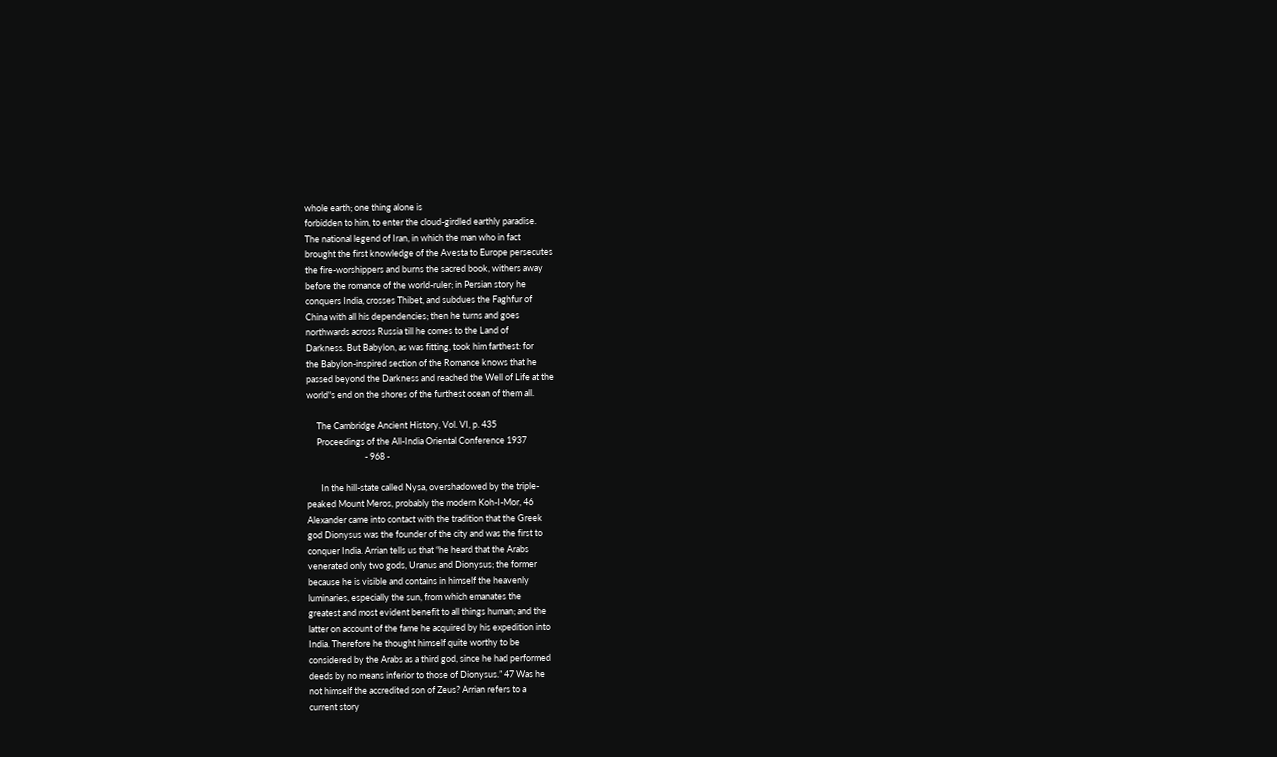whole earth; one thing alone is
forbidden to him, to enter the cloud-girdled earthly paradise.
The national legend of Iran, in which the man who in fact
brought the first knowledge of the Avesta to Europe persecutes
the fire-worshippers and burns the sacred book, withers away
before the romance of the world-ruler; in Persian story he
conquers India, crosses Thibet, and subdues the Faghfur of
China with all his dependencies; then he turns and goes
northwards across Russia till he comes to the Land of
Darkness. But Babylon, as was fitting, took him farthest: for
the Babylon-inspired section of the Romance knows that he
passed beyond the Darkness and reached the Well of Life at the
world‟s end on the shores of the furthest ocean of them all.

     The Cambridge Ancient History, Vol. VI, p. 435
     Proceedings of the All-India Oriental Conference 1937
                             - 968 -

       In the hill-state called Nysa, overshadowed by the triple-
peaked Mount Meros, probably the modern Koh-I-Mor, 46
Alexander came into contact with the tradition that the Greek
god Dionysus was the founder of the city and was the first to
conquer India. Arrian tells us that “he heard that the Arabs
venerated only two gods, Uranus and Dionysus; the former
because he is visible and contains in himself the heavenly
luminaries, especially the sun, from which emanates the
greatest and most evident benefit to all things human; and the
latter on account of the fame he acquired by his expedition into
India. Therefore he thought himself quite worthy to be
considered by the Arabs as a third god, since he had performed
deeds by no means inferior to those of Dionysus.” 47 Was he
not himself the accredited son of Zeus? Arrian refers to a
current story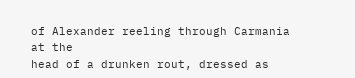of Alexander reeling through Carmania at the
head of a drunken rout, dressed as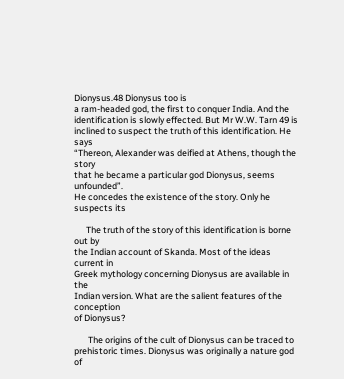Dionysus.48 Dionysus too is
a ram-headed god, the first to conquer India. And the
identification is slowly effected. But Mr W.W. Tarn 49 is
inclined to suspect the truth of this identification. He says
“Thereon, Alexander was deified at Athens, though the story
that he became a particular god Dionysus, seems unfounded”.
He concedes the existence of the story. Only he suspects its

      The truth of the story of this identification is borne out by
the Indian account of Skanda. Most of the ideas current in
Greek mythology concerning Dionysus are available in the
Indian version. What are the salient features of the conception
of Dionysus?

       The origins of the cult of Dionysus can be traced to
prehistoric times. Dionysus was originally a nature god of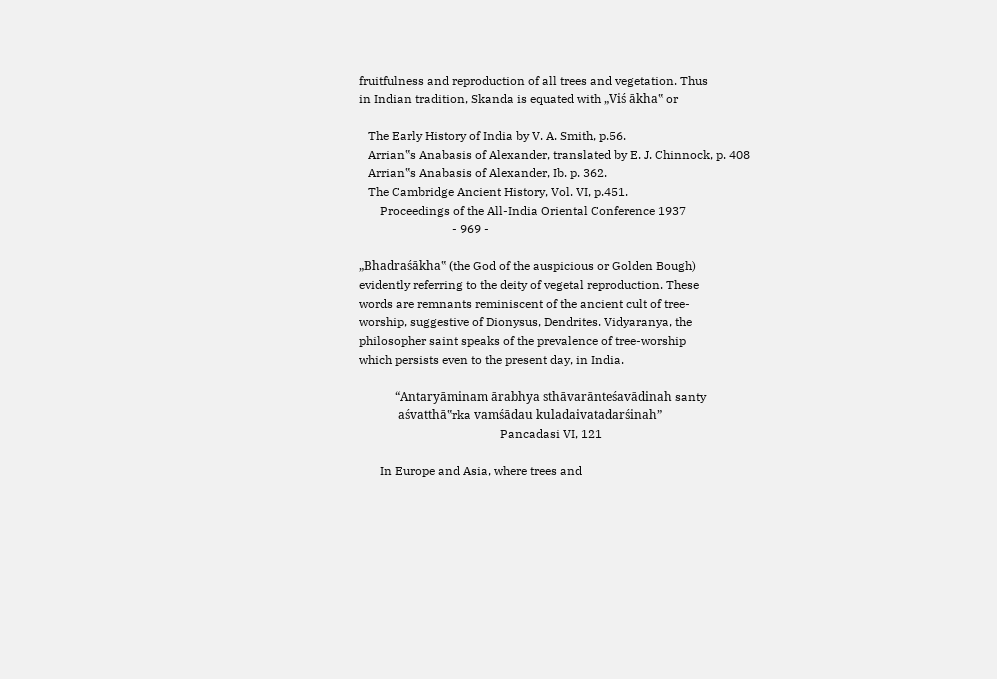fruitfulness and reproduction of all trees and vegetation. Thus
in Indian tradition, Skanda is equated with „Viś ākha‟ or

   The Early History of India by V. A. Smith, p.56.
   Arrian‟s Anabasis of Alexander, translated by E. J. Chinnock, p. 408
   Arrian‟s Anabasis of Alexander, Ib. p. 362.
   The Cambridge Ancient History, Vol. VI, p.451.
       Proceedings of the All-India Oriental Conference 1937
                               - 969 -

„Bhadraśākha‟ (the God of the auspicious or Golden Bough)
evidently referring to the deity of vegetal reproduction. These
words are remnants reminiscent of the ancient cult of tree-
worship, suggestive of Dionysus, Dendrites. Vidyaranya, the
philosopher saint speaks of the prevalence of tree-worship
which persists even to the present day, in India.

            “Antaryāminam ārabhya sthāvarānteśavādinah santy
             aśvatthā‟rka vamśādau kuladaivatadarśinah”
                                               Pancadasi VI, 121

       In Europe and Asia, where trees and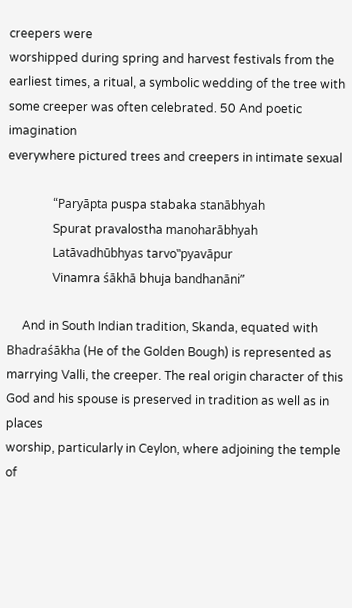creepers were
worshipped during spring and harvest festivals from the
earliest times, a ritual, a symbolic wedding of the tree with
some creeper was often celebrated. 50 And poetic imagination
everywhere pictured trees and creepers in intimate sexual

               “Paryāpta puspa stabaka stanābhyah
               Spurat pravalostha manoharābhyah
               Latāvadhūbhyas tarvo‟pyavāpur
               Vinamra śākhā bhuja bandhanāni”

     And in South Indian tradition, Skanda, equated with
Bhadraśākha (He of the Golden Bough) is represented as
marrying Valli, the creeper. The real origin character of this
God and his spouse is preserved in tradition as well as in places
worship, particularly in Ceylon, where adjoining the temple of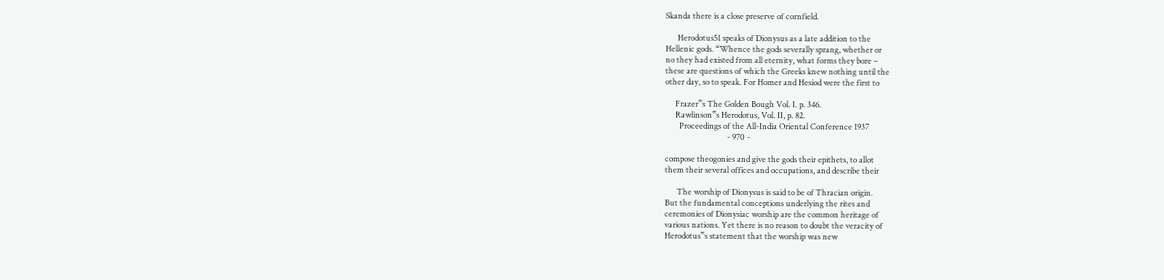Skanda there is a close preserve of cornfield.

      Herodotus51 speaks of Dionysus as a late addition to the
Hellenic gods. “Whence the gods severally sprang, whether or
no they had existed from all eternity, what forms they bore –
these are questions of which the Greeks knew nothing until the
other day, so to speak. For Homer and Hesiod were the first to

     Frazer‟s The Golden Bough Vol. I. p. 346.
     Rawlinson‟s Herodotus, Vol. II, p. 82.
       Proceedings of the All-India Oriental Conference 1937
                               - 970 -

compose theogonies and give the gods their epithets, to allot
them their several offices and occupations, and describe their

      The worship of Dionysus is said to be of Thracian origin.
But the fundamental conceptions underlying the rites and
ceremonies of Dionysiac worship are the common heritage of
various nations. Yet there is no reason to doubt the veracity of
Herodotus‟s statement that the worship was new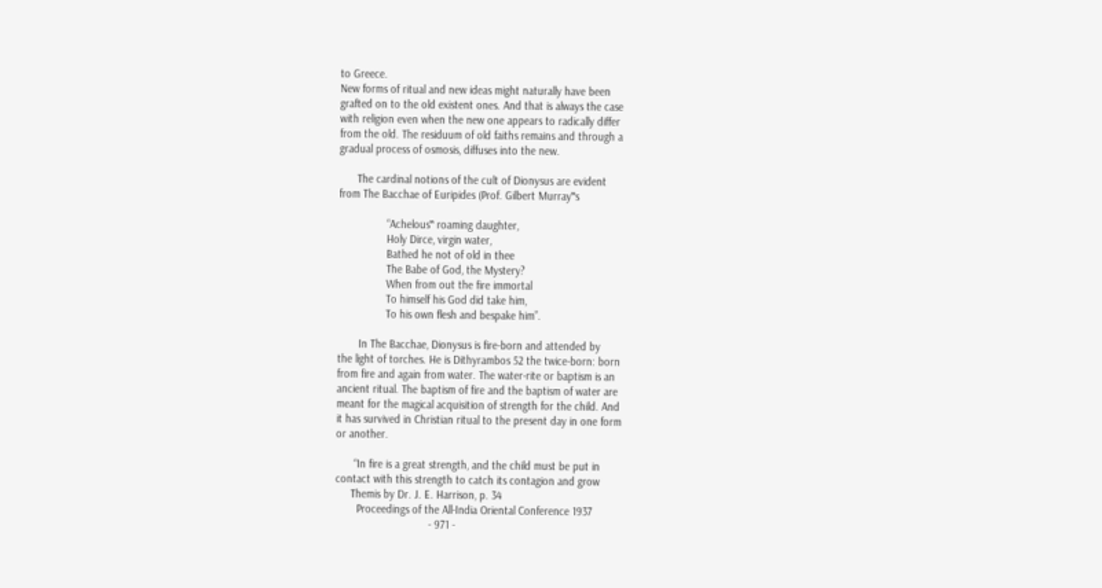to Greece.
New forms of ritual and new ideas might naturally have been
grafted on to the old existent ones. And that is always the case
with religion even when the new one appears to radically differ
from the old. The residuum of old faiths remains and through a
gradual process of osmosis, diffuses into the new.

      The cardinal notions of the cult of Dionysus are evident
from The Bacchae of Euripides (Prof. Gilbert Murray‟s

                “Achelous‟ roaming daughter,
                Holy Dirce, virgin water,
                Bathed he not of old in thee
                The Babe of God, the Mystery?
                When from out the fire immortal
                To himself his God did take him,
                To his own flesh and bespake him”.

       In The Bacchae, Dionysus is fire-born and attended by
the light of torches. He is Dithyrambos 52 the twice-born: born
from fire and again from water. The water-rite or baptism is an
ancient ritual. The baptism of fire and the baptism of water are
meant for the magical acquisition of strength for the child. And
it has survived in Christian ritual to the present day in one form
or another.

      “In fire is a great strength, and the child must be put in
contact with this strength to catch its contagion and grow
     Themis by Dr. J. E. Harrison, p. 34
       Proceedings of the All-India Oriental Conference 1937
                               - 971 -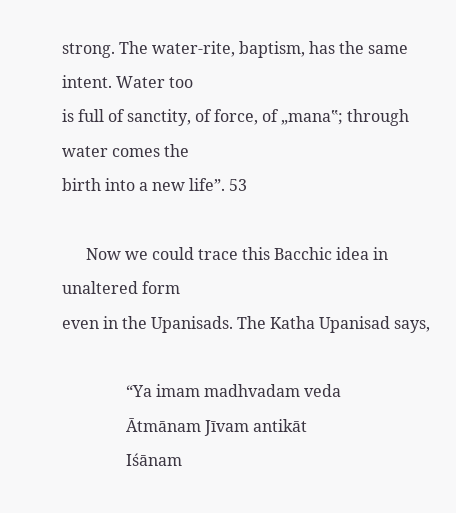strong. The water-rite, baptism, has the same intent. Water too
is full of sanctity, of force, of „mana‟; through water comes the
birth into a new life”. 53

      Now we could trace this Bacchic idea in unaltered form
even in the Upanisads. The Katha Upanisad says,

                “Ya imam madhvadam veda
                Ātmānam Jīvam antikāt
                Iśānam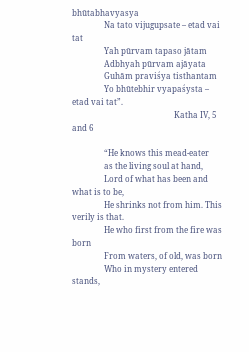bhūtabhavyasya
                Na tato vijugupsate – etad vai tat
                Yah pūrvam tapaso jātam
                Adbhyah pūrvam ajāyata
                Guhām praviśya tisthantam
                Yo bhūtebhir vyapaśysta – etad vai tat”.
                                                   Katha IV, 5 and 6

                “He knows this mead-eater
                as the living soul at hand,
                Lord of what has been and what is to be,
                He shrinks not from him. This verily is that.
                He who first from the fire was born
                From waters, of old, was born
                Who in mystery entered stands,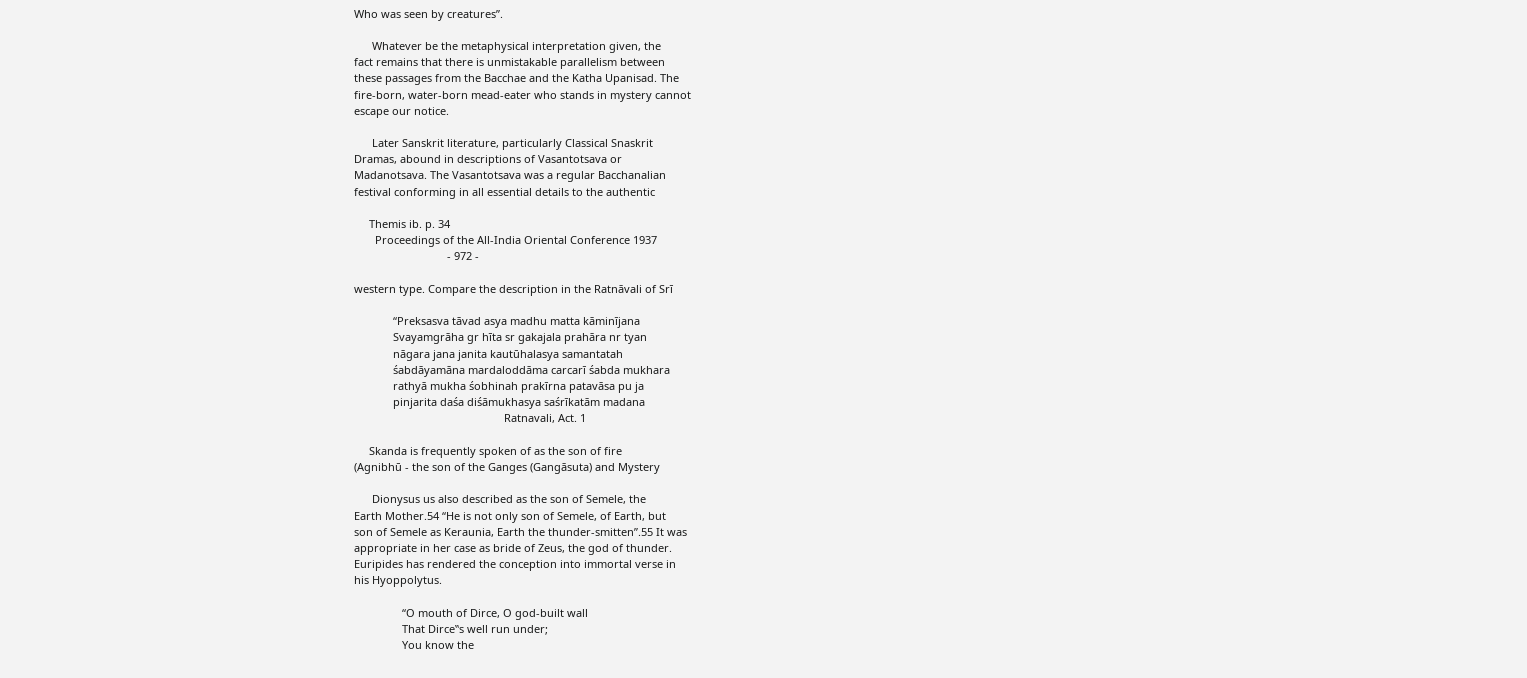Who was seen by creatures”.

      Whatever be the metaphysical interpretation given, the
fact remains that there is unmistakable parallelism between
these passages from the Bacchae and the Katha Upanisad. The
fire-born, water-born mead-eater who stands in mystery cannot
escape our notice.

      Later Sanskrit literature, particularly Classical Snaskrit
Dramas, abound in descriptions of Vasantotsava or
Madanotsava. The Vasantotsava was a regular Bacchanalian
festival conforming in all essential details to the authentic

     Themis ib. p. 34
       Proceedings of the All-India Oriental Conference 1937
                               - 972 -

western type. Compare the description in the Ratnāvali of Srī

             “Preksasva tāvad asya madhu matta kāminījana
             Svayamgrāha gr hīta sr gakajala prahāra nr tyan
             nāgara jana janita kautūhalasya samantatah
             śabdāyamāna mardaloddāma carcarī śabda mukhara
             rathyā mukha śobhinah prakīrna patavāsa pu ja
             pinjarita daśa diśāmukhasya saśrīkatām madana
                                                  Ratnavali, Act. 1

     Skanda is frequently spoken of as the son of fire
(Agnibhū - the son of the Ganges (Gangāsuta) and Mystery

      Dionysus us also described as the son of Semele, the
Earth Mother.54 “He is not only son of Semele, of Earth, but
son of Semele as Keraunia, Earth the thunder-smitten”.55 It was
appropriate in her case as bride of Zeus, the god of thunder.
Euripides has rendered the conception into immortal verse in
his Hyoppolytus.

                “O mouth of Dirce, O god-built wall
                That Dirce‟s well run under;
                You know the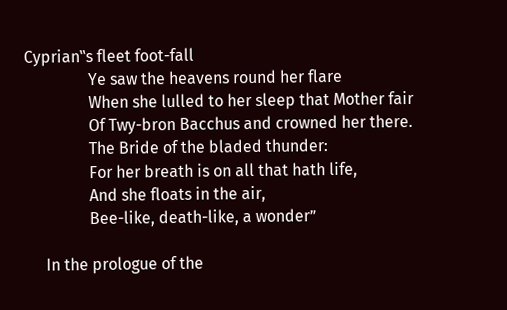Cyprian‟s fleet foot-fall
                Ye saw the heavens round her flare
                When she lulled to her sleep that Mother fair
                Of Twy-bron Bacchus and crowned her there.
                The Bride of the bladed thunder:
                For her breath is on all that hath life,
                And she floats in the air,
                Bee-like, death-like, a wonder”

     In the prologue of the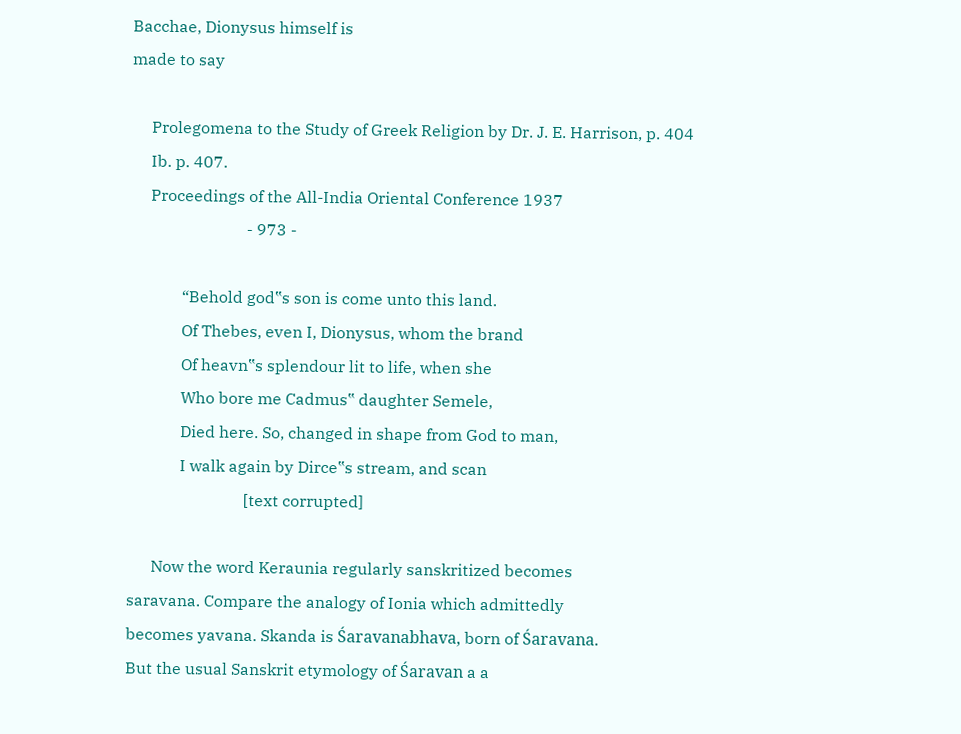Bacchae, Dionysus himself is
made to say

     Prolegomena to the Study of Greek Religion by Dr. J. E. Harrison, p. 404
     Ib. p. 407.
     Proceedings of the All-India Oriental Conference 1937
                             - 973 -

             “Behold god‟s son is come unto this land.
             Of Thebes, even I, Dionysus, whom the brand
             Of heavn‟s splendour lit to life, when she
             Who bore me Cadmus‟ daughter Semele,
             Died here. So, changed in shape from God to man,
             I walk again by Dirce‟s stream, and scan
                             [text corrupted]

      Now the word Keraunia regularly sanskritized becomes
saravana. Compare the analogy of Ionia which admittedly
becomes yavana. Skanda is Śaravanabhava, born of Śaravana.
But the usual Sanskrit etymology of Śaravan a a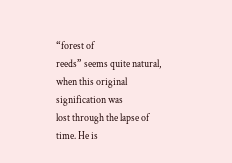“forest of
reeds” seems quite natural, when this original signification was
lost through the lapse of time. He is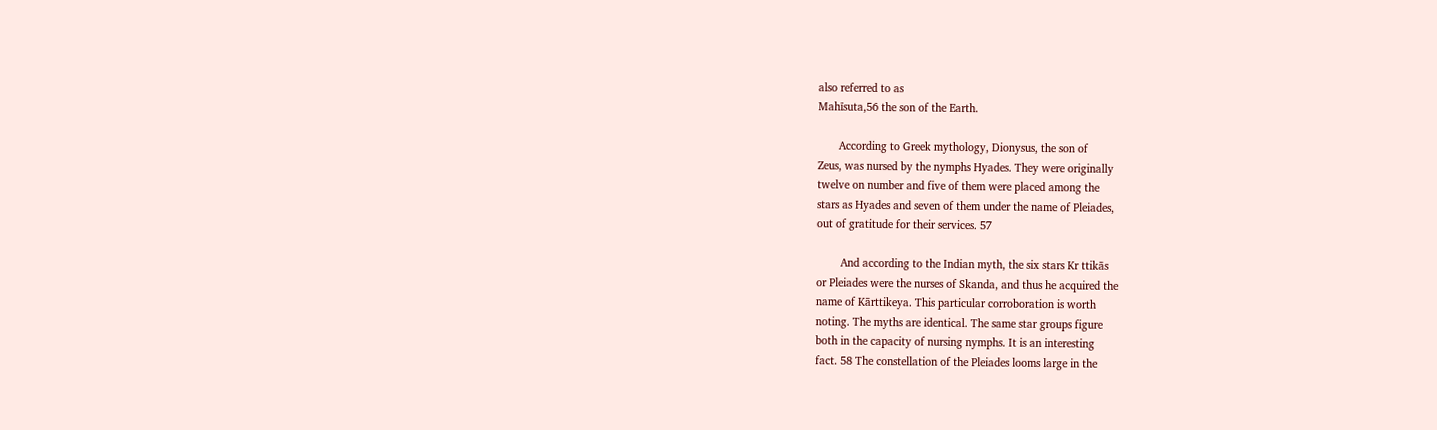also referred to as
Mahīsuta,56 the son of the Earth.

       According to Greek mythology, Dionysus, the son of
Zeus, was nursed by the nymphs Hyades. They were originally
twelve on number and five of them were placed among the
stars as Hyades and seven of them under the name of Pleiades,
out of gratitude for their services. 57

        And according to the Indian myth, the six stars Kr ttikās
or Pleiades were the nurses of Skanda, and thus he acquired the
name of Kārttikeya. This particular corroboration is worth
noting. The myths are identical. The same star groups figure
both in the capacity of nursing nymphs. It is an interesting
fact. 58 The constellation of the Pleiades looms large in the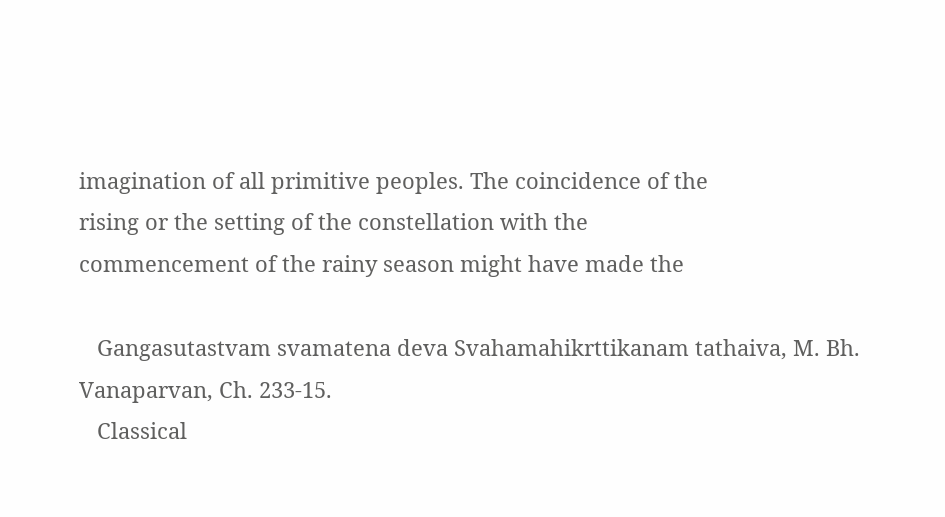imagination of all primitive peoples. The coincidence of the
rising or the setting of the constellation with the
commencement of the rainy season might have made the

   Gangasutastvam svamatena deva Svahamahikrttikanam tathaiva, M. Bh.
Vanaparvan, Ch. 233-15.
   Classical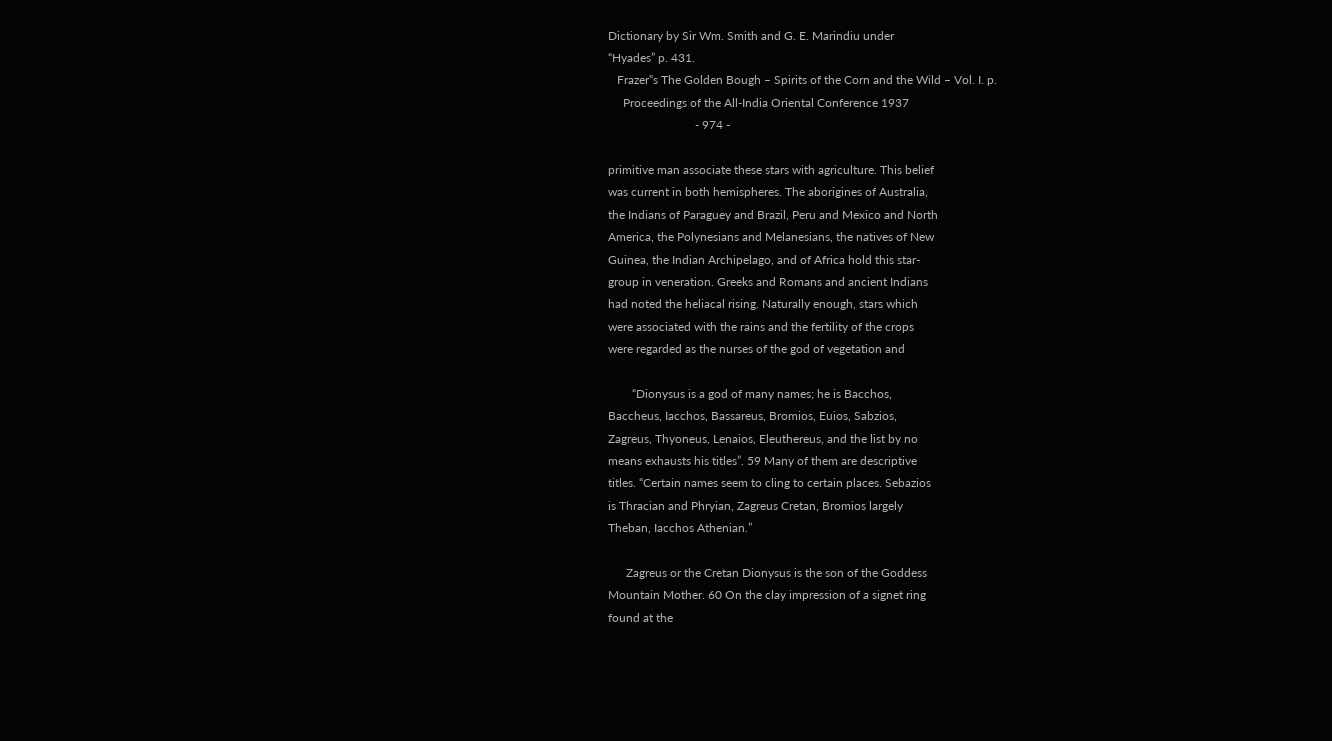Dictionary by Sir Wm. Smith and G. E. Marindiu under
“Hyades” p. 431.
   Frazer‟s The Golden Bough – Spirits of the Corn and the Wild – Vol. I. p.
     Proceedings of the All-India Oriental Conference 1937
                             - 974 -

primitive man associate these stars with agriculture. This belief
was current in both hemispheres. The aborigines of Australia,
the Indians of Paraguey and Brazil, Peru and Mexico and North
America, the Polynesians and Melanesians, the natives of New
Guinea, the Indian Archipelago, and of Africa hold this star-
group in veneration. Greeks and Romans and ancient Indians
had noted the heliacal rising. Naturally enough, stars which
were associated with the rains and the fertility of the crops
were regarded as the nurses of the god of vegetation and

        “Dionysus is a god of many names; he is Bacchos,
Baccheus, Iacchos, Bassareus, Bromios, Euios, Sabzios,
Zagreus, Thyoneus, Lenaios, Eleuthereus, and the list by no
means exhausts his titles”. 59 Many of them are descriptive
titles. “Certain names seem to cling to certain places. Sebazios
is Thracian and Phryian, Zagreus Cretan, Bromios largely
Theban, Iacchos Athenian.”

      Zagreus or the Cretan Dionysus is the son of the Goddess
Mountain Mother. 60 On the clay impression of a signet ring
found at the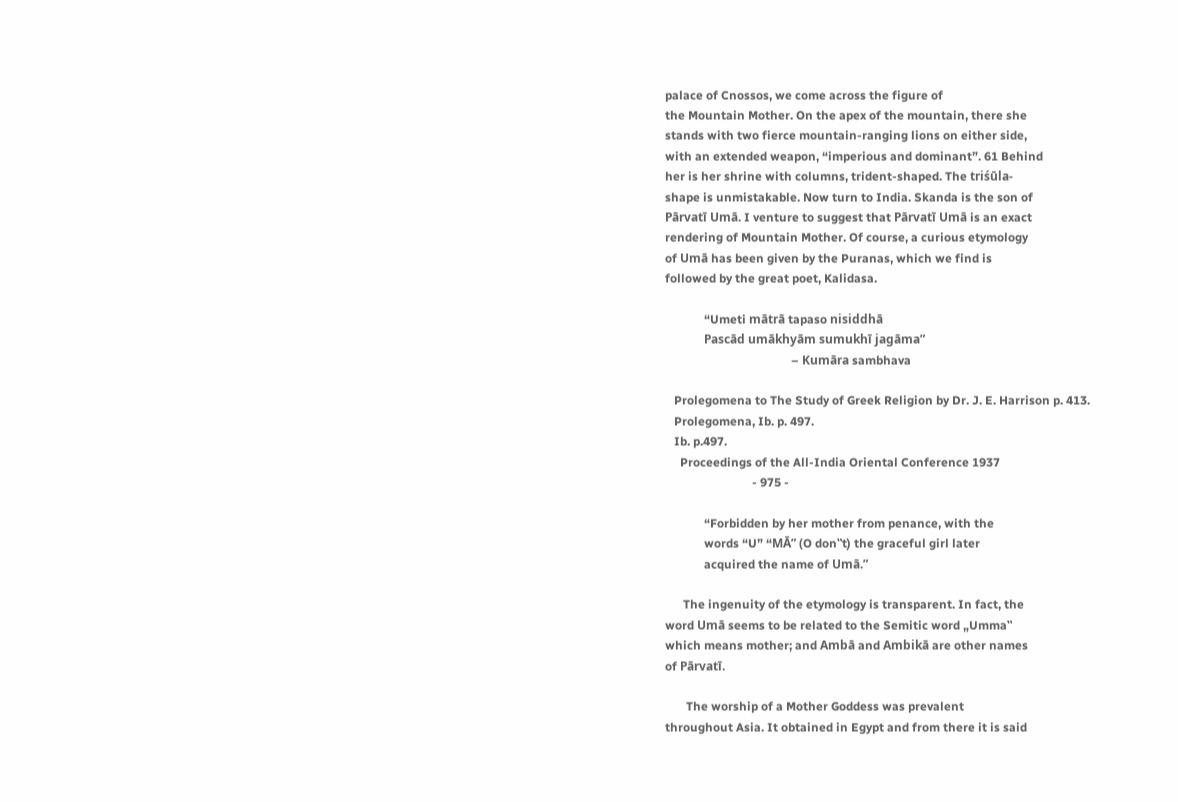palace of Cnossos, we come across the figure of
the Mountain Mother. On the apex of the mountain, there she
stands with two fierce mountain-ranging lions on either side,
with an extended weapon, “imperious and dominant”. 61 Behind
her is her shrine with columns, trident-shaped. The triśūla-
shape is unmistakable. Now turn to India. Skanda is the son of
Pārvatī Umā. I venture to suggest that Pārvatī Umā is an exact
rendering of Mountain Mother. Of course, a curious etymology
of Umā has been given by the Puranas, which we find is
followed by the great poet, Kalidasa.

             “Umeti mātrā tapaso nisiddhā
             Pascād umākhyām sumukhī jagāma”
                                          – Kumāra sambhava

   Prolegomena to The Study of Greek Religion by Dr. J. E. Harrison p. 413.
   Prolegomena, Ib. p. 497.
   Ib. p.497.
     Proceedings of the All-India Oriental Conference 1937
                             - 975 -

             “Forbidden by her mother from penance, with the
             words “U” “MĀ” (O don‟t) the graceful girl later
             acquired the name of Umā.”

      The ingenuity of the etymology is transparent. In fact, the
word Umā seems to be related to the Semitic word „Umma‟
which means mother; and Ambā and Ambikā are other names
of Pārvatī.

       The worship of a Mother Goddess was prevalent
throughout Asia. It obtained in Egypt and from there it is said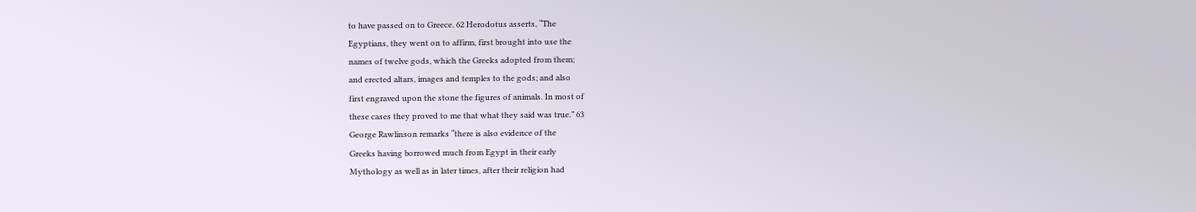to have passed on to Greece. 62 Herodotus asserts, “The
Egyptians, they went on to affirm, first brought into use the
names of twelve gods, which the Greeks adopted from them;
and erected altars, images and temples to the gods; and also
first engraved upon the stone the figures of animals. In most of
these cases they proved to me that what they said was true.” 63
George Rawlinson remarks “there is also evidence of the
Greeks having borrowed much from Egypt in their early
Mythology as well as in later times, after their religion had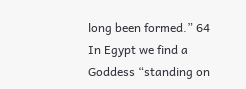long been formed.” 64 In Egypt we find a Goddess “standing on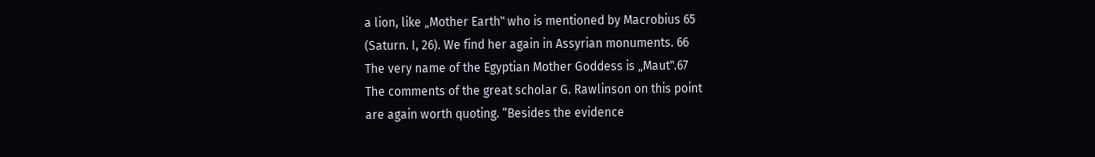a lion, like „Mother Earth‟ who is mentioned by Macrobius 65
(Saturn. I, 26). We find her again in Assyrian monuments. 66
The very name of the Egyptian Mother Goddess is „Maut‟.67
The comments of the great scholar G. Rawlinson on this point
are again worth quoting. “Besides the evidence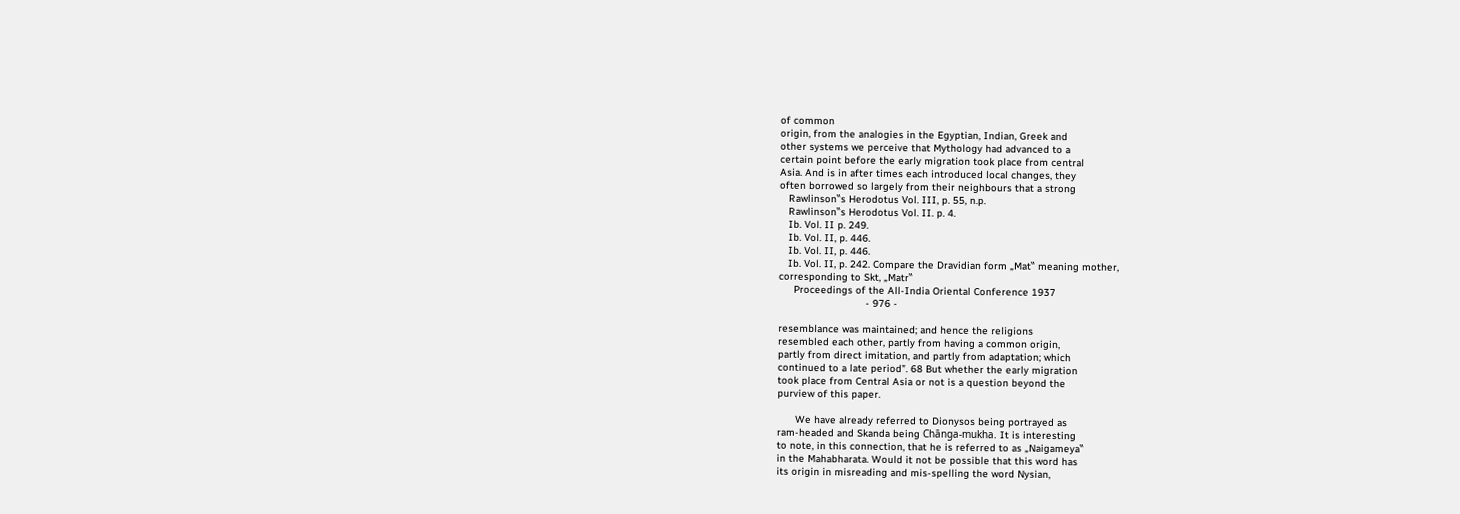of common
origin, from the analogies in the Egyptian, Indian, Greek and
other systems we perceive that Mythology had advanced to a
certain point before the early migration took place from central
Asia. And is in after times each introduced local changes, they
often borrowed so largely from their neighbours that a strong
   Rawlinson‟s Herodotus Vol. III, p. 55, n.p.
   Rawlinson‟s Herodotus Vol. II. p. 4.
   Ib. Vol. II p. 249.
   Ib. Vol. II, p. 446.
   Ib. Vol. II, p. 446.
   Ib. Vol. II, p. 242. Compare the Dravidian form „Mat‟ meaning mother,
corresponding to Skt, „Matr‟
     Proceedings of the All-India Oriental Conference 1937
                             - 976 -

resemblance was maintained; and hence the religions
resembled each other, partly from having a common origin,
partly from direct imitation, and partly from adaptation; which
continued to a late period”. 68 But whether the early migration
took place from Central Asia or not is a question beyond the
purview of this paper.

      We have already referred to Dionysos being portrayed as
ram-headed and Skanda being Chānga-mukha. It is interesting
to note, in this connection, that he is referred to as „Naigameya‟
in the Mahabharata. Would it not be possible that this word has
its origin in misreading and mis-spelling the word Nysian,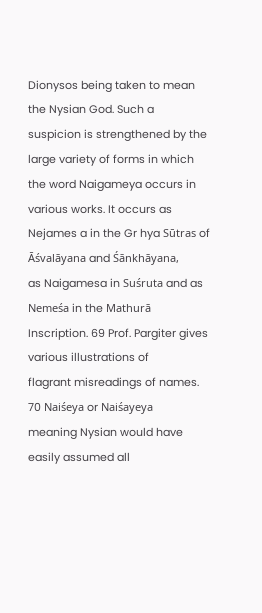Dionysos being taken to mean the Nysian God. Such a
suspicion is strengthened by the large variety of forms in which
the word Naigameya occurs in various works. It occurs as
Nejames a in the Gr hya Sūtras of Āśvalāyana and Śānkhāyana,
as Naigamesa in Suśruta and as Nemeśa in the Mathurā
Inscription. 69 Prof. Pargiter gives various illustrations of
flagrant misreadings of names. 70 Naiśeya or Naiśayeya
meaning Nysian would have easily assumed all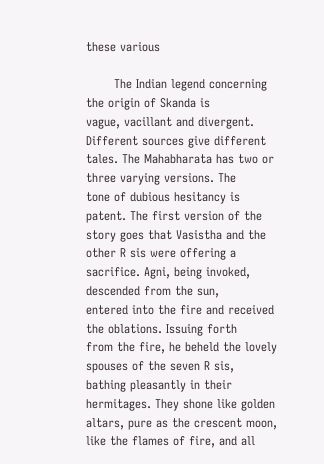these various

       The Indian legend concerning the origin of Skanda is
vague, vacillant and divergent. Different sources give different
tales. The Mahabharata has two or three varying versions. The
tone of dubious hesitancy is patent. The first version of the
story goes that Vasistha and the other R sis were offering a
sacrifice. Agni, being invoked, descended from the sun,
entered into the fire and received the oblations. Issuing forth
from the fire, he beheld the lovely spouses of the seven R sis,
bathing pleasantly in their hermitages. They shone like golden
altars, pure as the crescent moon, like the flames of fire, and all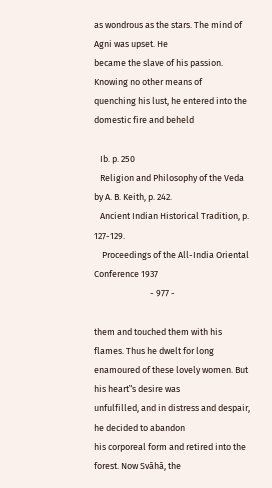as wondrous as the stars. The mind of Agni was upset. He
became the slave of his passion. Knowing no other means of
quenching his lust, he entered into the domestic fire and beheld

   Ib. p. 250
   Religion and Philosophy of the Veda by A. B. Keith, p. 242.
   Ancient Indian Historical Tradition, p. 127-129.
    Proceedings of the All-India Oriental Conference 1937
                            - 977 -

them and touched them with his flames. Thus he dwelt for long
enamoured of these lovely women. But his heart‟s desire was
unfulfilled, and in distress and despair, he decided to abandon
his corporeal form and retired into the forest. Now Svāhā, the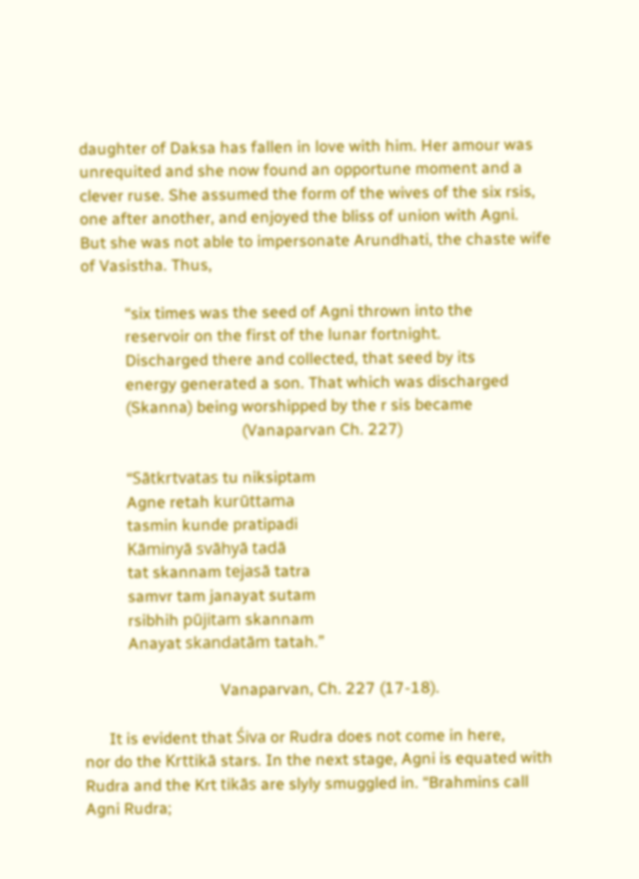daughter of Daksa has fallen in love with him. Her amour was
unrequited and she now found an opportune moment and a
clever ruse. She assumed the form of the wives of the six rsis,
one after another, and enjoyed the bliss of union with Agni.
But she was not able to impersonate Arundhati, the chaste wife
of Vasistha. Thus,

           “six times was the seed of Agni thrown into the
           reservoir on the first of the lunar fortnight.
           Discharged there and collected, that seed by its
           energy generated a son. That which was discharged
           (Skanna) being worshipped by the r sis became
                                        (Vanaparvan Ch. 227)

           “Sātkrtvatas tu niksiptam
           Agne retah kurūttama
           tasmin kunde pratipadi
           Kāminyā svāhyā tadā
           tat skannam tejasā tatra
           samvr tam janayat sutam
           rsibhih pūjitam skannam
           Anayat skandatām tatah.”

                                  Vanaparvan, Ch. 227 (17-18).

      It is evident that Śiva or Rudra does not come in here,
nor do the Krttikā stars. In the next stage, Agni is equated with
Rudra and the Krt tikās are slyly smuggled in. “Brahmins call
Agni Rudra;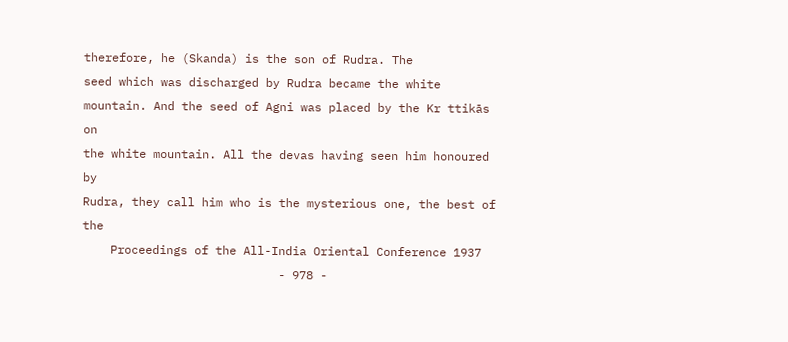therefore, he (Skanda) is the son of Rudra. The
seed which was discharged by Rudra became the white
mountain. And the seed of Agni was placed by the Kr ttikās on
the white mountain. All the devas having seen him honoured by
Rudra, they call him who is the mysterious one, the best of the
    Proceedings of the All-India Oriental Conference 1937
                            - 978 -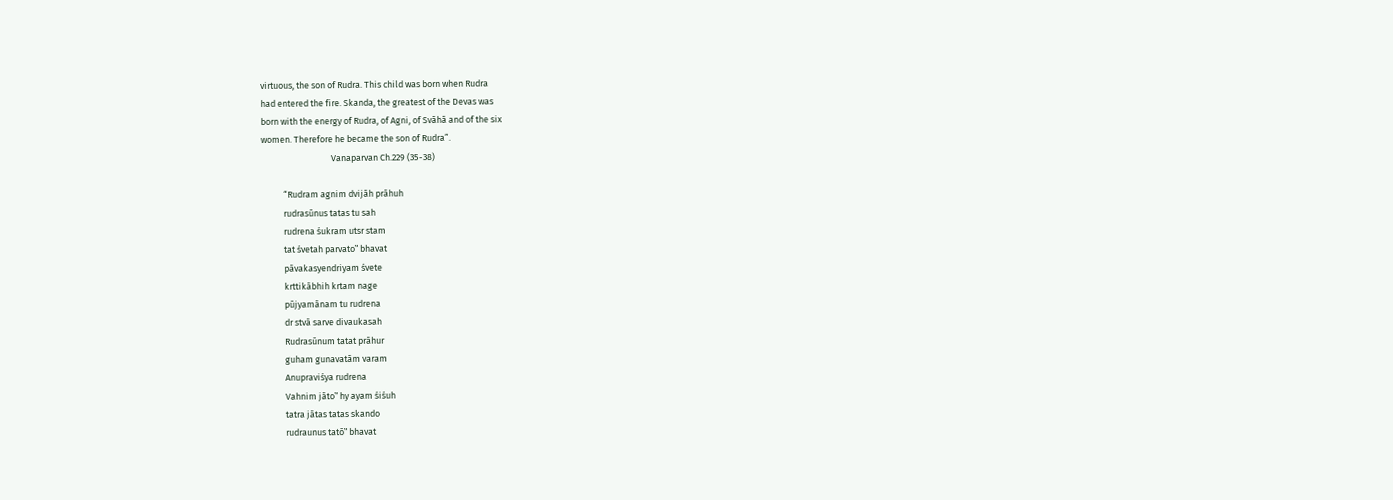virtuous, the son of Rudra. This child was born when Rudra
had entered the fire. Skanda, the greatest of the Devas was
born with the energy of Rudra, of Agni, of Svāhā and of the six
women. Therefore he became the son of Rudra”.
                                   Vanaparvan Ch.229 (35-38)

           “Rudram agnim dvijāh prāhuh
           rudrasūnus tatas tu sah
           rudrena śukram utsr stam
           tat śvetah parvato‟ bhavat
           pāvakasyendriyam śvete
           krttikābhih krtam nage
           pūjyamānam tu rudrena
           dr stvā sarve divaukasah
           Rudrasūnum tatat prāhur
           guham gunavatām varam
           Anupraviśya rudrena
           Vahnim jāto‟ hy ayam śiśuh
           tatra jātas tatas skando
           rudraunus tatō‟ bhavat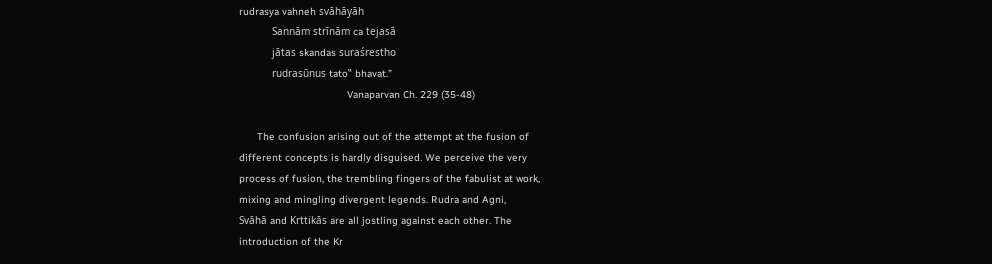rudrasya vahneh svāhāyāh
           Sannām strīnām ca tejasā
           jātas skandas suraśrestho
           rudrasūnus tato‟ bhavat.”
                                    Vanaparvan Ch. 229 (35-48)

      The confusion arising out of the attempt at the fusion of
different concepts is hardly disguised. We perceive the very
process of fusion, the trembling fingers of the fabulist at work,
mixing and mingling divergent legends. Rudra and Agni,
Svāhā and Krttikās are all jostling against each other. The
introduction of the Kr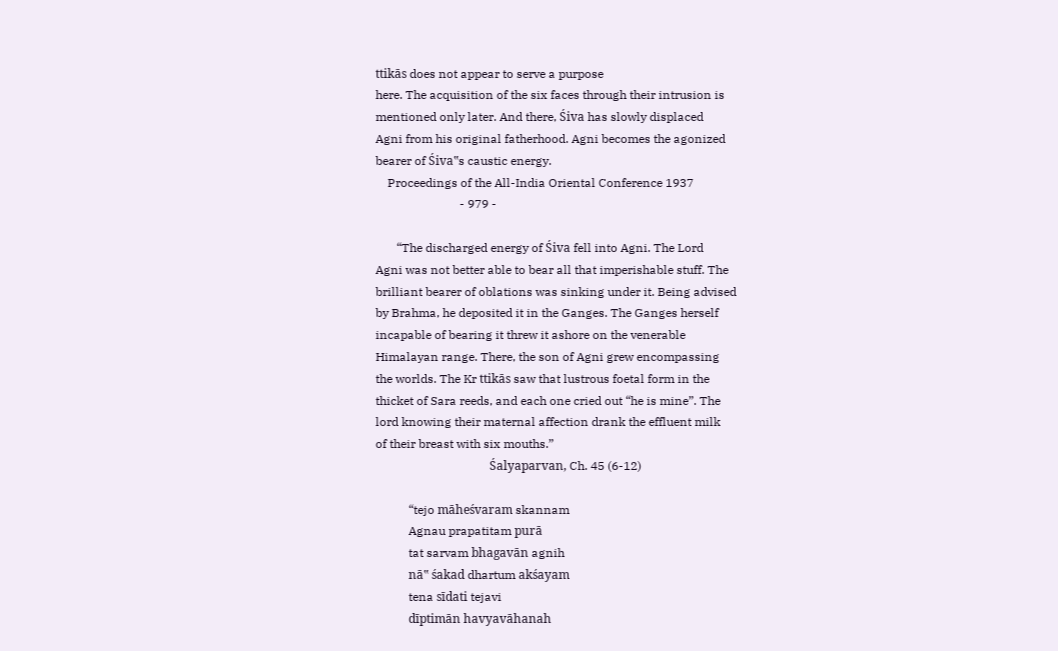ttikās does not appear to serve a purpose
here. The acquisition of the six faces through their intrusion is
mentioned only later. And there, Śiva has slowly displaced
Agni from his original fatherhood. Agni becomes the agonized
bearer of Śiva‟s caustic energy.
    Proceedings of the All-India Oriental Conference 1937
                            - 979 -

       “The discharged energy of Śiva fell into Agni. The Lord
Agni was not better able to bear all that imperishable stuff. The
brilliant bearer of oblations was sinking under it. Being advised
by Brahma, he deposited it in the Ganges. The Ganges herself
incapable of bearing it threw it ashore on the venerable
Himalayan range. There, the son of Agni grew encompassing
the worlds. The Kr ttikās saw that lustrous foetal form in the
thicket of Sara reeds, and each one cried out “he is mine”. The
lord knowing their maternal affection drank the effluent milk
of their breast with six mouths.”
                                      Śalyaparvan, Ch. 45 (6-12)

           “tejo māheśvaram skannam
           Agnau prapatitam purā
           tat sarvam bhagavān agnih
           nā‟ śakad dhartum akśayam
           tena sīdati tejavi
           dīptimān havyavāhanah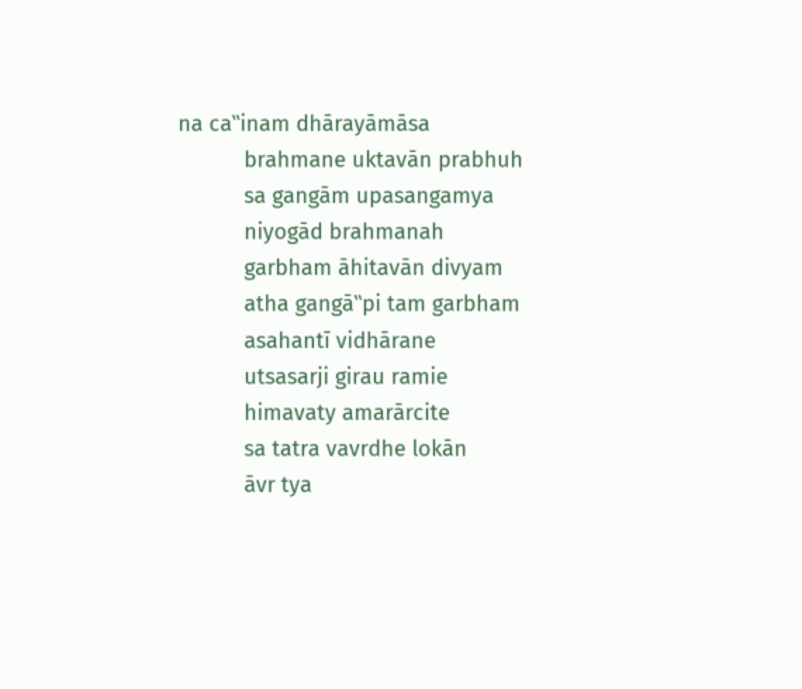na ca‟inam dhārayāmāsa
           brahmane uktavān prabhuh
           sa gangām upasangamya
           niyogād brahmanah
           garbham āhitavān divyam
           atha gangā‟pi tam garbham
           asahantī vidhārane
           utsasarji girau ramie
           himavaty amarārcite
           sa tatra vavrdhe lokān
           āvr tya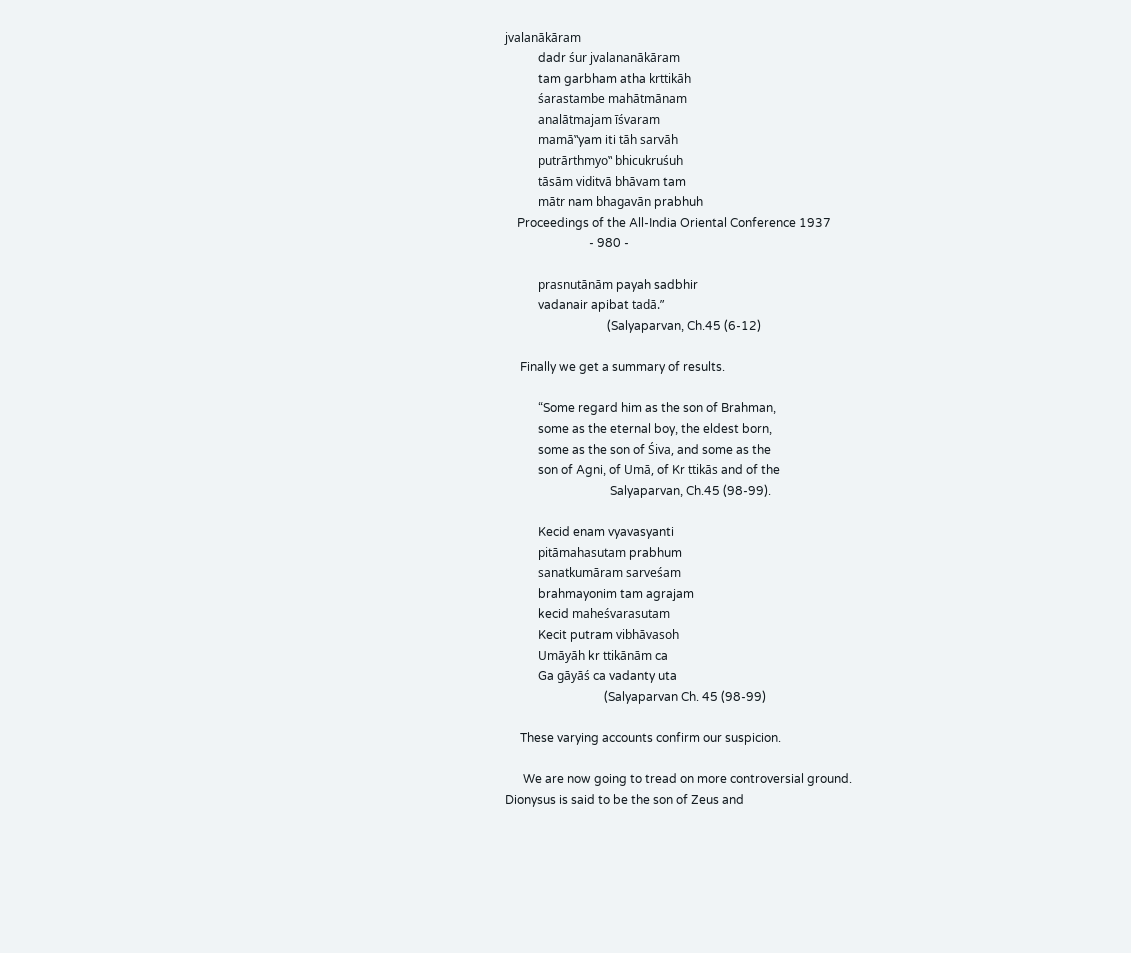jvalanākāram
           dadr śur jvalananākāram
           tam garbham atha krttikāh
           śarastambe mahātmānam
           analātmajam īśvaram
           mamā‟yam iti tāh sarvāh
           putrārthmyo‟ bhicukruśuh
           tāsām viditvā bhāvam tam
           mātr nam bhagavān prabhuh
    Proceedings of the All-India Oriental Conference 1937
                            - 980 -

           prasnutānām payah sadbhir
           vadanair apibat tadā.”
                                  (Salyaparvan, Ch.45 (6-12)

     Finally we get a summary of results.

           “Some regard him as the son of Brahman,
           some as the eternal boy, the eldest born,
           some as the son of Śiva, and some as the
           son of Agni, of Umā, of Kr ttikās and of the
                                   Salyaparvan, Ch.45 (98-99).

           Kecid enam vyavasyanti
           pitāmahasutam prabhum
           sanatkumāram sarveśam
           brahmayonim tam agrajam
           kecid maheśvarasutam
           Kecit putram vibhāvasoh
           Umāyāh kr ttikānām ca
           Ga gāyāś ca vadanty uta
                                 (Salyaparvan Ch. 45 (98-99)

     These varying accounts confirm our suspicion.

      We are now going to tread on more controversial ground.
Dionysus is said to be the son of Zeus and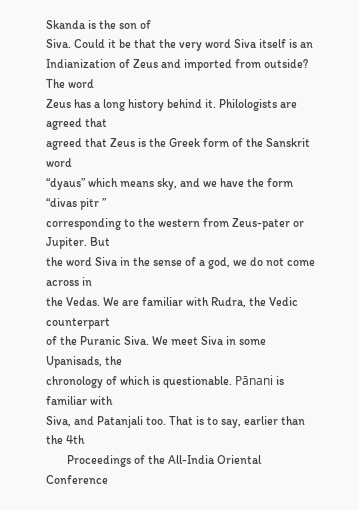Skanda is the son of
Siva. Could it be that the very word Siva itself is an
Indianization of Zeus and imported from outside? The word
Zeus has a long history behind it. Philologists are agreed that
agreed that Zeus is the Greek form of the Sanskrit word
“dyaus” which means sky, and we have the form “divas pitr ”
corresponding to the western from Zeus-pater or Jupiter. But
the word Siva in the sense of a god, we do not come across in
the Vedas. We are familiar with Rudra, the Vedic counterpart
of the Puranic Siva. We meet Siva in some Upanisads, the
chronology of which is questionable. Pānani is familiar with
Siva, and Patanjali too. That is to say, earlier than the 4th
       Proceedings of the All-India Oriental Conference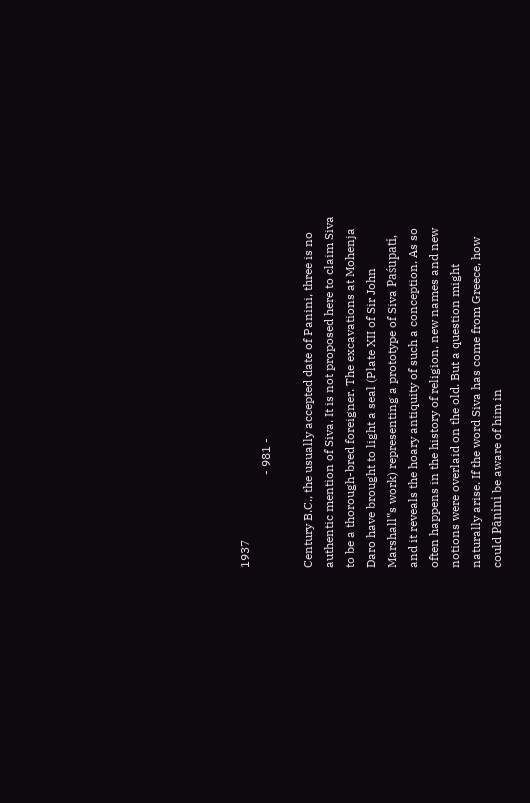1937
                               - 981 -

Century B.C., the usually accepted date of Panini, three is no
authentic mention of Siva. It is not proposed here to claim Siva
to be a thorough-bred foreigner. The excavations at Mohenja
Daro have brought to light a seal (Plate XII of Sir John
Marshall‟s work) representing a prototype of Siva Paśupati,
and it reveals the hoary antiquity of such a conception. As so
often happens in the history of religion, new names and new
notions were overlaid on the old. But a question might
naturally arise. If the word Siva has come from Greece, how
could Pānini be aware of him in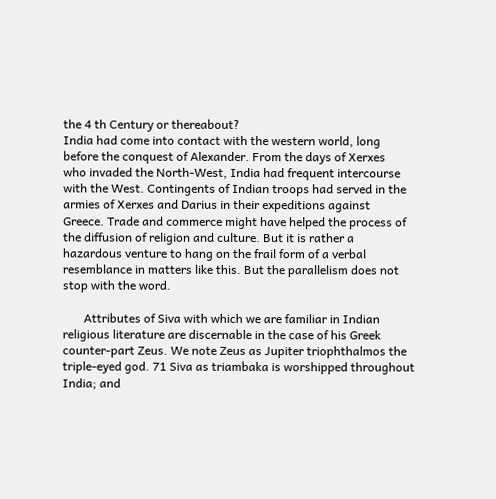the 4 th Century or thereabout?
India had come into contact with the western world, long
before the conquest of Alexander. From the days of Xerxes
who invaded the North-West, India had frequent intercourse
with the West. Contingents of Indian troops had served in the
armies of Xerxes and Darius in their expeditions against
Greece. Trade and commerce might have helped the process of
the diffusion of religion and culture. But it is rather a
hazardous venture to hang on the frail form of a verbal
resemblance in matters like this. But the parallelism does not
stop with the word.

       Attributes of Siva with which we are familiar in Indian
religious literature are discernable in the case of his Greek
counter-part Zeus. We note Zeus as Jupiter triophthalmos the
triple-eyed god. 71 Siva as triambaka is worshipped throughout
India; and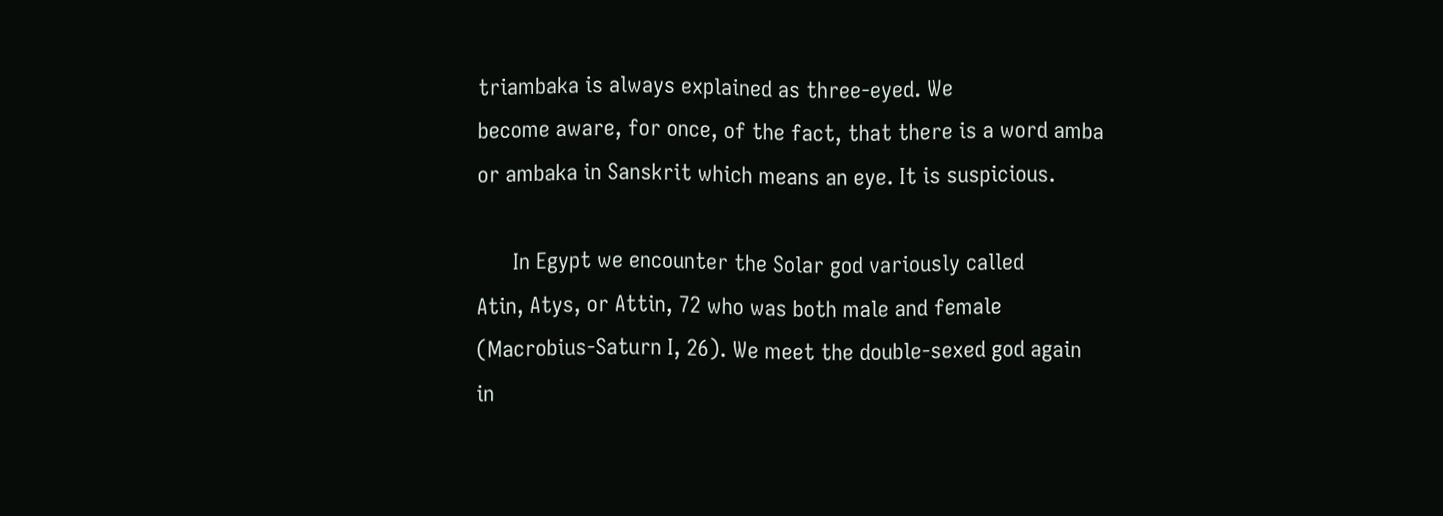triambaka is always explained as three-eyed. We
become aware, for once, of the fact, that there is a word amba
or ambaka in Sanskrit which means an eye. It is suspicious.

      In Egypt we encounter the Solar god variously called
Atin, Atys, or Attin, 72 who was both male and female
(Macrobius-Saturn I, 26). We meet the double-sexed god again
in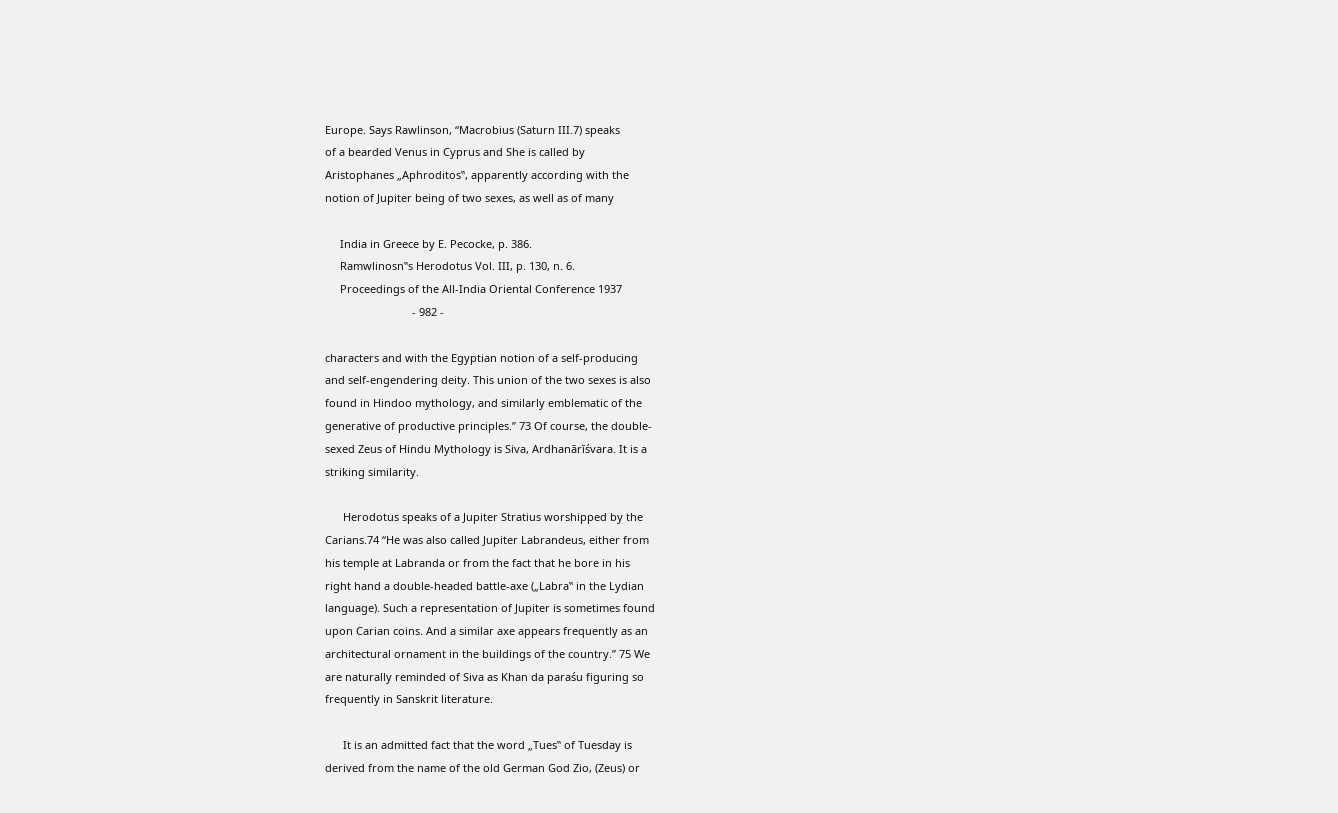Europe. Says Rawlinson, “Macrobius (Saturn III.7) speaks
of a bearded Venus in Cyprus and She is called by
Aristophanes „Aphroditos‟, apparently according with the
notion of Jupiter being of two sexes, as well as of many

     India in Greece by E. Pecocke, p. 386.
     Ramwlinosn‟s Herodotus Vol. III, p. 130, n. 6.
     Proceedings of the All-India Oriental Conference 1937
                             - 982 -

characters and with the Egyptian notion of a self-producing
and self-engendering deity. This union of the two sexes is also
found in Hindoo mythology, and similarly emblematic of the
generative of productive principles.” 73 Of course, the double-
sexed Zeus of Hindu Mythology is Siva, Ardhanārīśvara. It is a
striking similarity.

      Herodotus speaks of a Jupiter Stratius worshipped by the
Carians.74 “He was also called Jupiter Labrandeus, either from
his temple at Labranda or from the fact that he bore in his
right hand a double-headed battle-axe („Labra‟ in the Lydian
language). Such a representation of Jupiter is sometimes found
upon Carian coins. And a similar axe appears frequently as an
architectural ornament in the buildings of the country.” 75 We
are naturally reminded of Siva as Khan da paraśu figuring so
frequently in Sanskrit literature.

      It is an admitted fact that the word „Tues‟ of Tuesday is
derived from the name of the old German God Zio, (Zeus) or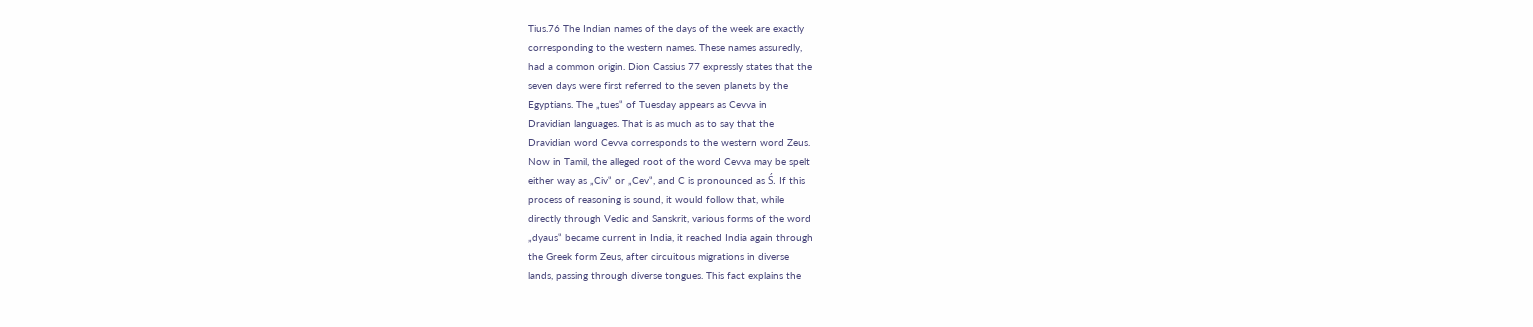Tius.76 The Indian names of the days of the week are exactly
corresponding to the western names. These names assuredly,
had a common origin. Dion Cassius 77 expressly states that the
seven days were first referred to the seven planets by the
Egyptians. The „tues‟ of Tuesday appears as Cevva in
Dravidian languages. That is as much as to say that the
Dravidian word Cevva corresponds to the western word Zeus.
Now in Tamil, the alleged root of the word Cevva may be spelt
either way as „Civ‟ or „Cev‟, and C is pronounced as Ś. If this
process of reasoning is sound, it would follow that, while
directly through Vedic and Sanskrit, various forms of the word
„dyaus‟ became current in India, it reached India again through
the Greek form Zeus, after circuitous migrations in diverse
lands, passing through diverse tongues. This fact explains the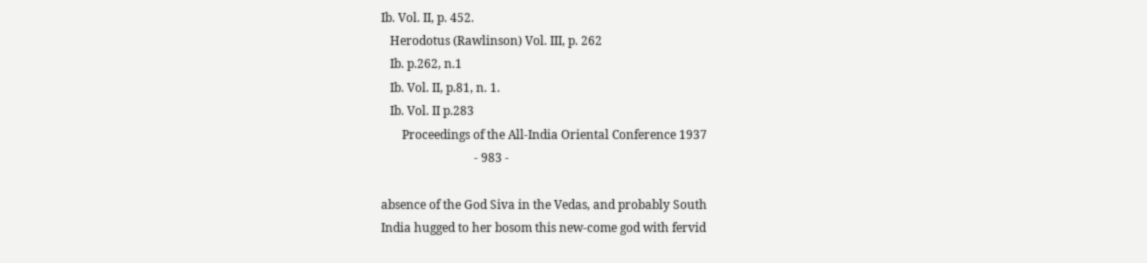Ib. Vol. II, p. 452.
   Herodotus (Rawlinson) Vol. III, p. 262
   Ib. p.262, n.1
   Ib. Vol. II, p.81, n. 1.
   Ib. Vol. II p.283
       Proceedings of the All-India Oriental Conference 1937
                               - 983 -

absence of the God Siva in the Vedas, and probably South
India hugged to her bosom this new-come god with fervid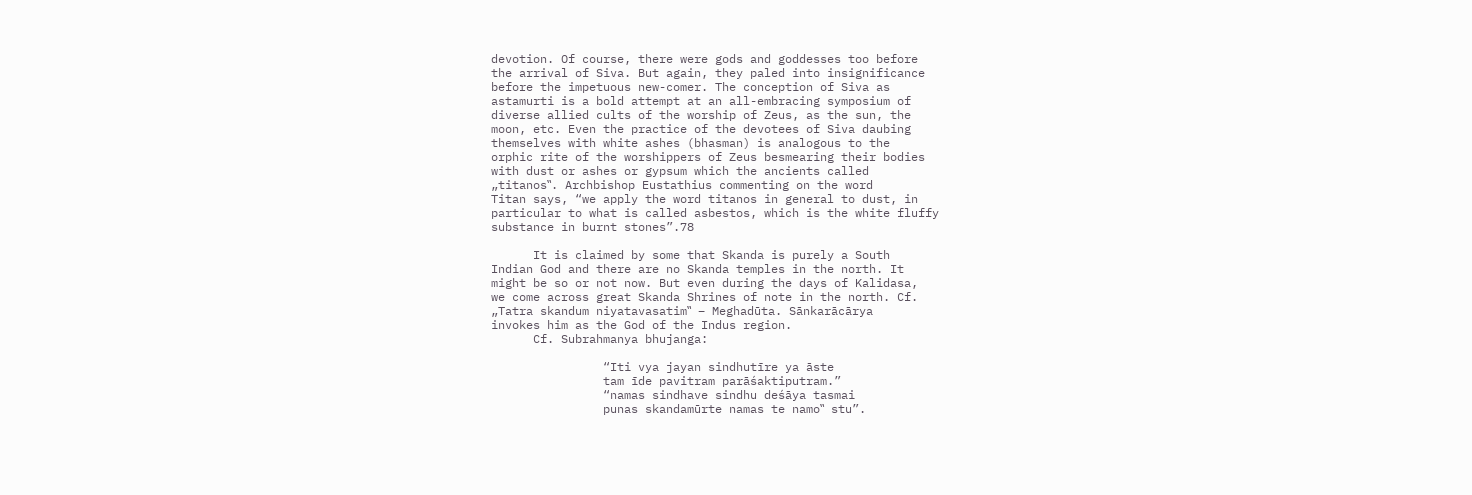devotion. Of course, there were gods and goddesses too before
the arrival of Siva. But again, they paled into insignificance
before the impetuous new-comer. The conception of Siva as
astamurti is a bold attempt at an all-embracing symposium of
diverse allied cults of the worship of Zeus, as the sun, the
moon, etc. Even the practice of the devotees of Siva daubing
themselves with white ashes (bhasman) is analogous to the
orphic rite of the worshippers of Zeus besmearing their bodies
with dust or ashes or gypsum which the ancients called
„titanos‟. Archbishop Eustathius commenting on the word
Titan says, “we apply the word titanos in general to dust, in
particular to what is called asbestos, which is the white fluffy
substance in burnt stones”.78

      It is claimed by some that Skanda is purely a South
Indian God and there are no Skanda temples in the north. It
might be so or not now. But even during the days of Kalidasa,
we come across great Skanda Shrines of note in the north. Cf.
„Tatra skandum niyatavasatim‟ – Meghadūta. Sānkarācārya
invokes him as the God of the Indus region.
      Cf. Subrahmanya bhujanga:

                “Iti vya jayan sindhutīre ya āste
                tam īde pavitram parāśaktiputram.”
                “namas sindhave sindhu deśāya tasmai
                punas skandamūrte namas te namo‟ stu”.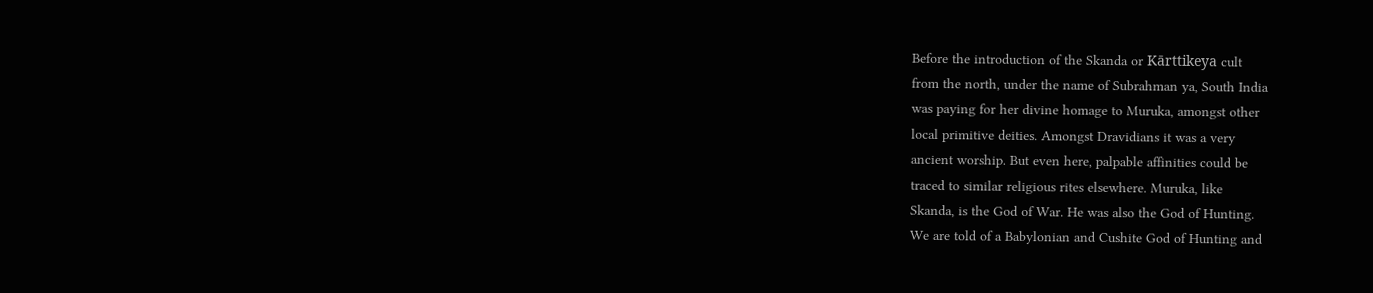Before the introduction of the Skanda or Kārttikeya cult
from the north, under the name of Subrahman ya, South India
was paying for her divine homage to Muruka, amongst other
local primitive deities. Amongst Dravidians it was a very
ancient worship. But even here, palpable affinities could be
traced to similar religious rites elsewhere. Muruka, like
Skanda, is the God of War. He was also the God of Hunting.
We are told of a Babylonian and Cushite God of Hunting and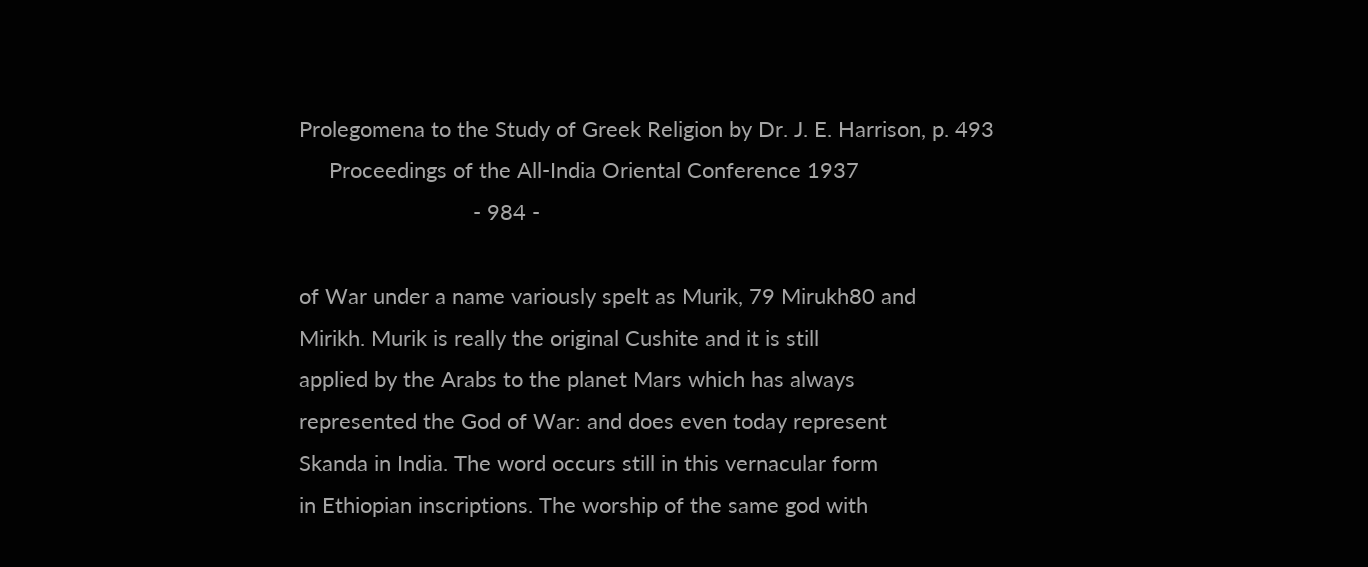Prolegomena to the Study of Greek Religion by Dr. J. E. Harrison, p. 493
     Proceedings of the All-India Oriental Conference 1937
                             - 984 -

of War under a name variously spelt as Murik, 79 Mirukh80 and
Mirikh. Murik is really the original Cushite and it is still
applied by the Arabs to the planet Mars which has always
represented the God of War: and does even today represent
Skanda in India. The word occurs still in this vernacular form
in Ethiopian inscriptions. The worship of the same god with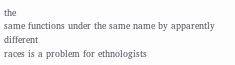the
same functions under the same name by apparently different
races is a problem for ethnologists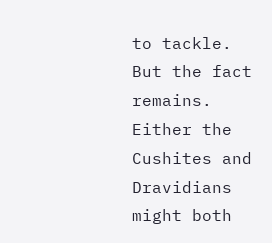to tackle. But the fact
remains. Either the Cushites and Dravidians might both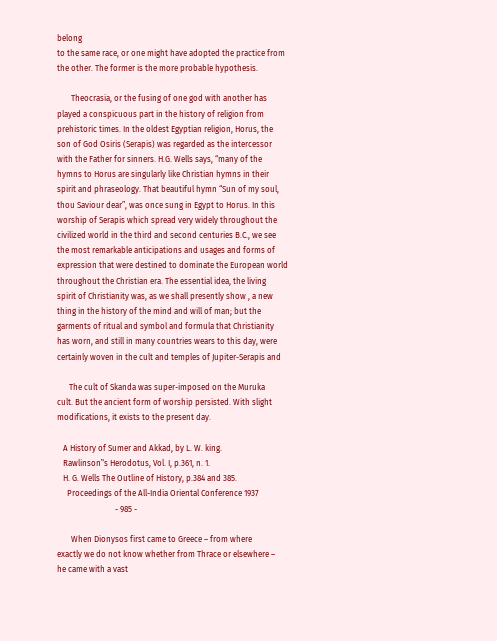belong
to the same race, or one might have adopted the practice from
the other. The former is the more probable hypothesis.

       Theocrasia, or the fusing of one god with another has
played a conspicuous part in the history of religion from
prehistoric times. In the oldest Egyptian religion, Horus, the
son of God Osiris (Serapis) was regarded as the intercessor
with the Father for sinners. H.G. Wells says, “many of the
hymns to Horus are singularly like Christian hymns in their
spirit and phraseology. That beautiful hymn “Sun of my soul,
thou Saviour dear”, was once sung in Egypt to Horus. In this
worship of Serapis which spread very widely throughout the
civilized world in the third and second centuries B.C., we see
the most remarkable anticipations and usages and forms of
expression that were destined to dominate the European world
throughout the Christian era. The essential idea, the living
spirit of Christianity was, as we shall presently show , a new
thing in the history of the mind and will of man; but the
garments of ritual and symbol and formula that Christianity
has worn, and still in many countries wears to this day, were
certainly woven in the cult and temples of Jupiter-Serapis and

      The cult of Skanda was super-imposed on the Muruka
cult. But the ancient form of worship persisted. With slight
modifications, it exists to the present day.

   A History of Sumer and Akkad, by L. W. king.
   Rawlinson‟s Herodotus, Vol. I, p.361, n. 1.
   H. G. Wells The Outline of History, p.384 and 385.
     Proceedings of the All-India Oriental Conference 1937
                             - 985 -

       When Dionysos first came to Greece – from where
exactly we do not know whether from Thrace or elsewhere –
he came with a vast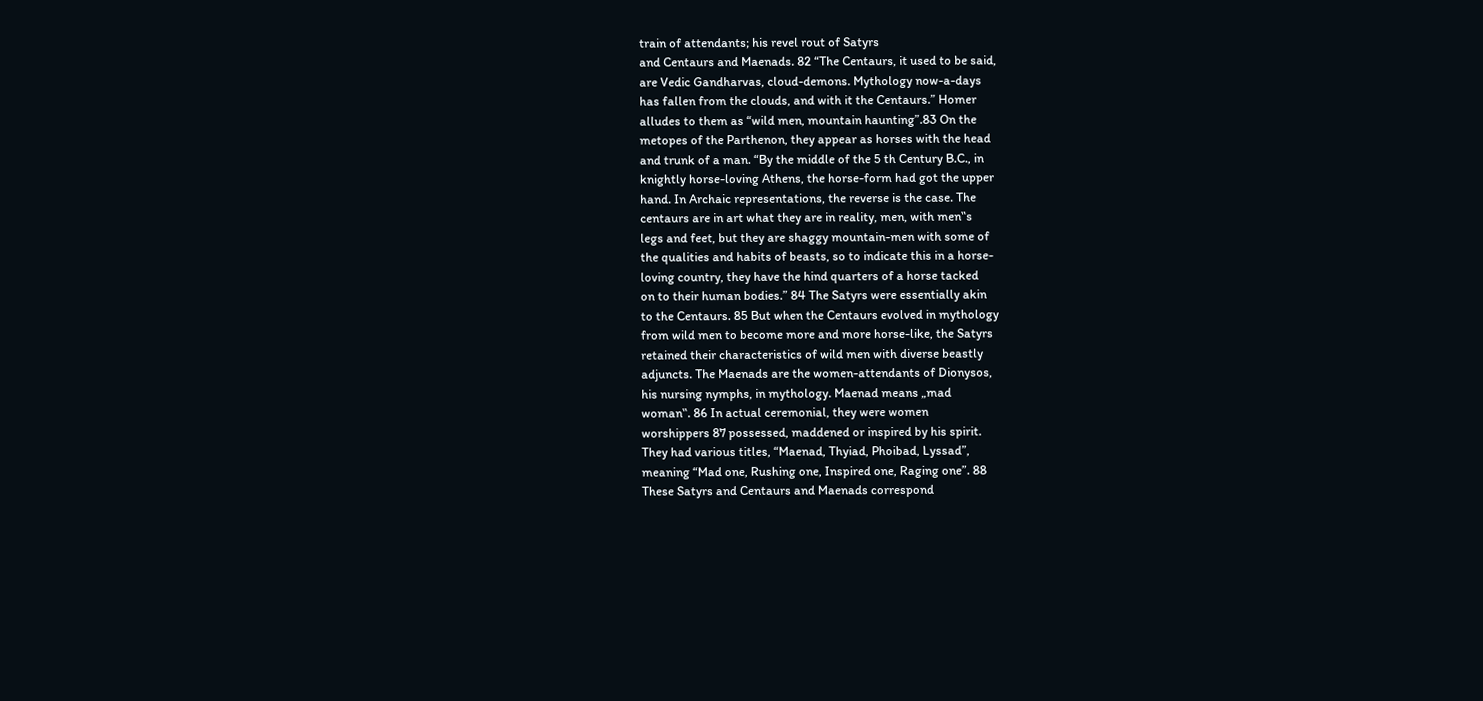train of attendants; his revel rout of Satyrs
and Centaurs and Maenads. 82 “The Centaurs, it used to be said,
are Vedic Gandharvas, cloud-demons. Mythology now-a-days
has fallen from the clouds, and with it the Centaurs.” Homer
alludes to them as “wild men, mountain haunting”.83 On the
metopes of the Parthenon, they appear as horses with the head
and trunk of a man. “By the middle of the 5 th Century B.C., in
knightly horse-loving Athens, the horse-form had got the upper
hand. In Archaic representations, the reverse is the case. The
centaurs are in art what they are in reality, men, with men‟s
legs and feet, but they are shaggy mountain-men with some of
the qualities and habits of beasts, so to indicate this in a horse-
loving country, they have the hind quarters of a horse tacked
on to their human bodies.” 84 The Satyrs were essentially akin
to the Centaurs. 85 But when the Centaurs evolved in mythology
from wild men to become more and more horse-like, the Satyrs
retained their characteristics of wild men with diverse beastly
adjuncts. The Maenads are the women-attendants of Dionysos,
his nursing nymphs, in mythology. Maenad means „mad
woman‟. 86 In actual ceremonial, they were women
worshippers 87 possessed, maddened or inspired by his spirit.
They had various titles, “Maenad, Thyiad, Phoibad, Lyssad”,
meaning “Mad one, Rushing one, Inspired one, Raging one”. 88
These Satyrs and Centaurs and Maenads correspond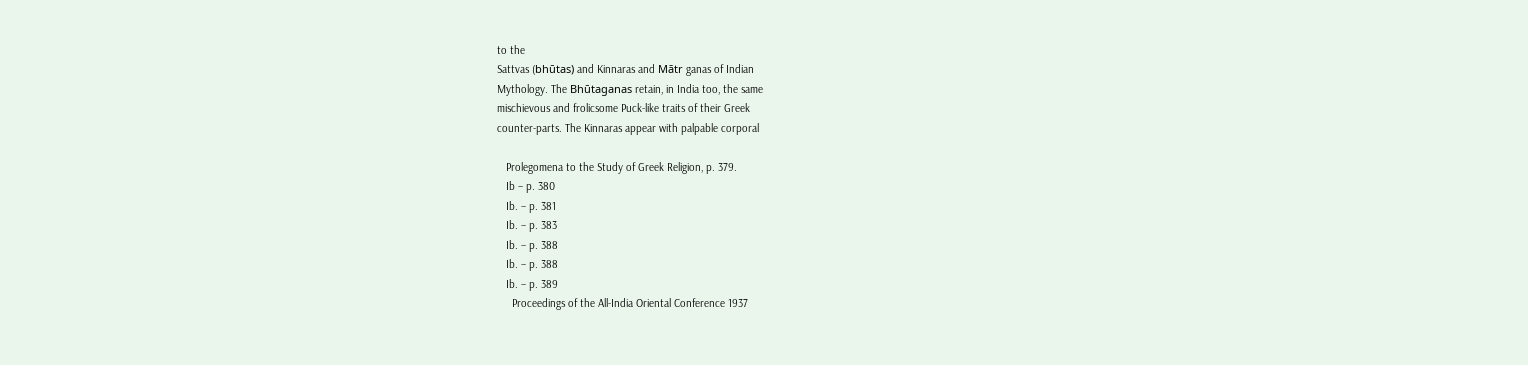to the
Sattvas (bhūtas) and Kinnaras and Mātr ganas of Indian
Mythology. The Bhūtaganas retain, in India too, the same
mischievous and frolicsome Puck-like traits of their Greek
counter-parts. The Kinnaras appear with palpable corporal

   Prolegomena to the Study of Greek Religion, p. 379.
   Ib – p. 380
   Ib. – p. 381
   Ib. – p. 383
   Ib. – p. 388
   Ib. – p. 388
   Ib. – p. 389
     Proceedings of the All-India Oriental Conference 1937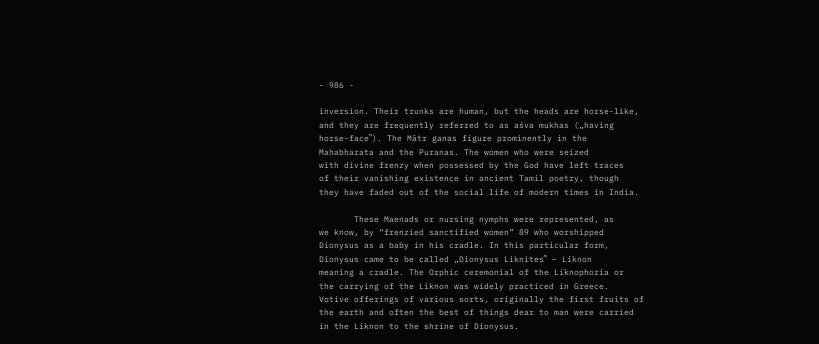- 986 -

inversion. Their trunks are human, but the heads are horse-like,
and they are frequently referred to as aśva mukhas („having
horse-face‟). The Mātr ganas figure prominently in the
Mahabharata and the Puranas. The women who were seized
with divine frenzy when possessed by the God have left traces
of their vanishing existence in ancient Tamil poetry, though
they have faded out of the social life of modern times in India.

       These Maenads or nursing nymphs were represented, as
we know, by “frenzied sanctified women” 89 who worshipped
Dionysus as a baby in his cradle. In this particular form,
Dionysus came to be called „Dionysus Liknites‟ – Liknon
meaning a cradle. The Orphic ceremonial of the Liknophoria or
the carrying of the Liknon was widely practiced in Greece.
Votive offerings of various sorts, originally the first fruits of
the earth and often the best of things dear to man were carried
in the Liknon to the shrine of Dionysus.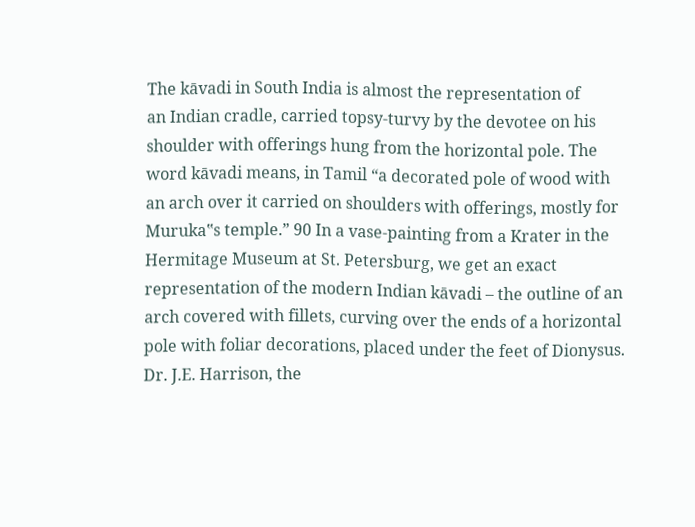The kāvadi in South India is almost the representation of
an Indian cradle, carried topsy-turvy by the devotee on his
shoulder with offerings hung from the horizontal pole. The
word kāvadi means, in Tamil “a decorated pole of wood with
an arch over it carried on shoulders with offerings, mostly for
Muruka‟s temple.” 90 In a vase-painting from a Krater in the
Hermitage Museum at St. Petersburg, we get an exact
representation of the modern Indian kāvadi – the outline of an
arch covered with fillets, curving over the ends of a horizontal
pole with foliar decorations, placed under the feet of Dionysus.
Dr. J.E. Harrison, the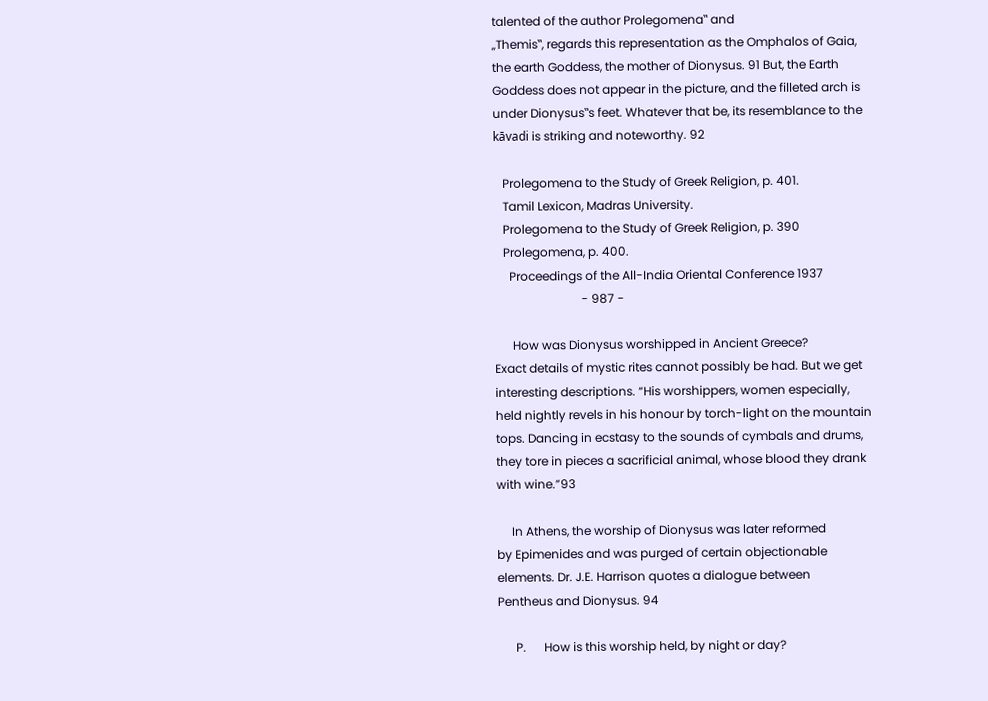talented of the author Prolegomena‟ and
„Themis‟, regards this representation as the Omphalos of Gaia,
the earth Goddess, the mother of Dionysus. 91 But, the Earth
Goddess does not appear in the picture, and the filleted arch is
under Dionysus‟s feet. Whatever that be, its resemblance to the
kāvadi is striking and noteworthy. 92

   Prolegomena to the Study of Greek Religion, p. 401.
   Tamil Lexicon, Madras University.
   Prolegomena to the Study of Greek Religion, p. 390
   Prolegomena, p. 400.
     Proceedings of the All-India Oriental Conference 1937
                             - 987 -

      How was Dionysus worshipped in Ancient Greece?
Exact details of mystic rites cannot possibly be had. But we get
interesting descriptions. “His worshippers, women especially,
held nightly revels in his honour by torch-light on the mountain
tops. Dancing in ecstasy to the sounds of cymbals and drums,
they tore in pieces a sacrificial animal, whose blood they drank
with wine.”93

     In Athens, the worship of Dionysus was later reformed
by Epimenides and was purged of certain objectionable
elements. Dr. J.E. Harrison quotes a dialogue between
Pentheus and Dionysus. 94

      P.      How is this worship held, by night or day?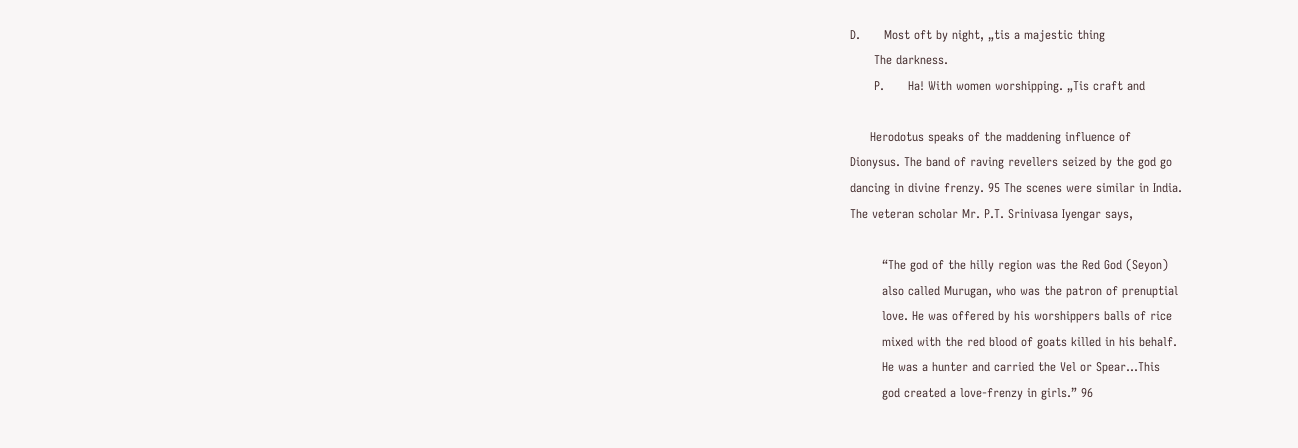D.      Most oft by night, „tis a majestic thing
      The darkness.
      P.      Ha! With women worshipping. „Tis craft and

     Herodotus speaks of the maddening influence of
Dionysus. The band of raving revellers seized by the god go
dancing in divine frenzy. 95 The scenes were similar in India.
The veteran scholar Mr. P.T. Srinivasa Iyengar says,

        “The god of the hilly region was the Red God (Seyon)
        also called Murugan, who was the patron of prenuptial
        love. He was offered by his worshippers balls of rice
        mixed with the red blood of goats killed in his behalf.
        He was a hunter and carried the Vel or Spear…This
        god created a love-frenzy in girls.” 96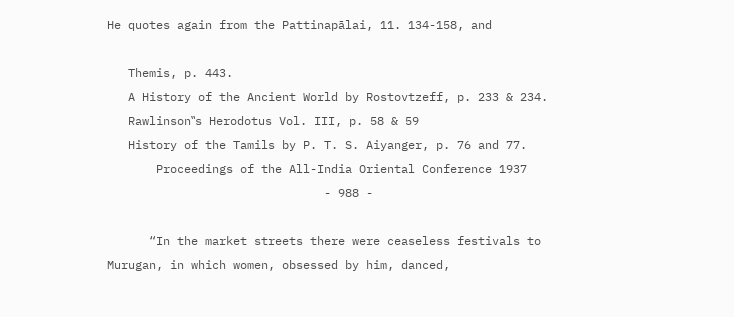He quotes again from the Pattinapālai, 11. 134-158, and

   Themis, p. 443.
   A History of the Ancient World by Rostovtzeff, p. 233 & 234.
   Rawlinson‟s Herodotus Vol. III, p. 58 & 59
   History of the Tamils by P. T. S. Aiyanger, p. 76 and 77.
       Proceedings of the All-India Oriental Conference 1937
                               - 988 -

      “In the market streets there were ceaseless festivals to
Murugan, in which women, obsessed by him, danced,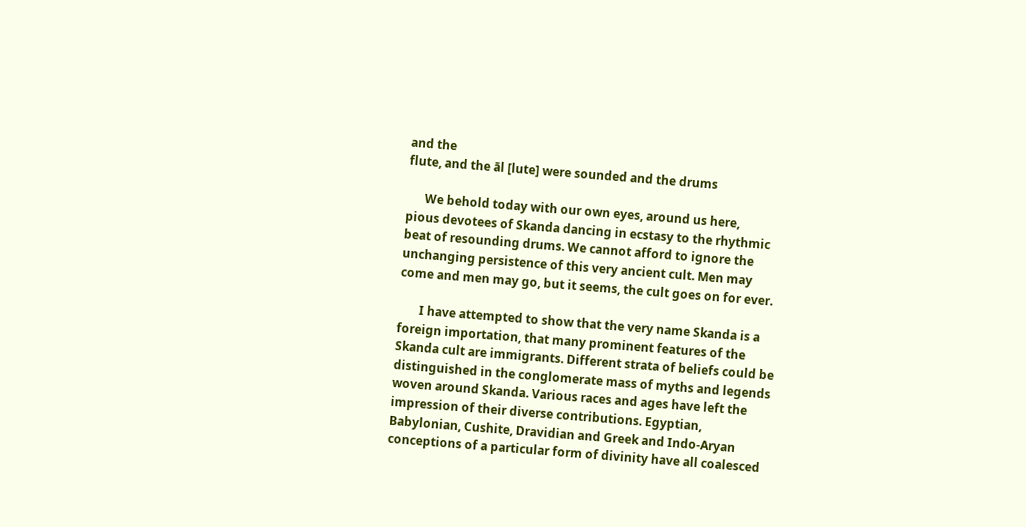and the
flute, and the āl [lute] were sounded and the drums

      We behold today with our own eyes, around us here,
pious devotees of Skanda dancing in ecstasy to the rhythmic
beat of resounding drums. We cannot afford to ignore the
unchanging persistence of this very ancient cult. Men may
come and men may go, but it seems, the cult goes on for ever.

       I have attempted to show that the very name Skanda is a
foreign importation, that many prominent features of the
Skanda cult are immigrants. Different strata of beliefs could be
distinguished in the conglomerate mass of myths and legends
woven around Skanda. Various races and ages have left the
impression of their diverse contributions. Egyptian,
Babylonian, Cushite, Dravidian and Greek and Indo-Aryan
conceptions of a particular form of divinity have all coalesced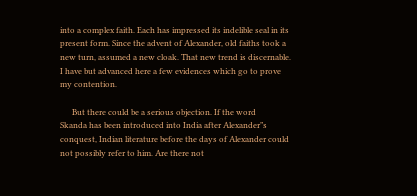into a complex faith. Each has impressed its indelible seal in its
present form. Since the advent of Alexander, old faiths took a
new turn, assumed a new cloak. That new trend is discernable.
I have but advanced here a few evidences which go to prove
my contention.

      But there could be a serious objection. If the word
Skanda has been introduced into India after Alexander‟s
conquest, Indian literature before the days of Alexander could
not possibly refer to him. Are there not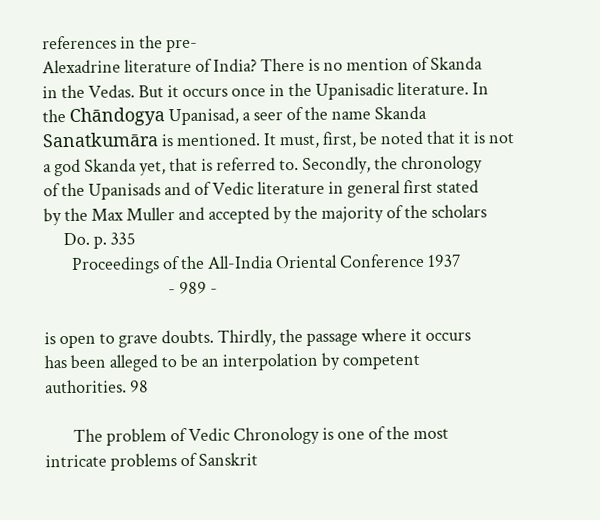references in the pre-
Alexadrine literature of India? There is no mention of Skanda
in the Vedas. But it occurs once in the Upanisadic literature. In
the Chāndogya Upanisad, a seer of the name Skanda
Sanatkumāra is mentioned. It must, first, be noted that it is not
a god Skanda yet, that is referred to. Secondly, the chronology
of the Upanisads and of Vedic literature in general first stated
by the Max Muller and accepted by the majority of the scholars
     Do. p. 335
       Proceedings of the All-India Oriental Conference 1937
                               - 989 -

is open to grave doubts. Thirdly, the passage where it occurs
has been alleged to be an interpolation by competent
authorities. 98

       The problem of Vedic Chronology is one of the most
intricate problems of Sanskrit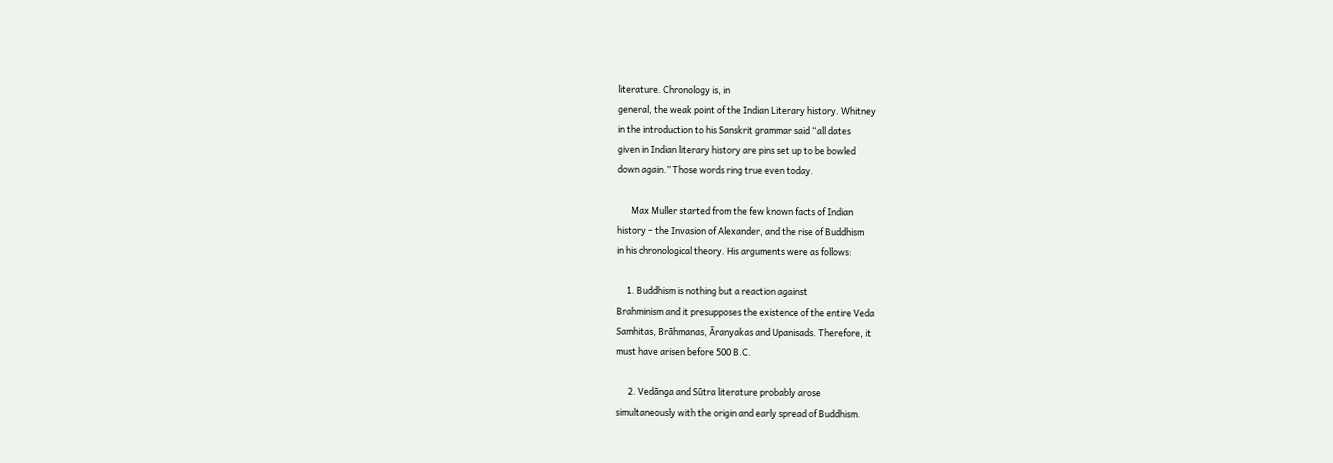literature. Chronology is, in
general, the weak point of the Indian Literary history. Whitney
in the introduction to his Sanskrit grammar said “all dates
given in Indian literary history are pins set up to be bowled
down again.” Those words ring true even today.

       Max Muller started from the few known facts of Indian
history – the Invasion of Alexander, and the rise of Buddhism
in his chronological theory. His arguments were as follows:

     1. Buddhism is nothing but a reaction against
Brahminism and it presupposes the existence of the entire Veda
Samhitas, Brāhmanas, Āranyakas and Upanisads. Therefore, it
must have arisen before 500 B.C.

      2. Vedānga and Sūtra literature probably arose
simultaneously with the origin and early spread of Buddhism.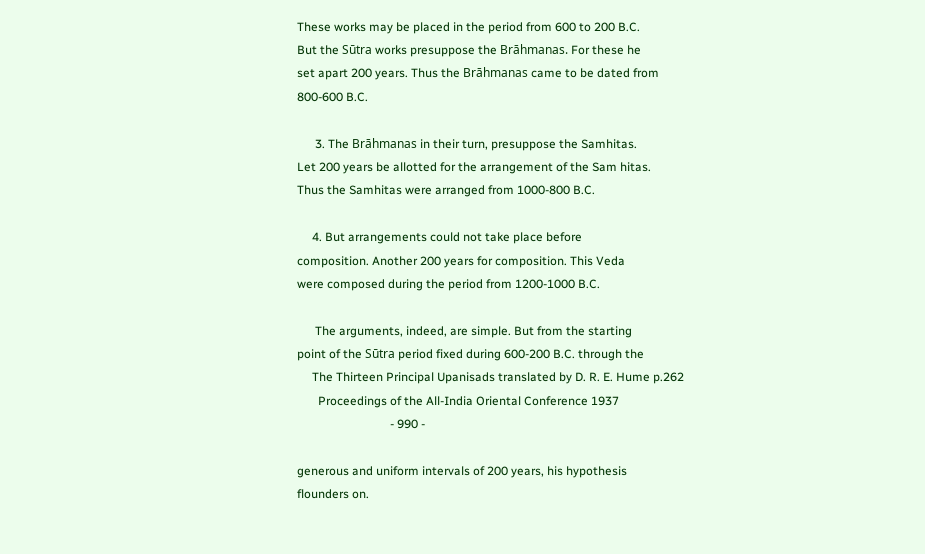These works may be placed in the period from 600 to 200 B.C.
But the Sūtra works presuppose the Brāhmanas. For these he
set apart 200 years. Thus the Brāhmanas came to be dated from
800-600 B.C.

      3. The Brāhmanas in their turn, presuppose the Samhitas.
Let 200 years be allotted for the arrangement of the Sam hitas.
Thus the Samhitas were arranged from 1000-800 B.C.

     4. But arrangements could not take place before
composition. Another 200 years for composition. This Veda
were composed during the period from 1200-1000 B.C.

      The arguments, indeed, are simple. But from the starting
point of the Sūtra period fixed during 600-200 B.C. through the
     The Thirteen Principal Upanisads translated by D. R. E. Hume p.262
       Proceedings of the All-India Oriental Conference 1937
                               - 990 -

generous and uniform intervals of 200 years, his hypothesis
flounders on.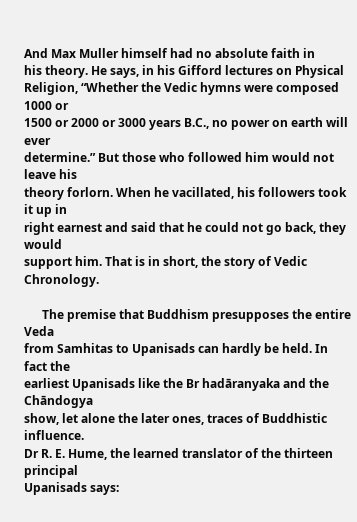And Max Muller himself had no absolute faith in
his theory. He says, in his Gifford lectures on Physical
Religion, “Whether the Vedic hymns were composed 1000 or
1500 or 2000 or 3000 years B.C., no power on earth will ever
determine.” But those who followed him would not leave his
theory forlorn. When he vacillated, his followers took it up in
right earnest and said that he could not go back, they would
support him. That is in short, the story of Vedic Chronology.

      The premise that Buddhism presupposes the entire Veda
from Samhitas to Upanisads can hardly be held. In fact the
earliest Upanisads like the Br hadāranyaka and the Chāndogya
show, let alone the later ones, traces of Buddhistic influence.
Dr R. E. Hume, the learned translator of the thirteen principal
Upanisads says: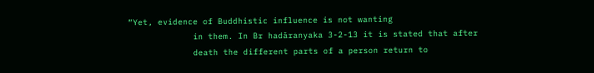“Yet, evidence of Buddhistic influence is not wanting
             in them. In Br hadāranyaka 3-2-13 it is stated that after
             death the different parts of a person return to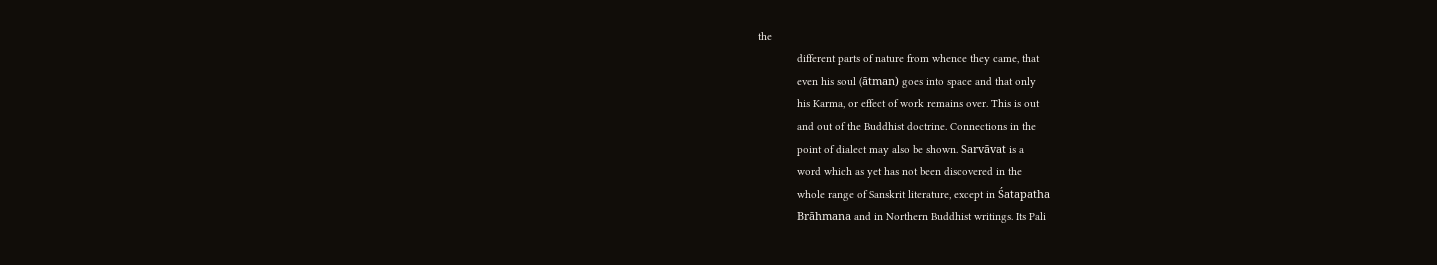the
             different parts of nature from whence they came, that
             even his soul (ātman) goes into space and that only
             his Karma, or effect of work remains over. This is out
             and out of the Buddhist doctrine. Connections in the
             point of dialect may also be shown. Sarvāvat is a
             word which as yet has not been discovered in the
             whole range of Sanskrit literature, except in Śatapatha
             Brāhmana and in Northern Buddhist writings. Its Pali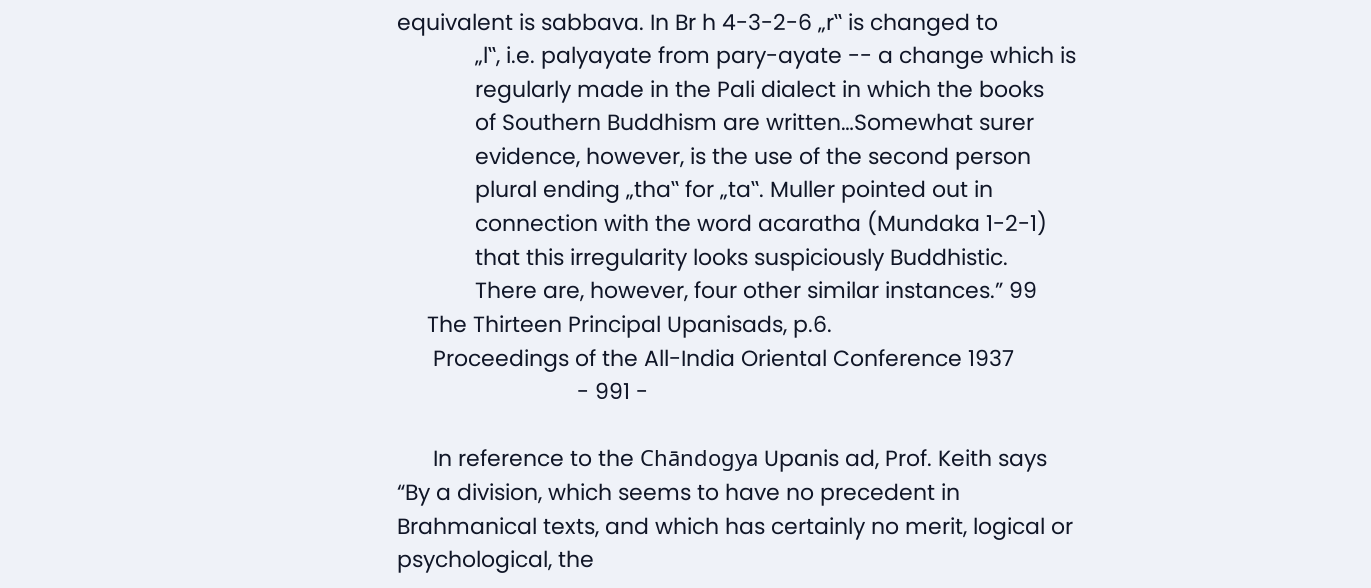equivalent is sabbava. In Br h 4-3-2-6 „r‟ is changed to
             „l‟, i.e. palyayate from pary-ayate -- a change which is
             regularly made in the Pali dialect in which the books
             of Southern Buddhism are written…Somewhat surer
             evidence, however, is the use of the second person
             plural ending „tha‟ for „ta‟. Muller pointed out in
             connection with the word acaratha (Mundaka 1-2-1)
             that this irregularity looks suspiciously Buddhistic.
             There are, however, four other similar instances.” 99
     The Thirteen Principal Upanisads, p.6.
      Proceedings of the All-India Oriental Conference 1937
                              - 991 -

      In reference to the Chāndogya Upanis ad, Prof. Keith says
“By a division, which seems to have no precedent in
Brahmanical texts, and which has certainly no merit, logical or
psychological, the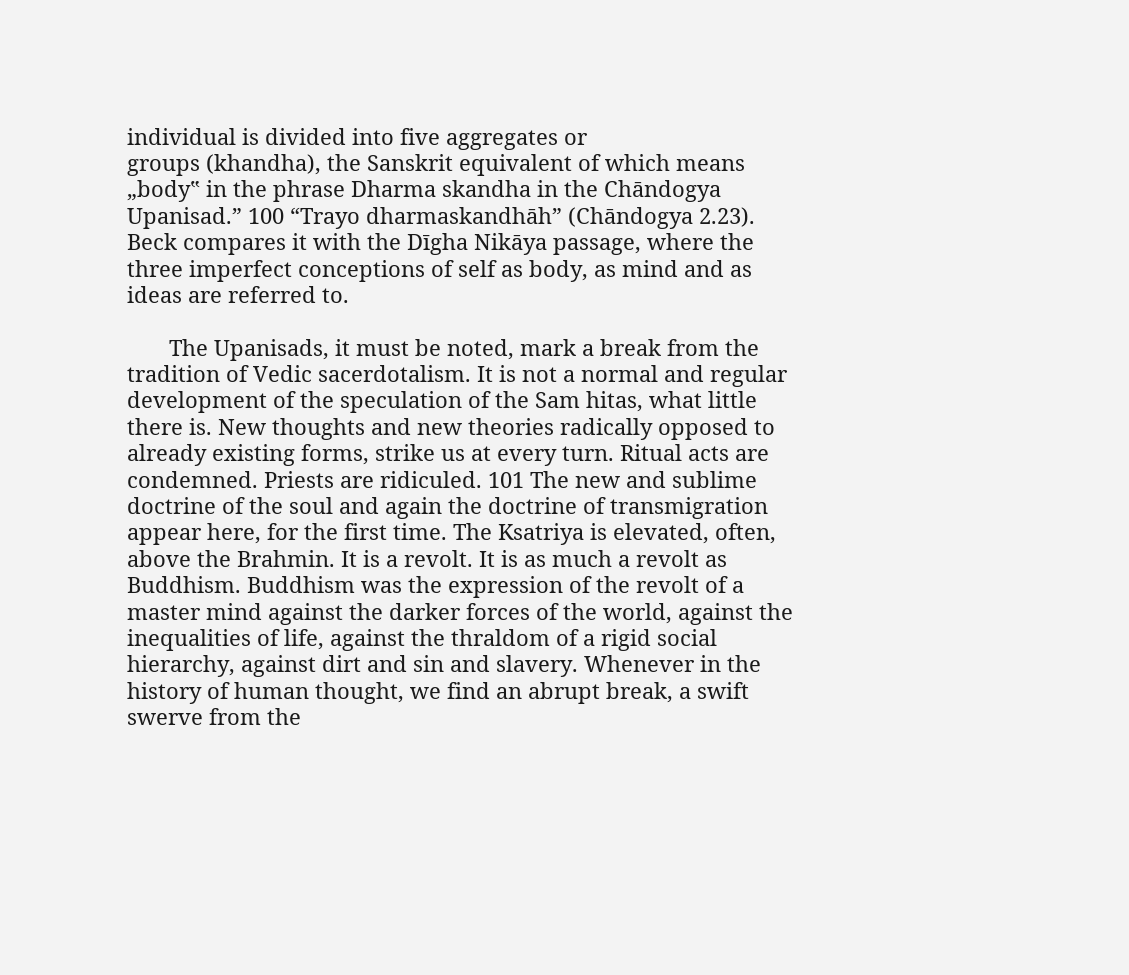individual is divided into five aggregates or
groups (khandha), the Sanskrit equivalent of which means
„body‟ in the phrase Dharma skandha in the Chāndogya
Upanisad.” 100 “Trayo dharmaskandhāh” (Chāndogya 2.23).
Beck compares it with the Dīgha Nikāya passage, where the
three imperfect conceptions of self as body, as mind and as
ideas are referred to.

       The Upanisads, it must be noted, mark a break from the
tradition of Vedic sacerdotalism. It is not a normal and regular
development of the speculation of the Sam hitas, what little
there is. New thoughts and new theories radically opposed to
already existing forms, strike us at every turn. Ritual acts are
condemned. Priests are ridiculed. 101 The new and sublime
doctrine of the soul and again the doctrine of transmigration
appear here, for the first time. The Ksatriya is elevated, often,
above the Brahmin. It is a revolt. It is as much a revolt as
Buddhism. Buddhism was the expression of the revolt of a
master mind against the darker forces of the world, against the
inequalities of life, against the thraldom of a rigid social
hierarchy, against dirt and sin and slavery. Whenever in the
history of human thought, we find an abrupt break, a swift
swerve from the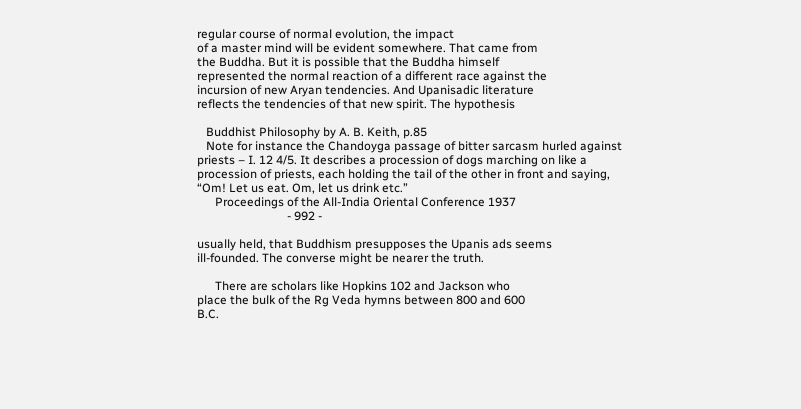regular course of normal evolution, the impact
of a master mind will be evident somewhere. That came from
the Buddha. But it is possible that the Buddha himself
represented the normal reaction of a different race against the
incursion of new Aryan tendencies. And Upanisadic literature
reflects the tendencies of that new spirit. The hypothesis

   Buddhist Philosophy by A. B. Keith, p.85
   Note for instance the Chandoyga passage of bitter sarcasm hurled against
priests – I. 12 4/5. It describes a procession of dogs marching on like a
procession of priests, each holding the tail of the other in front and saying,
“Om! Let us eat. Om, let us drink etc.”
      Proceedings of the All-India Oriental Conference 1937
                              - 992 -

usually held, that Buddhism presupposes the Upanis ads seems
ill-founded. The converse might be nearer the truth.

      There are scholars like Hopkins 102 and Jackson who
place the bulk of the Rg Veda hymns between 800 and 600
B.C.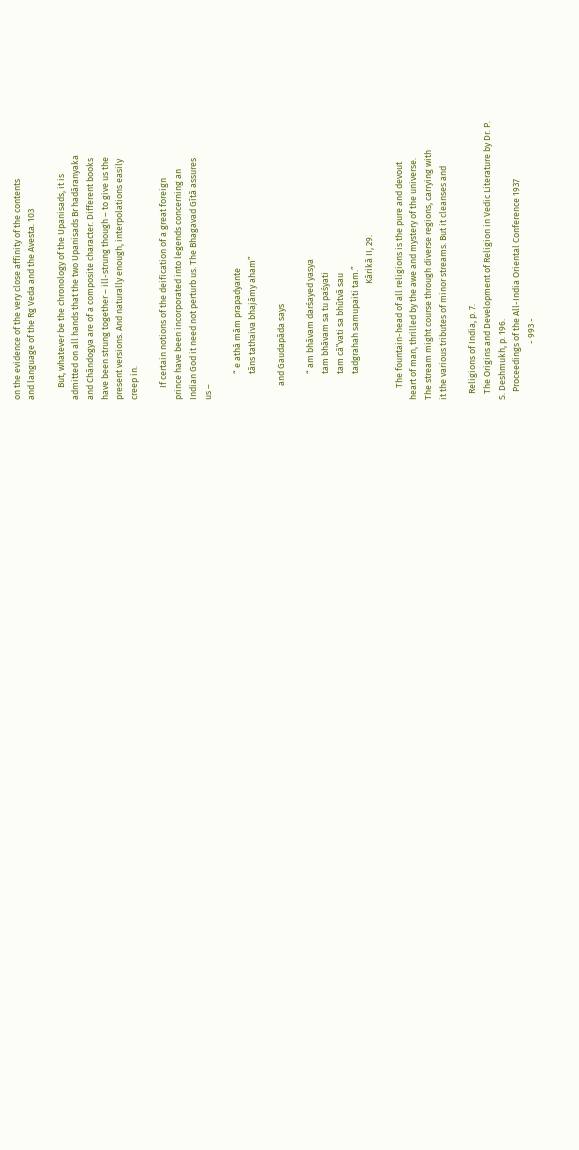on the evidence of the very close affinity of the contents
and language of the Rg Veda and the Avesta. 103

      But, whatever be the chronology of the Upanisads, it is
admitted on all hands that the two Upanisads Br hadāranyaka
and Chāndogya are of a composite character. Different books
have been strung together – ill-strung though – to give us the
present versions. And naturally enough, interpolations easily
creep in.

      If certain notions of the deification of a great foreign
prince have been incorporated into legends concerning an
Indian God it need not perturb us. The Bhagavad Gītā assures
us –

             “ e athā mām prapadyante
             tāns tathaiva bhajāmy aham”

       and Gaudapāda says

             “ am bhāvam darśayed yasya
             tam bhāvam sa tu paśyati
             tam cā‟vati sa bhūtvā sau
             tadgrahah samupaiti tam.”
                                                          Kārikā II, 29.

      The fountain-head of all religions is the pure and devout
heart of man, thrilled by the awe and mystery of the universe.
The stream might course through diverse regions, carrying with
it the various tributes of minor streams. But it cleanses and

   Religions of India, p. 7.
   The Origins and Development of Religion in Vedic Literature by Dr. P.
S. Deshmukh, p. 196.
    Proceedings of the All-India Oriental Conference 1937
                            - 993 -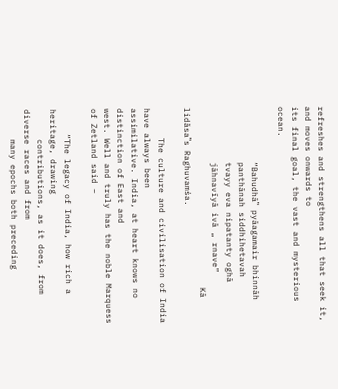refreshes and strengthens all that seek it, and moves onwards to
its final goal, the vast and mysterious ocean.

           “Bahudhā‟ pyāagamair bhinnāh
           panthānah siddhihetavah
           tvayy eva nipatanty oghā
           jāhnavīyā ivā „ rnave”
                                    Kā lidǎsa‟s Raghuvamśa.

      The culture and civilisation of India have always been
assimilative. India, at heart knows no distinction of East and
west. Well and truly has the noble Marquess of Zetland said –

     “The legacy of India, how rich a heritage, drawing
      contributions, as it does, from diverse races and from
      many epochs both preceding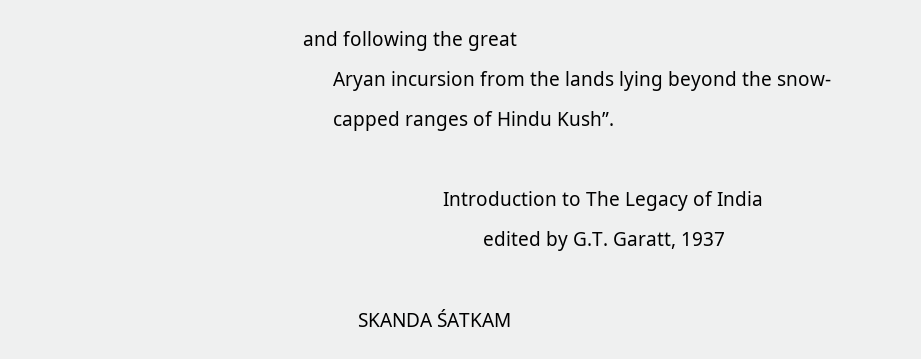and following the great
      Aryan incursion from the lands lying beyond the snow-
      capped ranges of Hindu Kush”.

                            Introduction to The Legacy of India
                                    edited by G.T. Garatt, 1937

           SKANDA ŚATKAM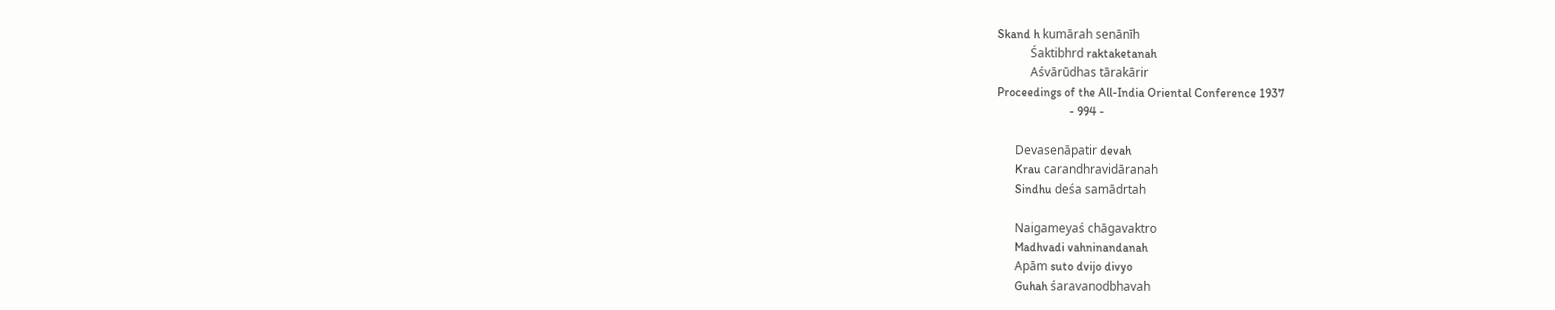Skand h kumārah senānīh
           Śaktibhrd raktaketanah
           Aśvārūdhas tārakārir
Proceedings of the All-India Oriental Conference 1937
                        - 994 -

      Devasenāpatir devah
      Krau carandhravidāranah
      Sindhu deśa samādrtah

      Naigameyaś chāgavaktro
      Madhvadi vahninandanah
      Apām suto dvijo divyo
      Guhah śaravanodbhavah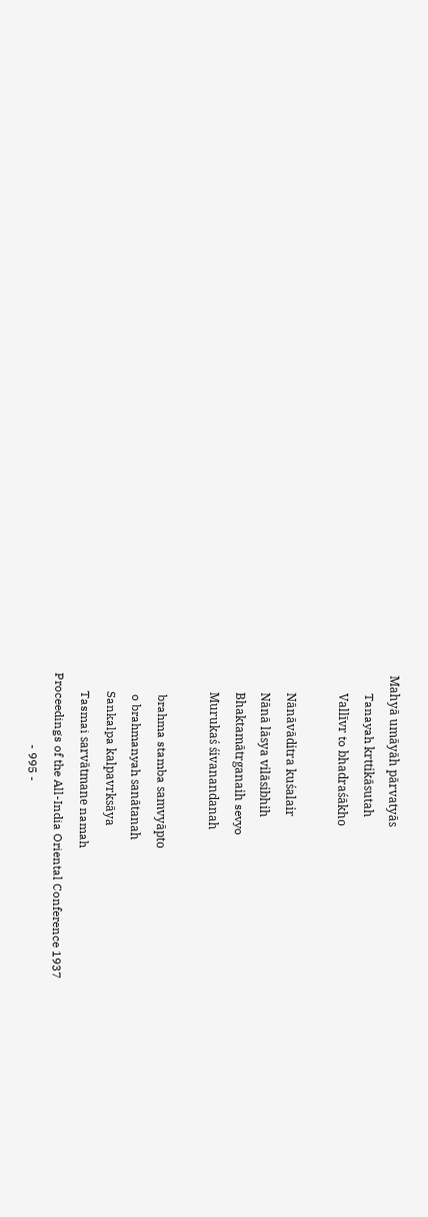Mahyā umāyāh pārvatyās
      Tanayah krttikāsutah
      Vallīvr to bhadraśākho

      Nānāvāditra kuśalair
      Nānā lāsya vilāsibhih
      Bhaktamātrganaih sevyo
      Murukaś śivanandanah

       brahma stamba samvyāpto
       o brahmanyah sanātanah
      Sankalpa kalpavrksāya
      Tasmai sarvātmane namah
Proceedings of the All-India Oriental Conference 1937
                        - 995 -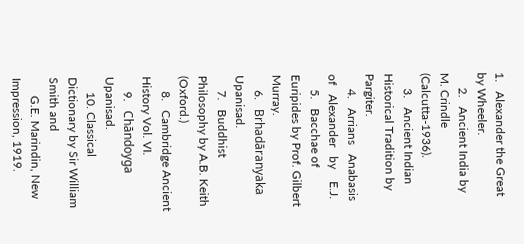1.   Alexander the Great by Wheeler.
     2.   Ancient India by M. Crindle (Calcutta-1936).
     3.   Ancient Indian Historical Tradition by Pargiter.
     4.   Arrians   Anabasis     of   Alexander   by    E.J.
     5.   Bacchae of Euripides by Prof. Gilbert Murray.
     6.   Brhadāranyaka Upanisad.
     7.   Buddhist Philosophy by A.B. Keith (Oxford.)
     8.   Cambridge Ancient History Vol. VI.
     9.   Chāndoyga Upanisad.
     10. Classical Dictionary by Sir William Smith and
      G.E. Marindin, New Impression, 1919.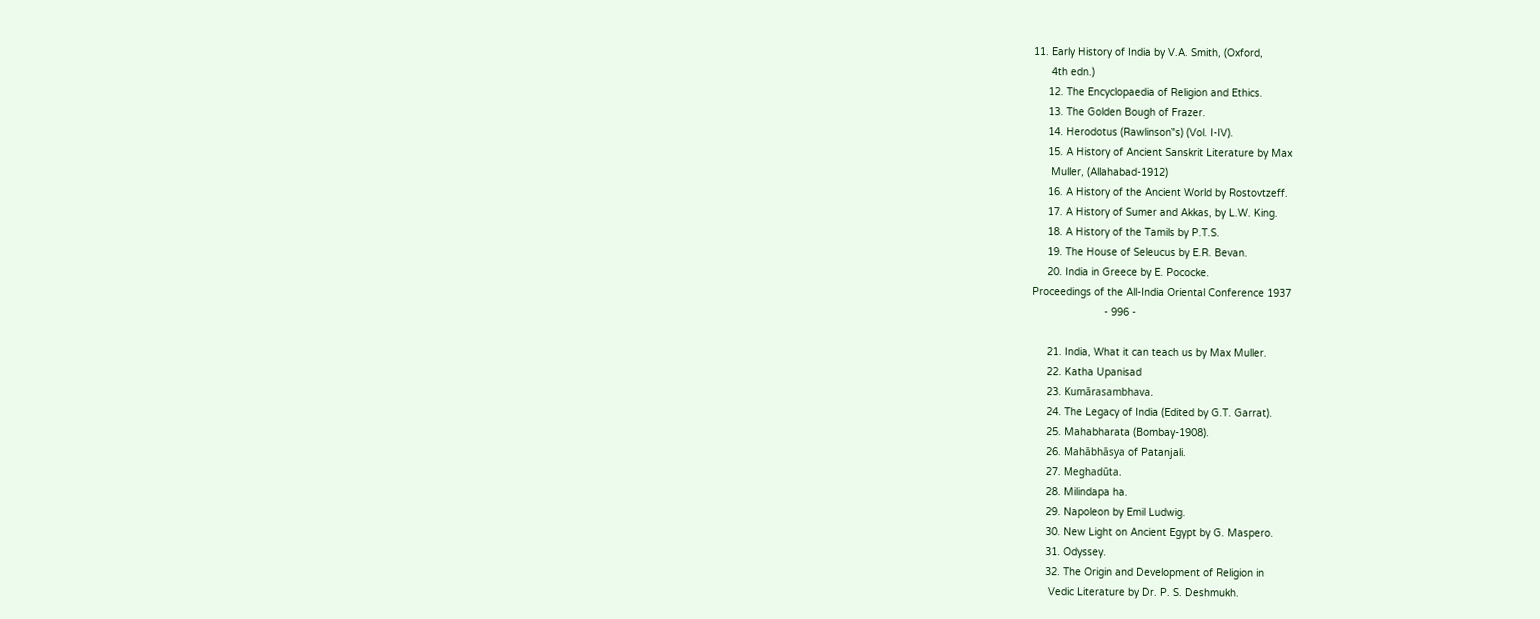11. Early History of India by V.A. Smith, (Oxford,
      4th edn.)
     12. The Encyclopaedia of Religion and Ethics.
     13. The Golden Bough of Frazer.
     14. Herodotus (Rawlinson‟s) (Vol. I-IV).
     15. A History of Ancient Sanskrit Literature by Max
      Muller, (Allahabad-1912)
     16. A History of the Ancient World by Rostovtzeff.
     17. A History of Sumer and Akkas, by L.W. King.
     18. A History of the Tamils by P.T.S.
     19. The House of Seleucus by E.R. Bevan.
     20. India in Greece by E. Pococke.
Proceedings of the All-India Oriental Conference 1937
                        - 996 -

     21. India, What it can teach us by Max Muller.
     22. Katha Upanisad
     23. Kumārasambhava.
     24. The Legacy of India (Edited by G.T. Garrat).
     25. Mahabharata (Bombay-1908).
     26. Mahābhāsya of Patanjali.
     27. Meghadūta.
     28. Milindapa ha.
     29. Napoleon by Emil Ludwig.
     30. New Light on Ancient Egypt by G. Maspero.
     31. Odyssey.
     32. The Origin and Development of Religion in
      Vedic Literature by Dr. P. S. Deshmukh.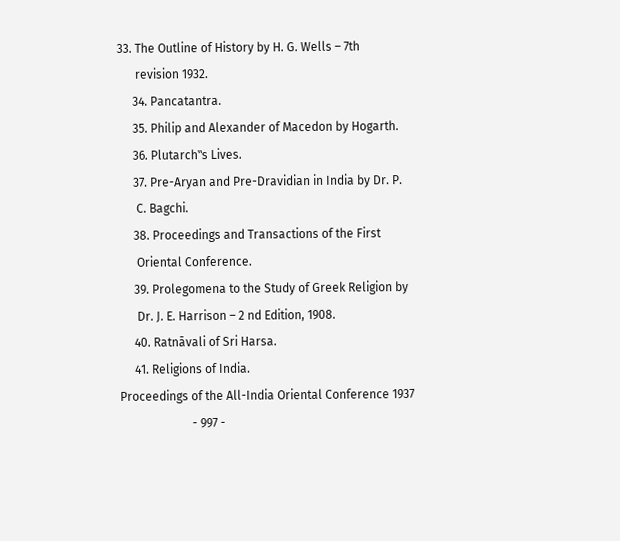33. The Outline of History by H. G. Wells – 7th
      revision 1932.
     34. Pancatantra.
     35. Philip and Alexander of Macedon by Hogarth.
     36. Plutarch‟s Lives.
     37. Pre-Aryan and Pre-Dravidian in India by Dr. P.
      C. Bagchi.
     38. Proceedings and Transactions of the First
      Oriental Conference.
     39. Prolegomena to the Study of Greek Religion by
      Dr. J. E. Harrison – 2 nd Edition, 1908.
     40. Ratnāvali of Sri Harsa.
     41. Religions of India.
Proceedings of the All-India Oriental Conference 1937
                        - 997 -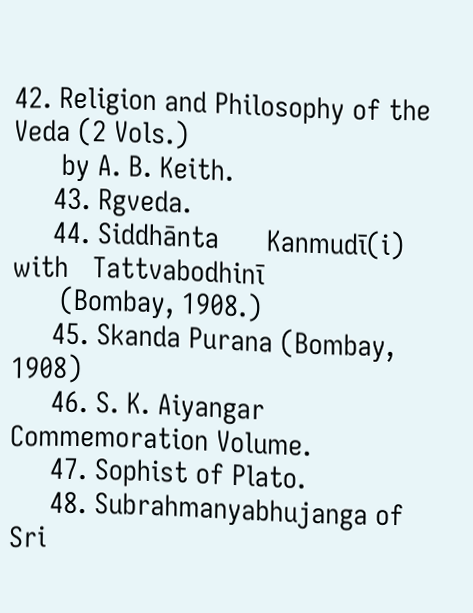42. Religion and Philosophy of the Veda (2 Vols.)
      by A. B. Keith.
     43. Rgveda.
     44. Siddhānta      Kanmudī(i)   with   Tattvabodhinī
      (Bombay, 1908.)
     45. Skanda Purana (Bombay, 1908)
     46. S. K. Aiyangar Commemoration Volume.
     47. Sophist of Plato.
     48. Subrahmanyabhujanga of Sri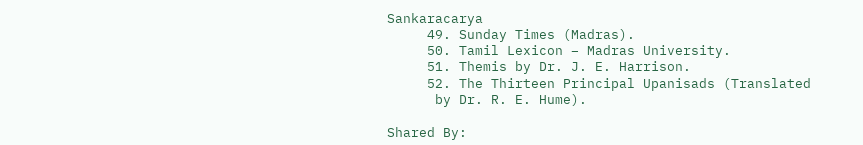Sankaracarya
     49. Sunday Times (Madras).
     50. Tamil Lexicon – Madras University.
     51. Themis by Dr. J. E. Harrison.
     52. The Thirteen Principal Upanisads (Translated
      by Dr. R. E. Hume).

Shared By: